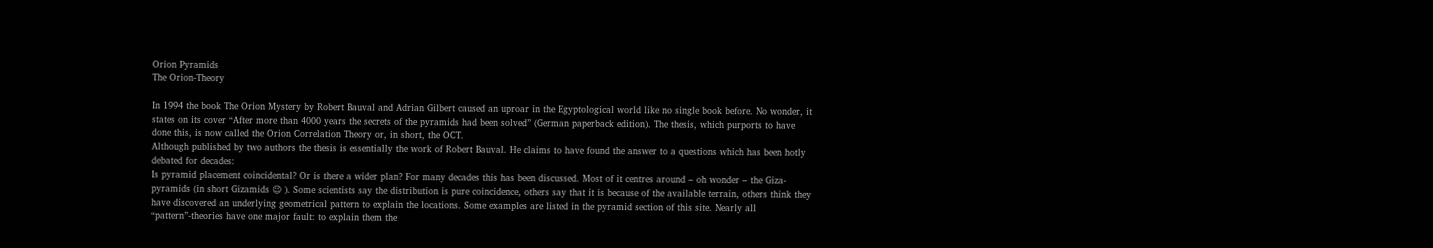Orion Pyramids
The Orion-Theory

In 1994 the book The Orion Mystery by Robert Bauval and Adrian Gilbert caused an uproar in the Egyptological world like no single book before. No wonder, it states on its cover “After more than 4000 years the secrets of the pyramids had been solved” (German paperback edition). The thesis, which purports to have done this, is now called the Orion Correlation Theory or, in short, the OCT.
Although published by two authors the thesis is essentially the work of Robert Bauval. He claims to have found the answer to a questions which has been hotly debated for decades:
Is pyramid placement coincidental? Or is there a wider plan? For many decades this has been discussed. Most of it centres around – oh wonder – the Giza-pyramids (in short Gizamids 😉 ). Some scientists say the distribution is pure coincidence, others say that it is because of the available terrain, others think they have discovered an underlying geometrical pattern to explain the locations. Some examples are listed in the pyramid section of this site. Nearly all “pattern”-theories have one major fault: to explain them the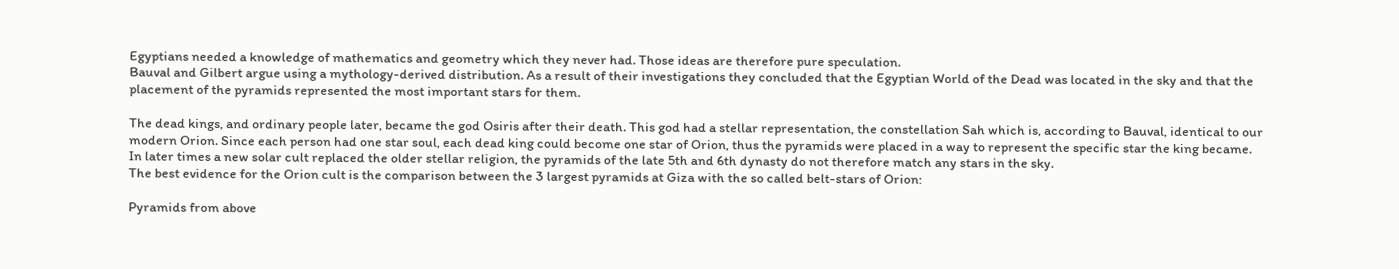Egyptians needed a knowledge of mathematics and geometry which they never had. Those ideas are therefore pure speculation.
Bauval and Gilbert argue using a mythology-derived distribution. As a result of their investigations they concluded that the Egyptian World of the Dead was located in the sky and that the placement of the pyramids represented the most important stars for them.

The dead kings, and ordinary people later, became the god Osiris after their death. This god had a stellar representation, the constellation Sah which is, according to Bauval, identical to our modern Orion. Since each person had one star soul, each dead king could become one star of Orion, thus the pyramids were placed in a way to represent the specific star the king became.
In later times a new solar cult replaced the older stellar religion, the pyramids of the late 5th and 6th dynasty do not therefore match any stars in the sky.
The best evidence for the Orion cult is the comparison between the 3 largest pyramids at Giza with the so called belt-stars of Orion:

Pyramids from above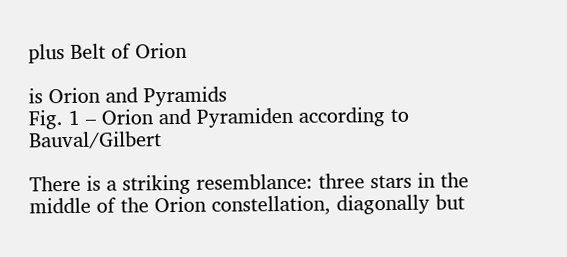plus Belt of Orion

is Orion and Pyramids
Fig. 1 – Orion and Pyramiden according to Bauval/Gilbert

There is a striking resemblance: three stars in the middle of the Orion constellation, diagonally but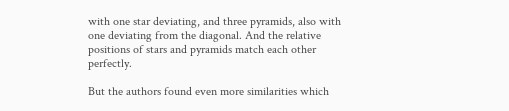with one star deviating, and three pyramids, also with one deviating from the diagonal. And the relative positions of stars and pyramids match each other perfectly.

But the authors found even more similarities which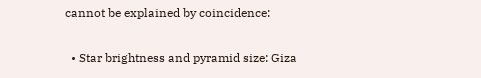cannot be explained by coincidence:

  • Star brightness and pyramid size: Giza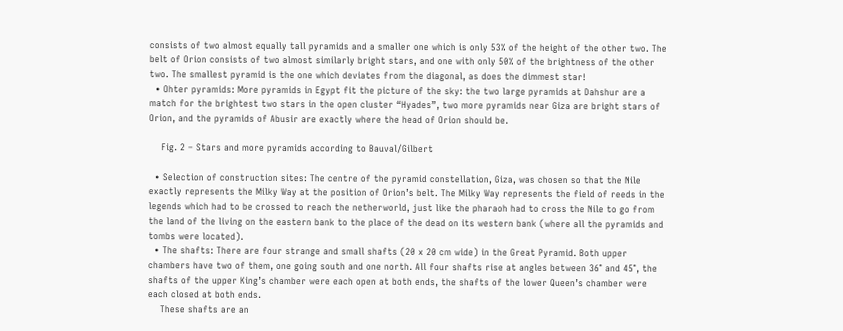consists of two almost equally tall pyramids and a smaller one which is only 53% of the height of the other two. The belt of Orion consists of two almost similarly bright stars, and one with only 50% of the brightness of the other two. The smallest pyramid is the one which deviates from the diagonal, as does the dimmest star!
  • Ohter pyramids: More pyramids in Egypt fit the picture of the sky: the two large pyramids at Dahshur are a match for the brightest two stars in the open cluster “Hyades”, two more pyramids near Giza are bright stars of Orion, and the pyramids of Abusir are exactly where the head of Orion should be.

    Fig. 2 – Stars and more pyramids according to Bauval/Gilbert

  • Selection of construction sites: The centre of the pyramid constellation, Giza, was chosen so that the Nile exactly represents the Milky Way at the position of Orion’s belt. The Milky Way represents the field of reeds in the legends which had to be crossed to reach the netherworld, just like the pharaoh had to cross the Nile to go from the land of the living on the eastern bank to the place of the dead on its western bank (where all the pyramids and tombs were located).
  • The shafts: There are four strange and small shafts (20 x 20 cm wide) in the Great Pyramid. Both upper chambers have two of them, one going south and one north. All four shafts rise at angles between 36° and 45°, the shafts of the upper King’s chamber were each open at both ends, the shafts of the lower Queen’s chamber were each closed at both ends.
    These shafts are an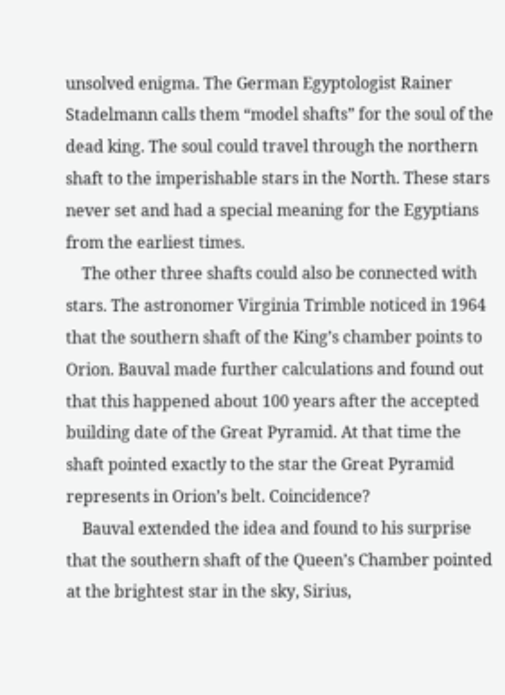unsolved enigma. The German Egyptologist Rainer Stadelmann calls them “model shafts” for the soul of the dead king. The soul could travel through the northern shaft to the imperishable stars in the North. These stars never set and had a special meaning for the Egyptians from the earliest times.
    The other three shafts could also be connected with stars. The astronomer Virginia Trimble noticed in 1964 that the southern shaft of the King’s chamber points to Orion. Bauval made further calculations and found out that this happened about 100 years after the accepted building date of the Great Pyramid. At that time the shaft pointed exactly to the star the Great Pyramid represents in Orion’s belt. Coincidence?
    Bauval extended the idea and found to his surprise that the southern shaft of the Queen’s Chamber pointed at the brightest star in the sky, Sirius,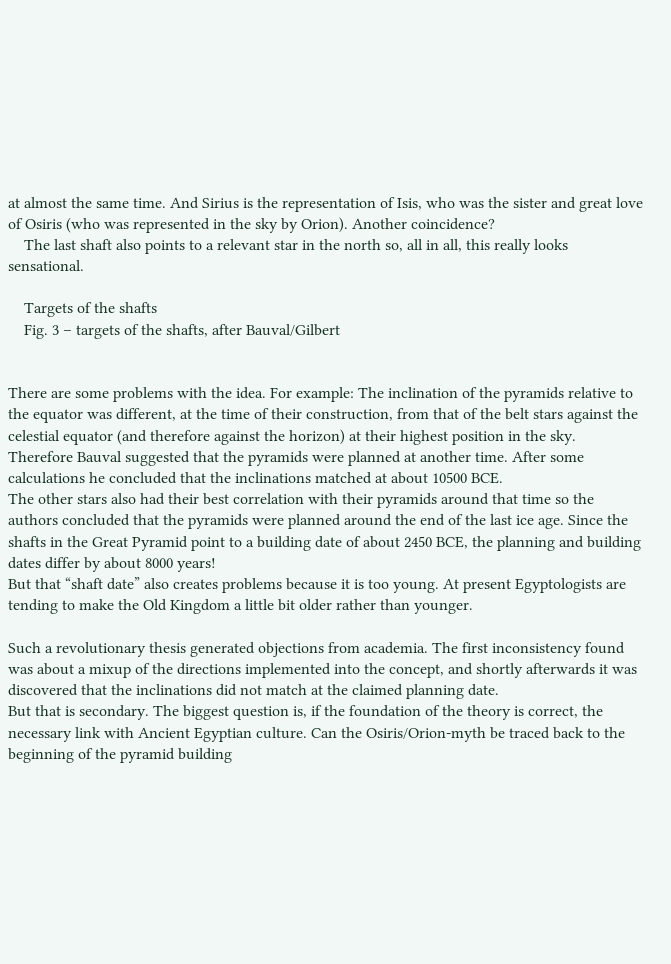at almost the same time. And Sirius is the representation of Isis, who was the sister and great love of Osiris (who was represented in the sky by Orion). Another coincidence?
    The last shaft also points to a relevant star in the north so, all in all, this really looks sensational.

    Targets of the shafts
    Fig. 3 – targets of the shafts, after Bauval/Gilbert


There are some problems with the idea. For example: The inclination of the pyramids relative to the equator was different, at the time of their construction, from that of the belt stars against the celestial equator (and therefore against the horizon) at their highest position in the sky. Therefore Bauval suggested that the pyramids were planned at another time. After some calculations he concluded that the inclinations matched at about 10500 BCE.
The other stars also had their best correlation with their pyramids around that time so the authors concluded that the pyramids were planned around the end of the last ice age. Since the shafts in the Great Pyramid point to a building date of about 2450 BCE, the planning and building dates differ by about 8000 years!
But that “shaft date” also creates problems because it is too young. At present Egyptologists are tending to make the Old Kingdom a little bit older rather than younger.

Such a revolutionary thesis generated objections from academia. The first inconsistency found was about a mixup of the directions implemented into the concept, and shortly afterwards it was discovered that the inclinations did not match at the claimed planning date.
But that is secondary. The biggest question is, if the foundation of the theory is correct, the necessary link with Ancient Egyptian culture. Can the Osiris/Orion-myth be traced back to the beginning of the pyramid building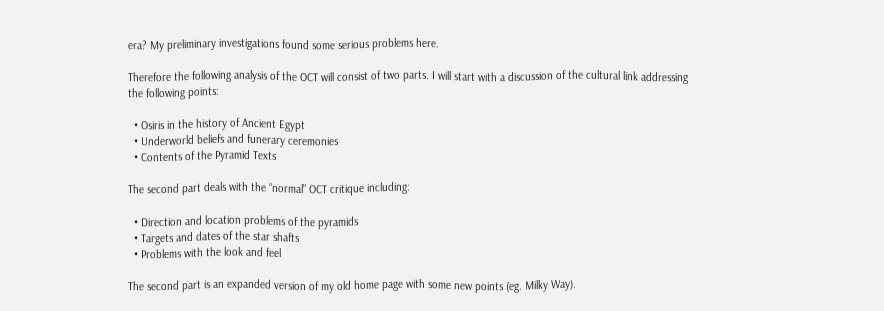era? My preliminary investigations found some serious problems here.

Therefore the following analysis of the OCT will consist of two parts. I will start with a discussion of the cultural link addressing the following points:

  • Osiris in the history of Ancient Egypt
  • Underworld beliefs and funerary ceremonies
  • Contents of the Pyramid Texts

The second part deals with the “normal” OCT critique including:

  • Direction and location problems of the pyramids
  • Targets and dates of the star shafts
  • Problems with the look and feel

The second part is an expanded version of my old home page with some new points (eg. Milky Way).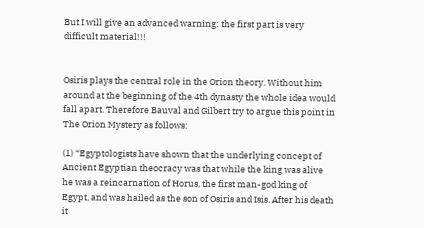But I will give an advanced warning: the first part is very difficult material!!!


Osiris plays the central role in the Orion theory. Without him around at the beginning of the 4th dynasty the whole idea would fall apart. Therefore Bauval and Gilbert try to argue this point in The Orion Mystery as follows:

(1) “Egyptologists have shown that the underlying concept of Ancient Egyptian theocracy was that while the king was alive he was a reincarnation of Horus, the first man-god king of Egypt, and was hailed as the son of Osiris and Isis. After his death it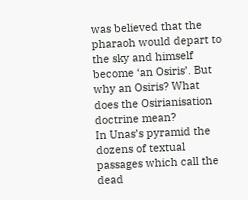was believed that the pharaoh would depart to the sky and himself become ‘an Osiris’. But why an Osiris? What does the Osirianisation doctrine mean?
In Unas’s pyramid the dozens of textual passages which call the dead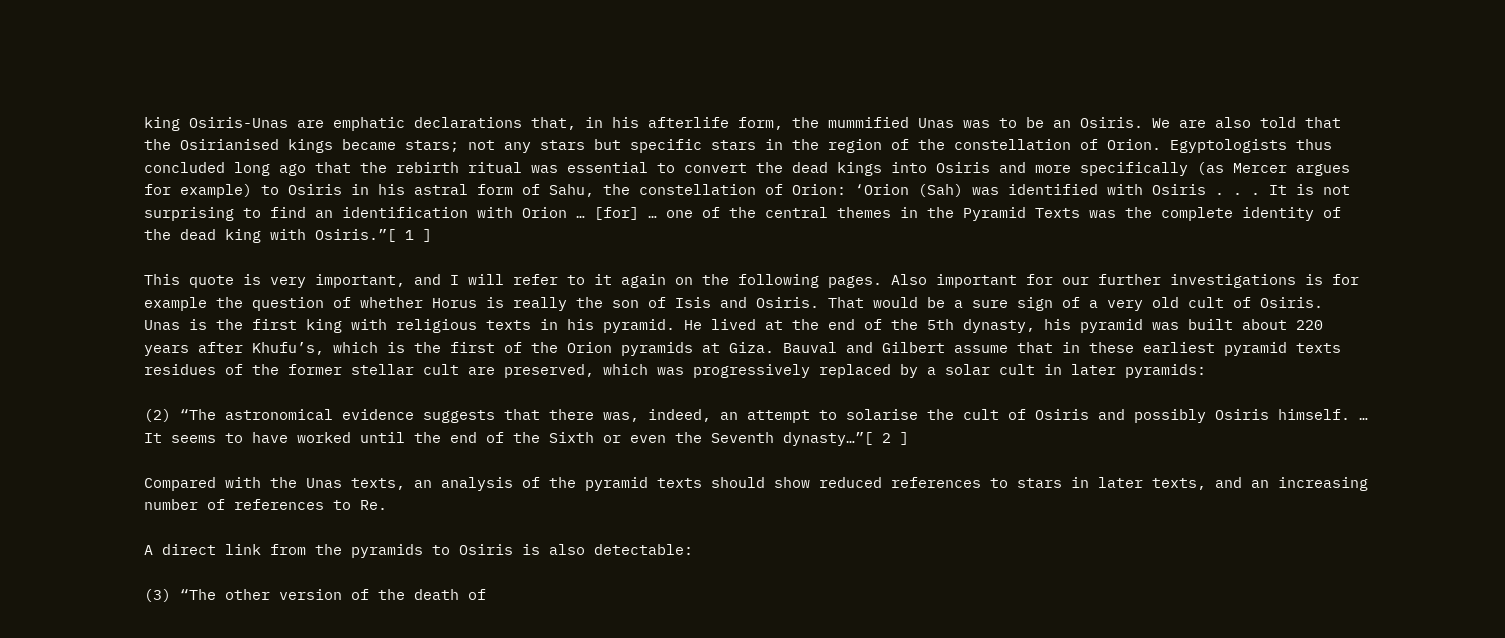king Osiris-Unas are emphatic declarations that, in his afterlife form, the mummified Unas was to be an Osiris. We are also told that the Osirianised kings became stars; not any stars but specific stars in the region of the constellation of Orion. Egyptologists thus concluded long ago that the rebirth ritual was essential to convert the dead kings into Osiris and more specifically (as Mercer argues for example) to Osiris in his astral form of Sahu, the constellation of Orion: ‘Orion (Sah) was identified with Osiris . . . It is not surprising to find an identification with Orion … [for] … one of the central themes in the Pyramid Texts was the complete identity of the dead king with Osiris.”[ 1 ]

This quote is very important, and I will refer to it again on the following pages. Also important for our further investigations is for example the question of whether Horus is really the son of Isis and Osiris. That would be a sure sign of a very old cult of Osiris.
Unas is the first king with religious texts in his pyramid. He lived at the end of the 5th dynasty, his pyramid was built about 220 years after Khufu’s, which is the first of the Orion pyramids at Giza. Bauval and Gilbert assume that in these earliest pyramid texts residues of the former stellar cult are preserved, which was progressively replaced by a solar cult in later pyramids:

(2) “The astronomical evidence suggests that there was, indeed, an attempt to solarise the cult of Osiris and possibly Osiris himself. … It seems to have worked until the end of the Sixth or even the Seventh dynasty…”[ 2 ]

Compared with the Unas texts, an analysis of the pyramid texts should show reduced references to stars in later texts, and an increasing number of references to Re.

A direct link from the pyramids to Osiris is also detectable:

(3) “The other version of the death of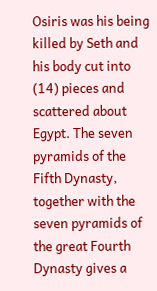Osiris was his being killed by Seth and his body cut into (14) pieces and scattered about Egypt. The seven pyramids of the Fifth Dynasty, together with the seven pyramids of the great Fourth Dynasty gives a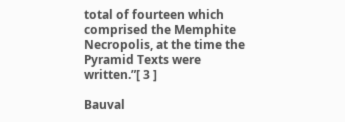total of fourteen which comprised the Memphite Necropolis, at the time the Pyramid Texts were written.”[ 3 ]

Bauval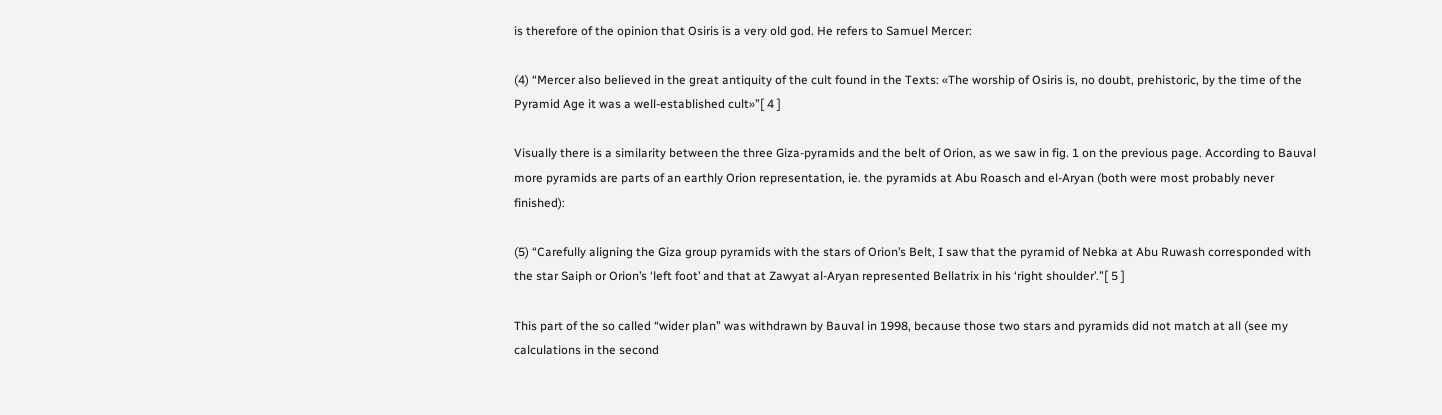is therefore of the opinion that Osiris is a very old god. He refers to Samuel Mercer:

(4) “Mercer also believed in the great antiquity of the cult found in the Texts: «The worship of Osiris is, no doubt, prehistoric, by the time of the Pyramid Age it was a well-established cult»”[ 4 ]

Visually there is a similarity between the three Giza-pyramids and the belt of Orion, as we saw in fig. 1 on the previous page. According to Bauval more pyramids are parts of an earthly Orion representation, ie. the pyramids at Abu Roasch and el-Aryan (both were most probably never finished):

(5) “Carefully aligning the Giza group pyramids with the stars of Orion’s Belt, I saw that the pyramid of Nebka at Abu Ruwash corresponded with the star Saiph or Orion’s ‘left foot’ and that at Zawyat al-Aryan represented Bellatrix in his ‘right shoulder’.”[ 5 ]

This part of the so called “wider plan” was withdrawn by Bauval in 1998, because those two stars and pyramids did not match at all (see my calculations in the second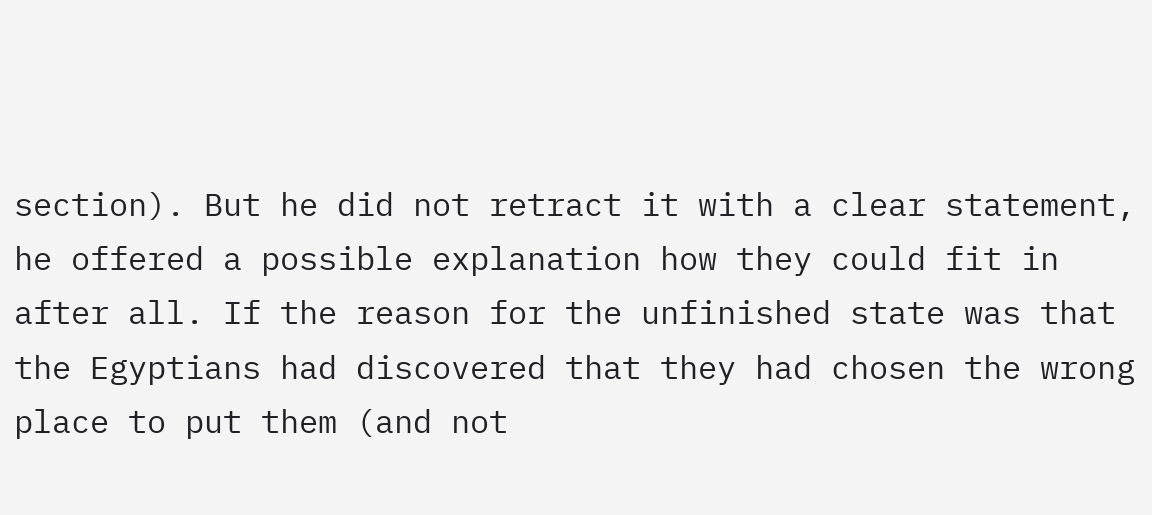section). But he did not retract it with a clear statement, he offered a possible explanation how they could fit in after all. If the reason for the unfinished state was that the Egyptians had discovered that they had chosen the wrong place to put them (and not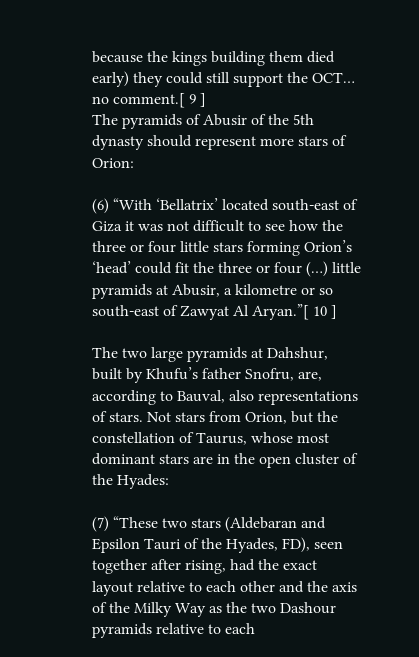because the kings building them died early) they could still support the OCT… no comment.[ 9 ]
The pyramids of Abusir of the 5th dynasty should represent more stars of Orion:

(6) “With ‘Bellatrix’ located south-east of Giza it was not difficult to see how the three or four little stars forming Orion’s ‘head’ could fit the three or four (…) little pyramids at Abusir, a kilometre or so south-east of Zawyat Al Aryan.”[ 10 ]

The two large pyramids at Dahshur, built by Khufu’s father Snofru, are, according to Bauval, also representations of stars. Not stars from Orion, but the constellation of Taurus, whose most dominant stars are in the open cluster of the Hyades:

(7) “These two stars (Aldebaran and Epsilon Tauri of the Hyades, FD), seen together after rising, had the exact layout relative to each other and the axis of the Milky Way as the two Dashour pyramids relative to each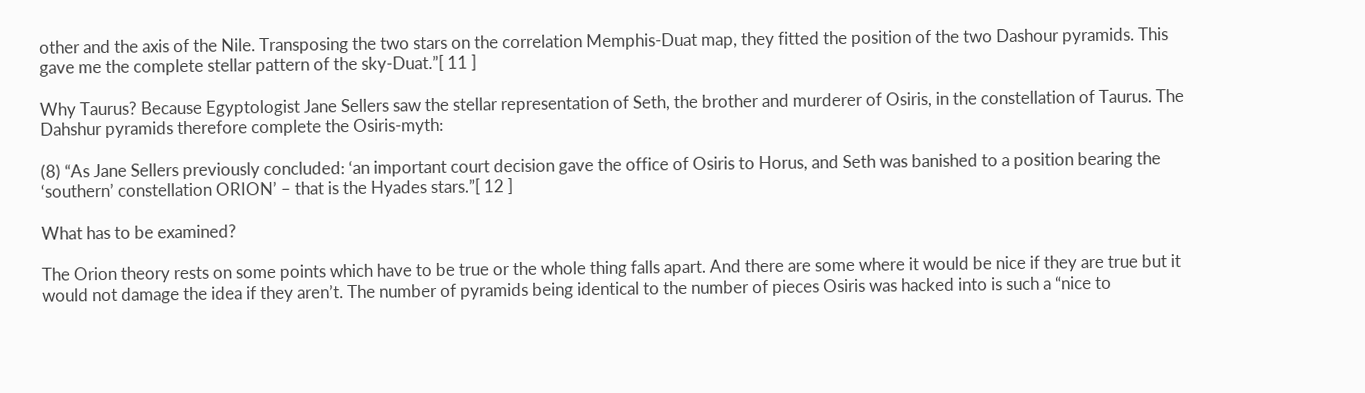other and the axis of the Nile. Transposing the two stars on the correlation Memphis-Duat map, they fitted the position of the two Dashour pyramids. This gave me the complete stellar pattern of the sky-Duat.”[ 11 ]

Why Taurus? Because Egyptologist Jane Sellers saw the stellar representation of Seth, the brother and murderer of Osiris, in the constellation of Taurus. The Dahshur pyramids therefore complete the Osiris-myth:

(8) “As Jane Sellers previously concluded: ‘an important court decision gave the office of Osiris to Horus, and Seth was banished to a position bearing the ‘southern’ constellation ORION’ – that is the Hyades stars.”[ 12 ]

What has to be examined?

The Orion theory rests on some points which have to be true or the whole thing falls apart. And there are some where it would be nice if they are true but it would not damage the idea if they aren’t. The number of pyramids being identical to the number of pieces Osiris was hacked into is such a “nice to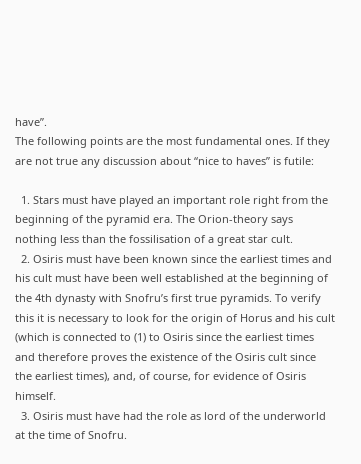have”.
The following points are the most fundamental ones. If they are not true any discussion about “nice to haves” is futile:

  1. Stars must have played an important role right from the beginning of the pyramid era. The Orion-theory says nothing less than the fossilisation of a great star cult.
  2. Osiris must have been known since the earliest times and his cult must have been well established at the beginning of the 4th dynasty with Snofru’s first true pyramids. To verify this it is necessary to look for the origin of Horus and his cult (which is connected to (1) to Osiris since the earliest times and therefore proves the existence of the Osiris cult since the earliest times), and, of course, for evidence of Osiris himself.
  3. Osiris must have had the role as lord of the underworld at the time of Snofru.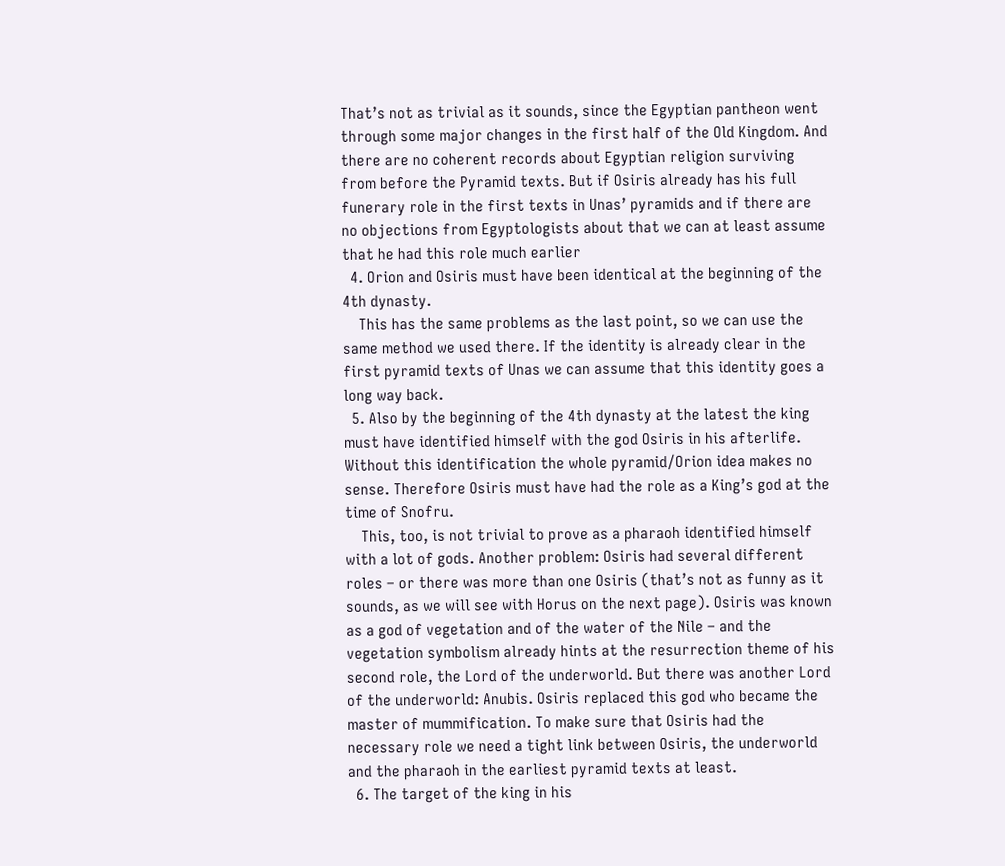That’s not as trivial as it sounds, since the Egyptian pantheon went through some major changes in the first half of the Old Kingdom. And there are no coherent records about Egyptian religion surviving from before the Pyramid texts. But if Osiris already has his full funerary role in the first texts in Unas’ pyramids and if there are no objections from Egyptologists about that we can at least assume that he had this role much earlier
  4. Orion and Osiris must have been identical at the beginning of the 4th dynasty.
    This has the same problems as the last point, so we can use the same method we used there. If the identity is already clear in the first pyramid texts of Unas we can assume that this identity goes a long way back.
  5. Also by the beginning of the 4th dynasty at the latest the king must have identified himself with the god Osiris in his afterlife. Without this identification the whole pyramid/Orion idea makes no sense. Therefore Osiris must have had the role as a King’s god at the time of Snofru.
    This, too, is not trivial to prove as a pharaoh identified himself with a lot of gods. Another problem: Osiris had several different roles – or there was more than one Osiris (that’s not as funny as it sounds, as we will see with Horus on the next page). Osiris was known as a god of vegetation and of the water of the Nile – and the vegetation symbolism already hints at the resurrection theme of his second role, the Lord of the underworld. But there was another Lord of the underworld: Anubis. Osiris replaced this god who became the master of mummification. To make sure that Osiris had the necessary role we need a tight link between Osiris, the underworld and the pharaoh in the earliest pyramid texts at least.
  6. The target of the king in his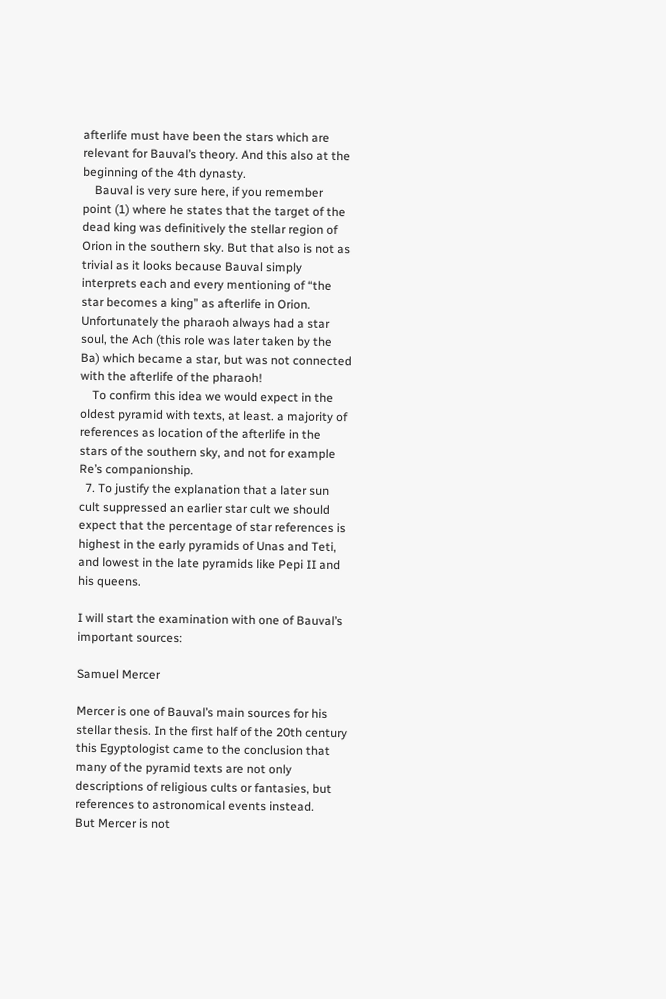afterlife must have been the stars which are relevant for Bauval’s theory. And this also at the beginning of the 4th dynasty.
    Bauval is very sure here, if you remember point (1) where he states that the target of the dead king was definitively the stellar region of Orion in the southern sky. But that also is not as trivial as it looks because Bauval simply interprets each and every mentioning of “the star becomes a king” as afterlife in Orion. Unfortunately the pharaoh always had a star soul, the Ach (this role was later taken by the Ba) which became a star, but was not connected with the afterlife of the pharaoh!
    To confirm this idea we would expect in the oldest pyramid with texts, at least. a majority of references as location of the afterlife in the stars of the southern sky, and not for example Re’s companionship.
  7. To justify the explanation that a later sun cult suppressed an earlier star cult we should expect that the percentage of star references is highest in the early pyramids of Unas and Teti, and lowest in the late pyramids like Pepi II and his queens.

I will start the examination with one of Bauval’s important sources:

Samuel Mercer

Mercer is one of Bauval’s main sources for his stellar thesis. In the first half of the 20th century this Egyptologist came to the conclusion that many of the pyramid texts are not only descriptions of religious cults or fantasies, but references to astronomical events instead.
But Mercer is not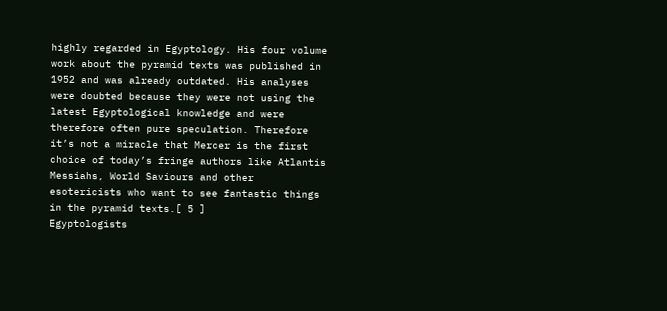highly regarded in Egyptology. His four volume work about the pyramid texts was published in 1952 and was already outdated. His analyses were doubted because they were not using the latest Egyptological knowledge and were therefore often pure speculation. Therefore it’s not a miracle that Mercer is the first choice of today’s fringe authors like Atlantis Messiahs, World Saviours and other esotericists who want to see fantastic things in the pyramid texts.[ 5 ]
Egyptologists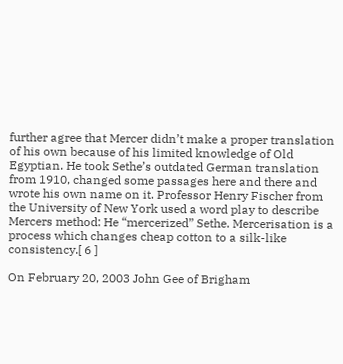further agree that Mercer didn’t make a proper translation of his own because of his limited knowledge of Old Egyptian. He took Sethe’s outdated German translation from 1910, changed some passages here and there and wrote his own name on it. Professor Henry Fischer from the University of New York used a word play to describe Mercers method: He “mercerized” Sethe. Mercerisation is a process which changes cheap cotton to a silk-like consistency.[ 6 ]

On February 20, 2003 John Gee of Brigham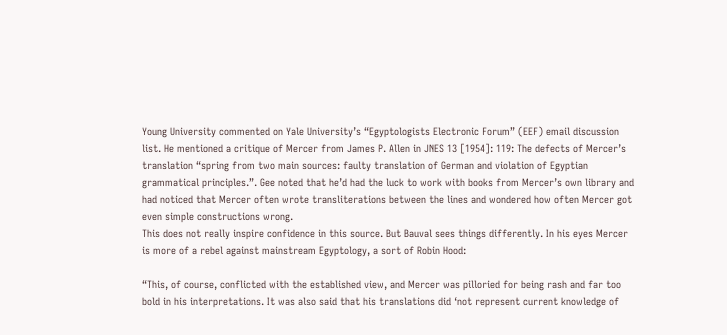Young University commented on Yale University’s “Egyptologists Electronic Forum” (EEF) email discussion list. He mentioned a critique of Mercer from James P. Allen in JNES 13 [1954]: 119: The defects of Mercer’s translation “spring from two main sources: faulty translation of German and violation of Egyptian grammatical principles.”. Gee noted that he’d had the luck to work with books from Mercer’s own library and had noticed that Mercer often wrote transliterations between the lines and wondered how often Mercer got even simple constructions wrong.
This does not really inspire confidence in this source. But Bauval sees things differently. In his eyes Mercer is more of a rebel against mainstream Egyptology, a sort of Robin Hood:

“This, of course, conflicted with the established view, and Mercer was pilloried for being rash and far too bold in his interpretations. It was also said that his translations did ‘not represent current knowledge of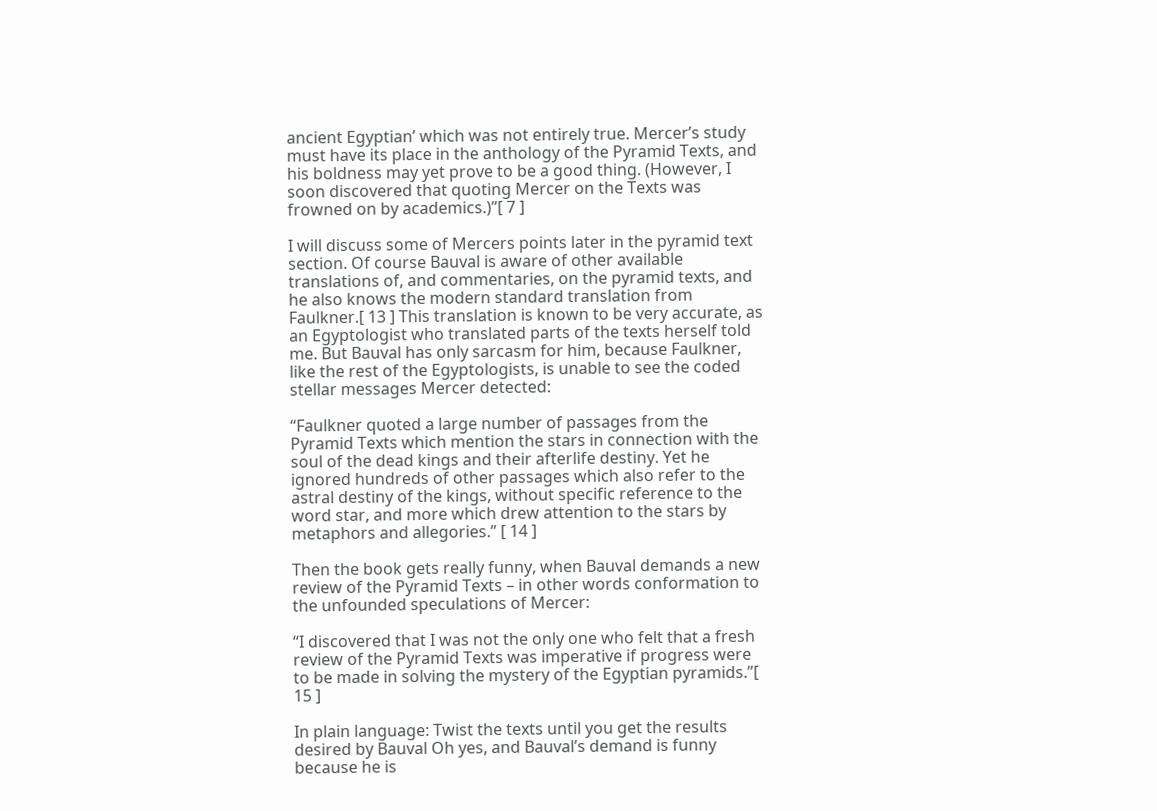ancient Egyptian’ which was not entirely true. Mercer’s study must have its place in the anthology of the Pyramid Texts, and his boldness may yet prove to be a good thing. (However, I soon discovered that quoting Mercer on the Texts was frowned on by academics.)”[ 7 ]

I will discuss some of Mercers points later in the pyramid text section. Of course Bauval is aware of other available translations of, and commentaries, on the pyramid texts, and he also knows the modern standard translation from Faulkner.[ 13 ] This translation is known to be very accurate, as an Egyptologist who translated parts of the texts herself told me. But Bauval has only sarcasm for him, because Faulkner, like the rest of the Egyptologists, is unable to see the coded stellar messages Mercer detected:

“Faulkner quoted a large number of passages from the Pyramid Texts which mention the stars in connection with the soul of the dead kings and their afterlife destiny. Yet he ignored hundreds of other passages which also refer to the astral destiny of the kings, without specific reference to the word star, and more which drew attention to the stars by metaphors and allegories.” [ 14 ]

Then the book gets really funny, when Bauval demands a new review of the Pyramid Texts – in other words conformation to the unfounded speculations of Mercer:

“I discovered that I was not the only one who felt that a fresh review of the Pyramid Texts was imperative if progress were to be made in solving the mystery of the Egyptian pyramids.”[ 15 ]

In plain language: Twist the texts until you get the results desired by Bauval Oh yes, and Bauval’s demand is funny because he is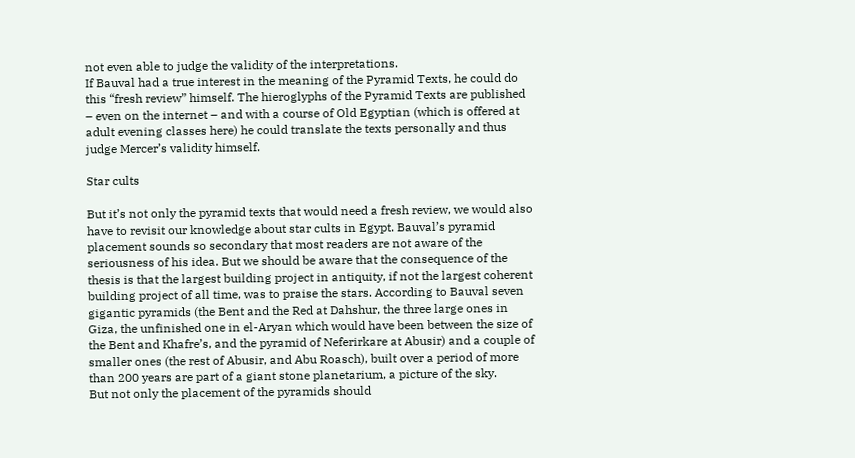not even able to judge the validity of the interpretations.
If Bauval had a true interest in the meaning of the Pyramid Texts, he could do this “fresh review” himself. The hieroglyphs of the Pyramid Texts are published – even on the internet – and with a course of Old Egyptian (which is offered at adult evening classes here) he could translate the texts personally and thus judge Mercer’s validity himself.

Star cults

But it’s not only the pyramid texts that would need a fresh review, we would also have to revisit our knowledge about star cults in Egypt. Bauval’s pyramid placement sounds so secondary that most readers are not aware of the seriousness of his idea. But we should be aware that the consequence of the thesis is that the largest building project in antiquity, if not the largest coherent building project of all time, was to praise the stars. According to Bauval seven gigantic pyramids (the Bent and the Red at Dahshur, the three large ones in Giza, the unfinished one in el-Aryan which would have been between the size of the Bent and Khafre’s, and the pyramid of Neferirkare at Abusir) and a couple of smaller ones (the rest of Abusir, and Abu Roasch), built over a period of more than 200 years are part of a giant stone planetarium, a picture of the sky.
But not only the placement of the pyramids should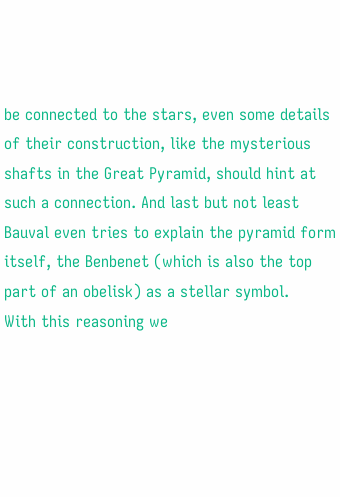be connected to the stars, even some details of their construction, like the mysterious shafts in the Great Pyramid, should hint at such a connection. And last but not least Bauval even tries to explain the pyramid form itself, the Benbenet (which is also the top part of an obelisk) as a stellar symbol.
With this reasoning we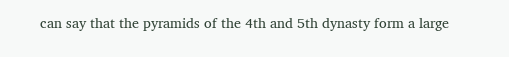can say that the pyramids of the 4th and 5th dynasty form a large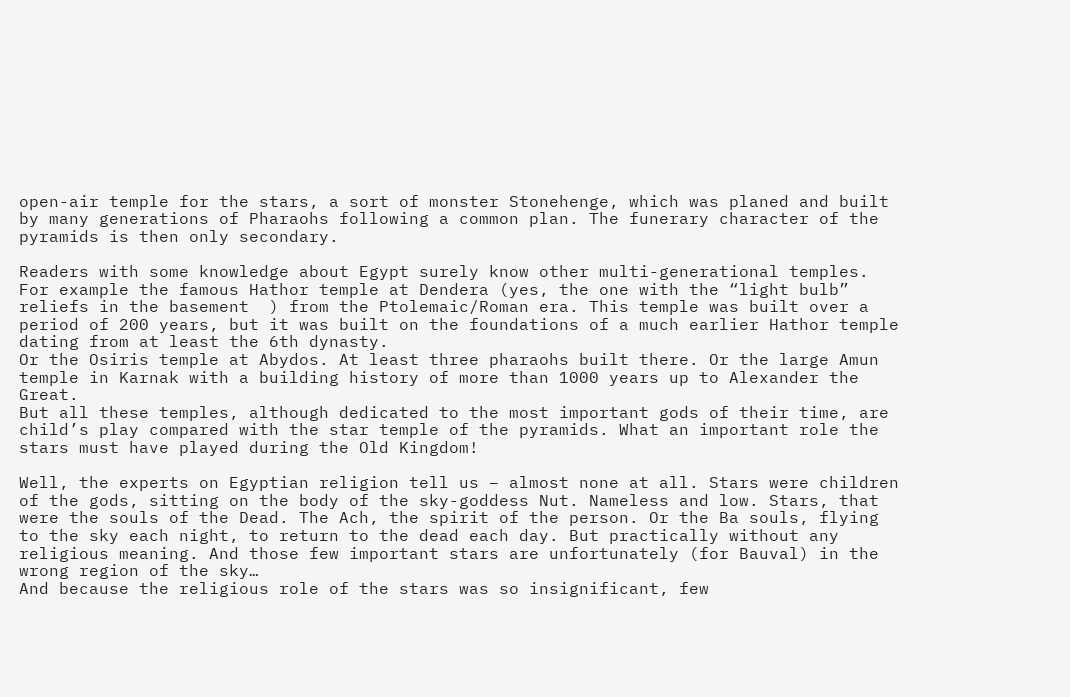open-air temple for the stars, a sort of monster Stonehenge, which was planed and built by many generations of Pharaohs following a common plan. The funerary character of the pyramids is then only secondary.

Readers with some knowledge about Egypt surely know other multi-generational temples. For example the famous Hathor temple at Dendera (yes, the one with the “light bulb” reliefs in the basement  ) from the Ptolemaic/Roman era. This temple was built over a period of 200 years, but it was built on the foundations of a much earlier Hathor temple dating from at least the 6th dynasty.
Or the Osiris temple at Abydos. At least three pharaohs built there. Or the large Amun temple in Karnak with a building history of more than 1000 years up to Alexander the Great.
But all these temples, although dedicated to the most important gods of their time, are child’s play compared with the star temple of the pyramids. What an important role the stars must have played during the Old Kingdom!

Well, the experts on Egyptian religion tell us – almost none at all. Stars were children of the gods, sitting on the body of the sky-goddess Nut. Nameless and low. Stars, that were the souls of the Dead. The Ach, the spirit of the person. Or the Ba souls, flying to the sky each night, to return to the dead each day. But practically without any religious meaning. And those few important stars are unfortunately (for Bauval) in the wrong region of the sky…
And because the religious role of the stars was so insignificant, few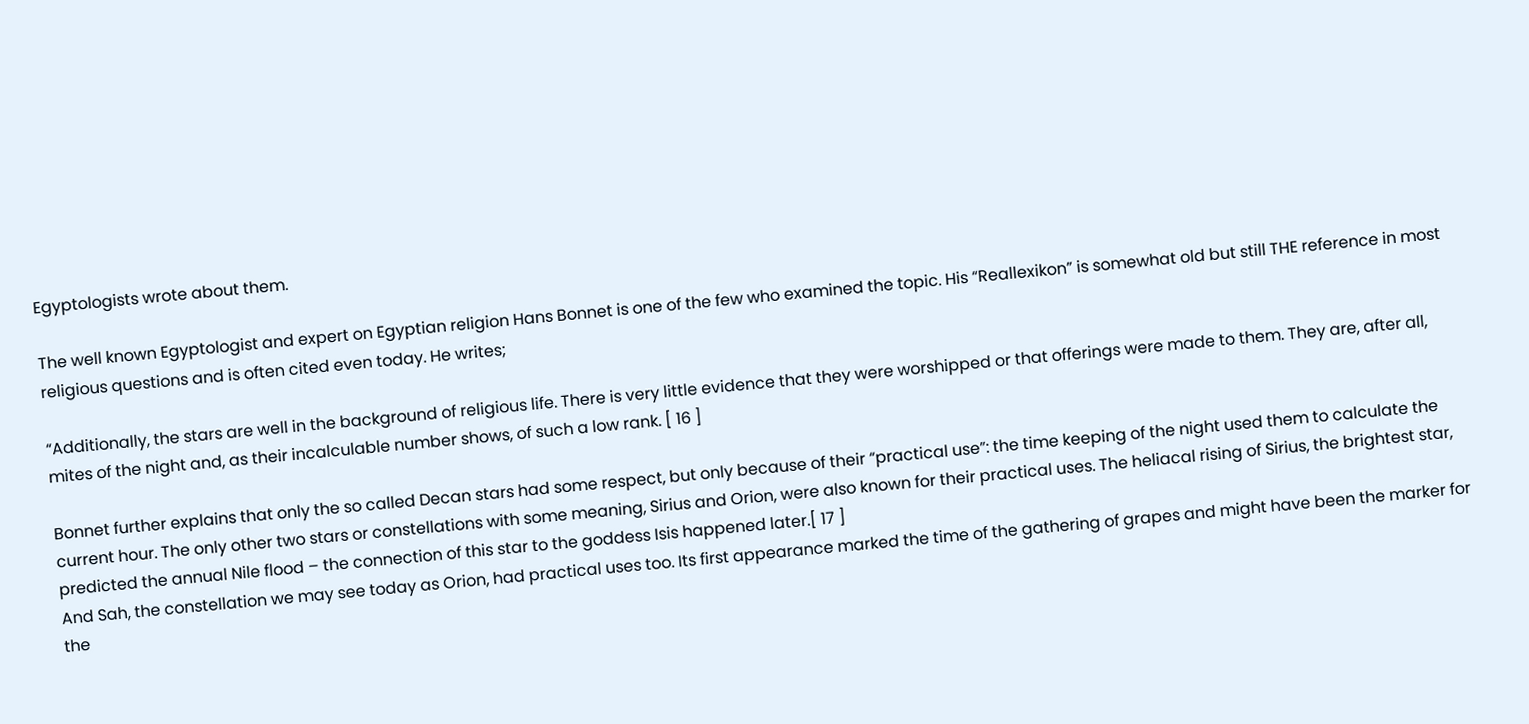Egyptologists wrote about them.

The well known Egyptologist and expert on Egyptian religion Hans Bonnet is one of the few who examined the topic. His “Reallexikon” is somewhat old but still THE reference in most religious questions and is often cited even today. He writes;

“Additionally, the stars are well in the background of religious life. There is very little evidence that they were worshipped or that offerings were made to them. They are, after all, mites of the night and, as their incalculable number shows, of such a low rank. [ 16 ]

Bonnet further explains that only the so called Decan stars had some respect, but only because of their “practical use”: the time keeping of the night used them to calculate the current hour. The only other two stars or constellations with some meaning, Sirius and Orion, were also known for their practical uses. The heliacal rising of Sirius, the brightest star, predicted the annual Nile flood – the connection of this star to the goddess Isis happened later.[ 17 ]
And Sah, the constellation we may see today as Orion, had practical uses too. Its first appearance marked the time of the gathering of grapes and might have been the marker for the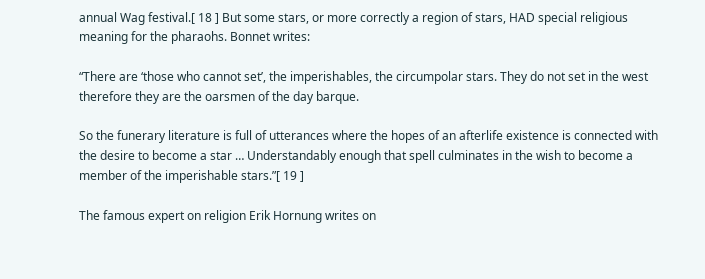annual Wag festival.[ 18 ] But some stars, or more correctly a region of stars, HAD special religious meaning for the pharaohs. Bonnet writes:

“There are ‘those who cannot set’, the imperishables, the circumpolar stars. They do not set in the west therefore they are the oarsmen of the day barque.

So the funerary literature is full of utterances where the hopes of an afterlife existence is connected with the desire to become a star … Understandably enough that spell culminates in the wish to become a member of the imperishable stars.”[ 19 ]

The famous expert on religion Erik Hornung writes on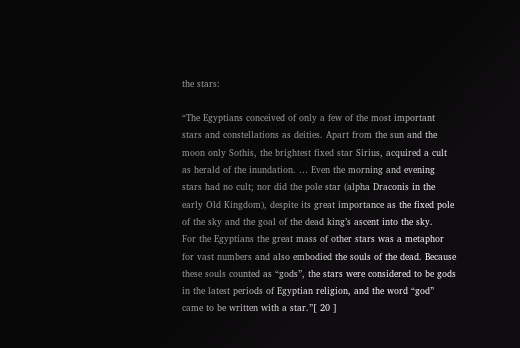the stars:

“The Egyptians conceived of only a few of the most important stars and constellations as deities. Apart from the sun and the moon only Sothis, the brightest fixed star Sirius, acquired a cult as herald of the inundation. … Even the morning and evening stars had no cult; nor did the pole star (alpha Draconis in the early Old Kingdom), despite its great importance as the fixed pole of the sky and the goal of the dead king’s ascent into the sky.
For the Egyptians the great mass of other stars was a metaphor for vast numbers and also embodied the souls of the dead. Because these souls counted as “gods”, the stars were considered to be gods in the latest periods of Egyptian religion, and the word “god” came to be written with a star.”[ 20 ]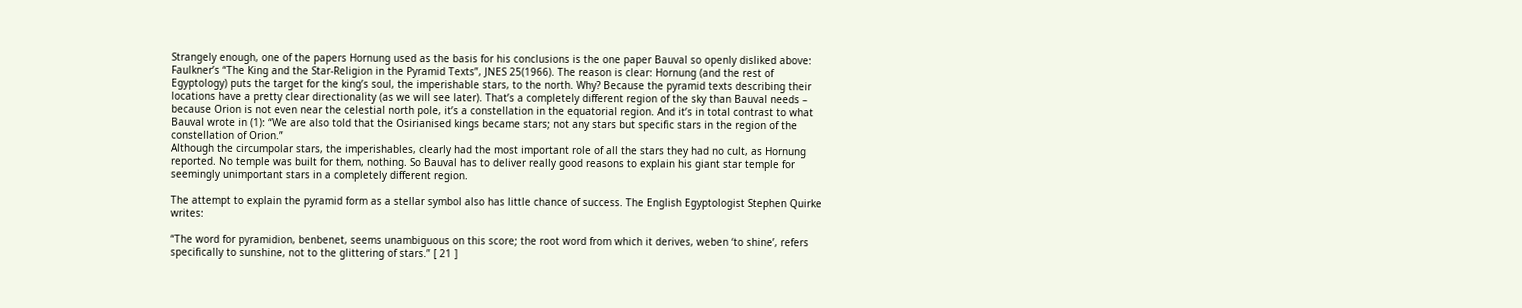Strangely enough, one of the papers Hornung used as the basis for his conclusions is the one paper Bauval so openly disliked above: Faulkner’s “The King and the Star-Religion in the Pyramid Texts”, JNES 25(1966). The reason is clear: Hornung (and the rest of Egyptology) puts the target for the king’s soul, the imperishable stars, to the north. Why? Because the pyramid texts describing their locations have a pretty clear directionality (as we will see later). That’s a completely different region of the sky than Bauval needs – because Orion is not even near the celestial north pole, it’s a constellation in the equatorial region. And it’s in total contrast to what Bauval wrote in (1): “We are also told that the Osirianised kings became stars; not any stars but specific stars in the region of the constellation of Orion.”
Although the circumpolar stars, the imperishables, clearly had the most important role of all the stars they had no cult, as Hornung reported. No temple was built for them, nothing. So Bauval has to deliver really good reasons to explain his giant star temple for seemingly unimportant stars in a completely different region.

The attempt to explain the pyramid form as a stellar symbol also has little chance of success. The English Egyptologist Stephen Quirke writes:

“The word for pyramidion, benbenet, seems unambiguous on this score; the root word from which it derives, weben ‘to shine’, refers specifically to sunshine, not to the glittering of stars.” [ 21 ]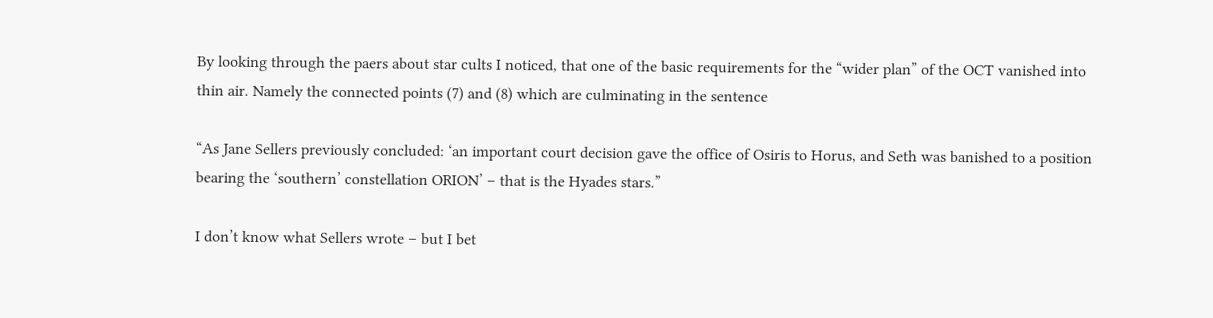By looking through the paers about star cults I noticed, that one of the basic requirements for the “wider plan” of the OCT vanished into thin air. Namely the connected points (7) and (8) which are culminating in the sentence

“As Jane Sellers previously concluded: ‘an important court decision gave the office of Osiris to Horus, and Seth was banished to a position bearing the ‘southern’ constellation ORION’ – that is the Hyades stars.”

I don’t know what Sellers wrote – but I bet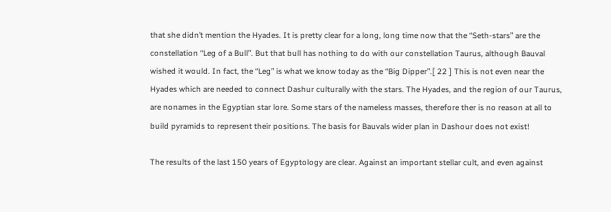that she didn’t mention the Hyades. It is pretty clear for a long, long time now that the “Seth-stars” are the constellation “Leg of a Bull”. But that bull has nothing to do with our constellation Taurus, although Bauval wished it would. In fact, the “Leg” is what we know today as the “Big Dipper”.[ 22 ] This is not even near the Hyades which are needed to connect Dashur culturally with the stars. The Hyades, and the region of our Taurus, are nonames in the Egyptian star lore. Some stars of the nameless masses, therefore ther is no reason at all to build pyramids to represent their positions. The basis for Bauvals wider plan in Dashour does not exist!

The results of the last 150 years of Egyptology are clear. Against an important stellar cult, and even against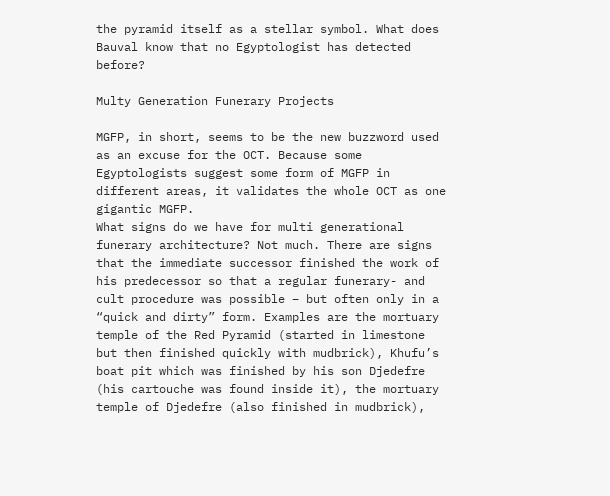the pyramid itself as a stellar symbol. What does Bauval know that no Egyptologist has detected before?

Multy Generation Funerary Projects

MGFP, in short, seems to be the new buzzword used as an excuse for the OCT. Because some Egyptologists suggest some form of MGFP in different areas, it validates the whole OCT as one gigantic MGFP.
What signs do we have for multi generational funerary architecture? Not much. There are signs that the immediate successor finished the work of his predecessor so that a regular funerary- and cult procedure was possible – but often only in a “quick and dirty” form. Examples are the mortuary temple of the Red Pyramid (started in limestone but then finished quickly with mudbrick), Khufu’s boat pit which was finished by his son Djedefre (his cartouche was found inside it), the mortuary temple of Djedefre (also finished in mudbrick),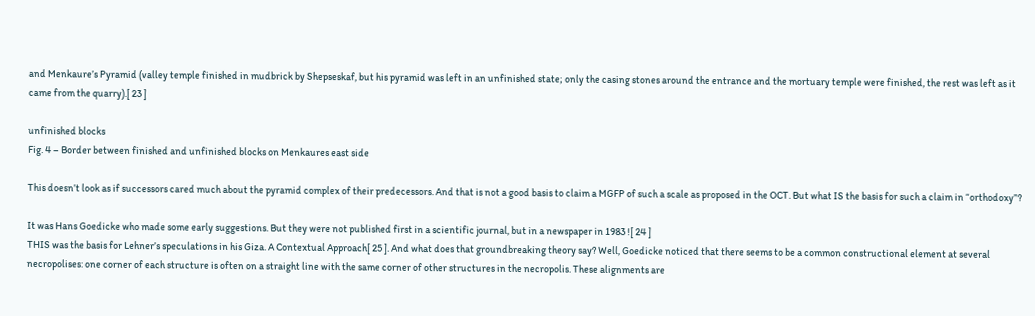and Menkaure’s Pyramid (valley temple finished in mudbrick by Shepseskaf, but his pyramid was left in an unfinished state; only the casing stones around the entrance and the mortuary temple were finished, the rest was left as it came from the quarry).[ 23 ]

unfinished blocks
Fig. 4 – Border between finished and unfinished blocks on Menkaures east side

This doesn’t look as if successors cared much about the pyramid complex of their predecessors. And that is not a good basis to claim a MGFP of such a scale as proposed in the OCT. But what IS the basis for such a claim in “orthodoxy”?

It was Hans Goedicke who made some early suggestions. But they were not published first in a scientific journal, but in a newspaper in 1983 ![ 24 ]
THIS was the basis for Lehner’s speculations in his Giza. A Contextual Approach[ 25 ]. And what does that groundbreaking theory say? Well, Goedicke noticed that there seems to be a common constructional element at several necropolises: one corner of each structure is often on a straight line with the same corner of other structures in the necropolis. These alignments are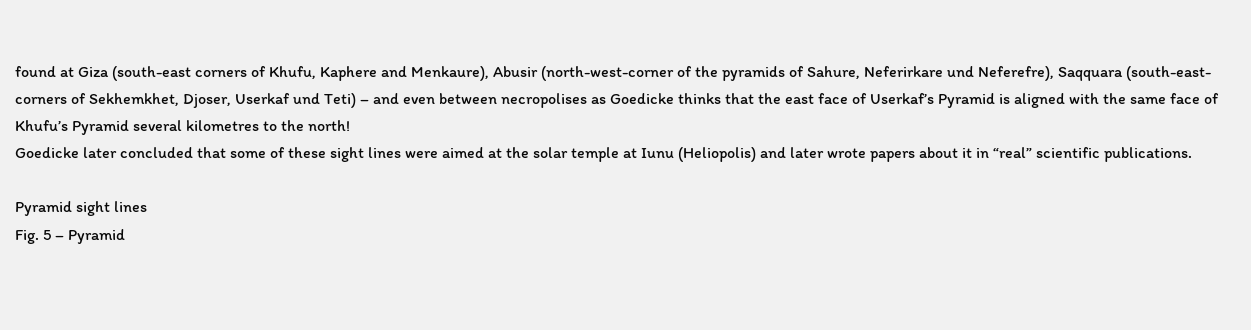found at Giza (south-east corners of Khufu, Kaphere and Menkaure), Abusir (north-west-corner of the pyramids of Sahure, Neferirkare und Neferefre), Saqquara (south-east-corners of Sekhemkhet, Djoser, Userkaf und Teti) – and even between necropolises as Goedicke thinks that the east face of Userkaf’s Pyramid is aligned with the same face of Khufu’s Pyramid several kilometres to the north!
Goedicke later concluded that some of these sight lines were aimed at the solar temple at Iunu (Heliopolis) and later wrote papers about it in “real” scientific publications.

Pyramid sight lines
Fig. 5 – Pyramid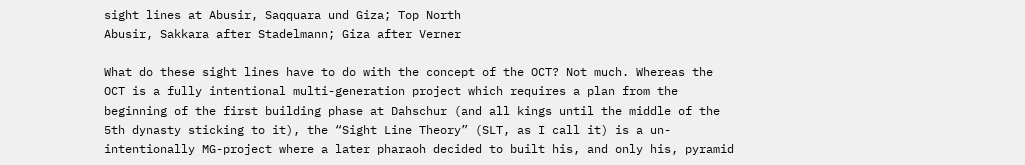sight lines at Abusir, Saqquara und Giza; Top North
Abusir, Sakkara after Stadelmann; Giza after Verner

What do these sight lines have to do with the concept of the OCT? Not much. Whereas the OCT is a fully intentional multi-generation project which requires a plan from the beginning of the first building phase at Dahschur (and all kings until the middle of the 5th dynasty sticking to it), the “Sight Line Theory” (SLT, as I call it) is a un-intentionally MG-project where a later pharaoh decided to built his, and only his, pyramid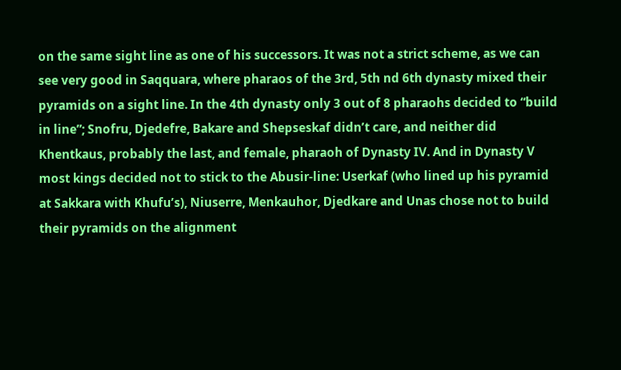on the same sight line as one of his successors. It was not a strict scheme, as we can see very good in Saqquara, where pharaos of the 3rd, 5th nd 6th dynasty mixed their pyramids on a sight line. In the 4th dynasty only 3 out of 8 pharaohs decided to “build in line”; Snofru, Djedefre, Bakare and Shepseskaf didn’t care, and neither did Khentkaus, probably the last, and female, pharaoh of Dynasty IV. And in Dynasty V most kings decided not to stick to the Abusir-line: Userkaf (who lined up his pyramid at Sakkara with Khufu’s), Niuserre, Menkauhor, Djedkare and Unas chose not to build their pyramids on the alignment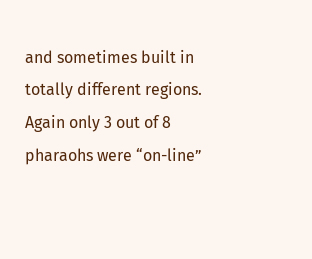and sometimes built in totally different regions. Again only 3 out of 8 pharaohs were “on-line”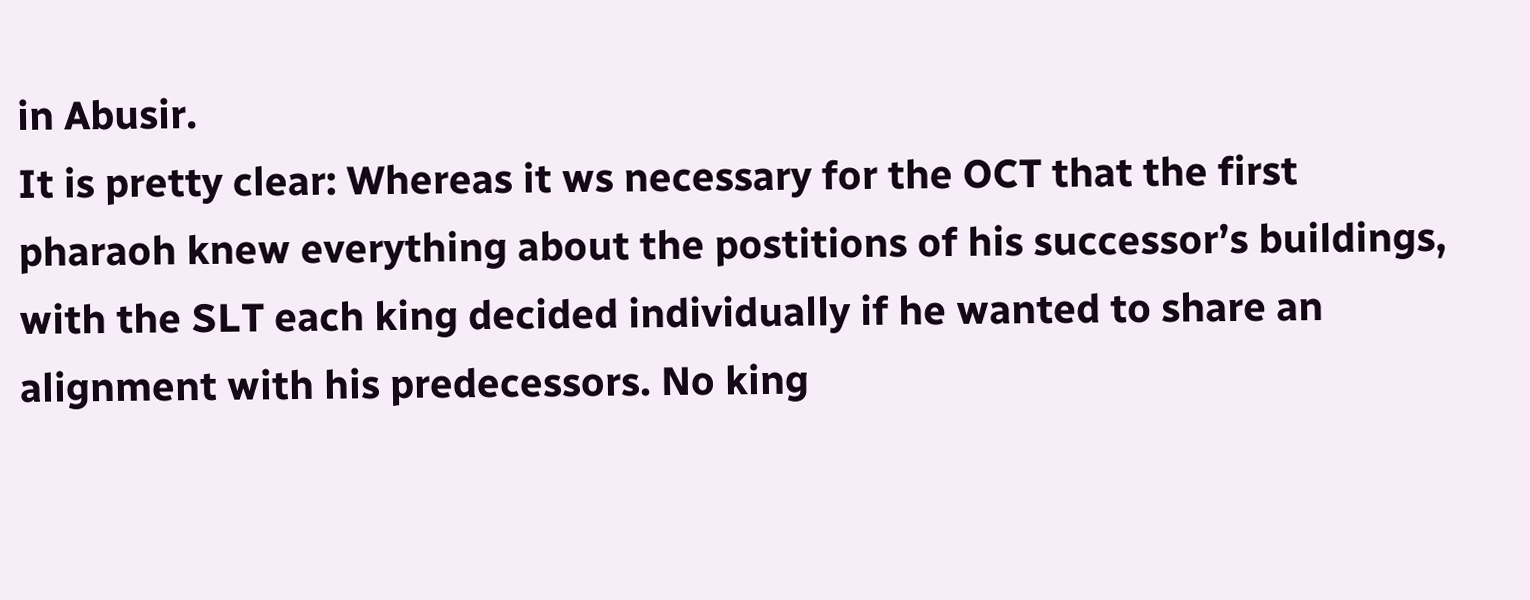in Abusir.
It is pretty clear: Whereas it ws necessary for the OCT that the first pharaoh knew everything about the postitions of his successor’s buildings, with the SLT each king decided individually if he wanted to share an alignment with his predecessors. No king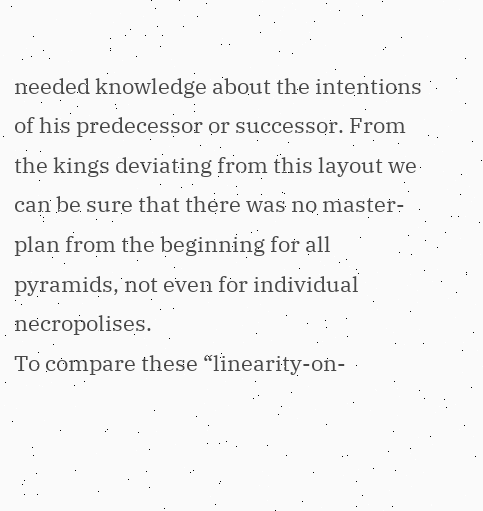needed knowledge about the intentions of his predecessor or successor. From the kings deviating from this layout we can be sure that there was no master-plan from the beginning for all pyramids, not even for individual necropolises.
To compare these “linearity-on-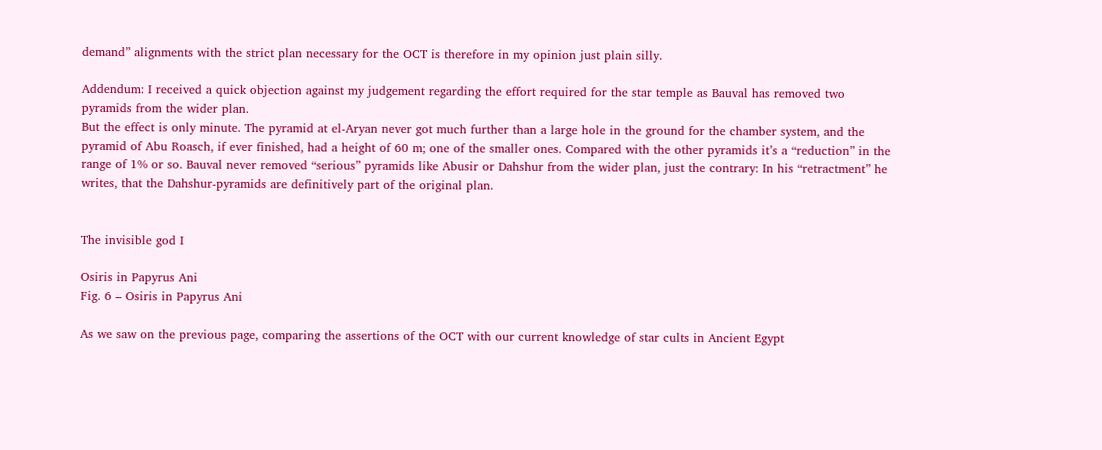demand” alignments with the strict plan necessary for the OCT is therefore in my opinion just plain silly.

Addendum: I received a quick objection against my judgement regarding the effort required for the star temple as Bauval has removed two pyramids from the wider plan.
But the effect is only minute. The pyramid at el-Aryan never got much further than a large hole in the ground for the chamber system, and the pyramid of Abu Roasch, if ever finished, had a height of 60 m; one of the smaller ones. Compared with the other pyramids it’s a “reduction” in the range of 1% or so. Bauval never removed “serious” pyramids like Abusir or Dahshur from the wider plan, just the contrary: In his “retractment” he writes, that the Dahshur-pyramids are definitively part of the original plan.


The invisible god I

Osiris in Papyrus Ani
Fig. 6 – Osiris in Papyrus Ani

As we saw on the previous page, comparing the assertions of the OCT with our current knowledge of star cults in Ancient Egypt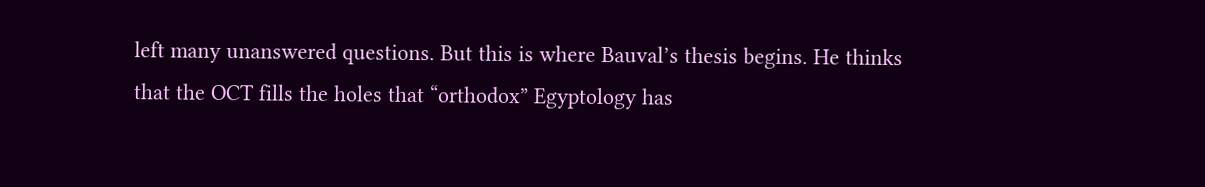left many unanswered questions. But this is where Bauval’s thesis begins. He thinks that the OCT fills the holes that “orthodox” Egyptology has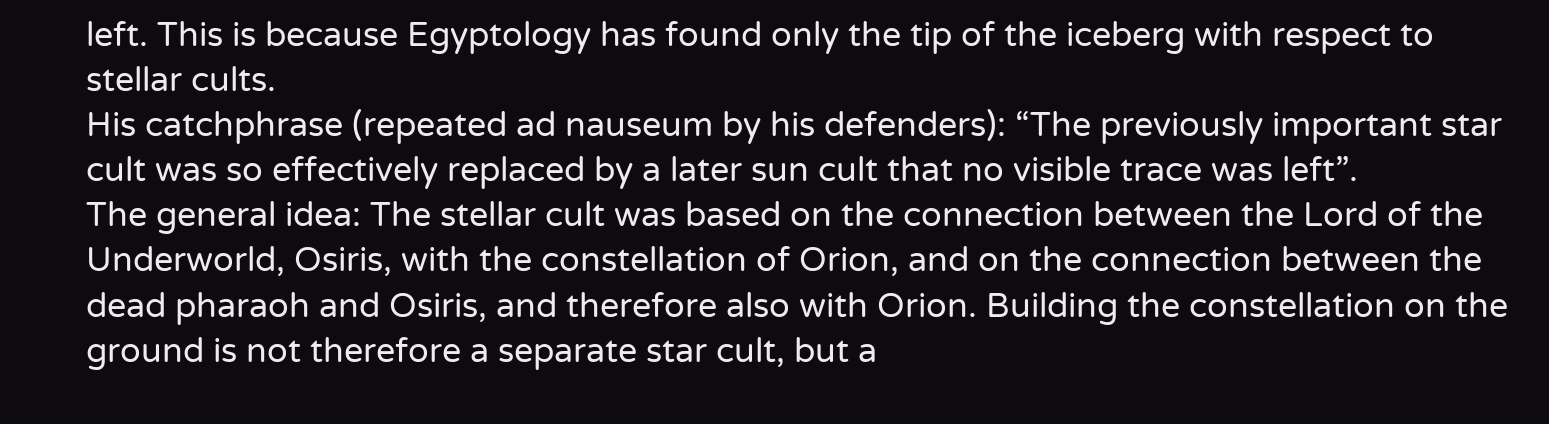left. This is because Egyptology has found only the tip of the iceberg with respect to stellar cults.
His catchphrase (repeated ad nauseum by his defenders): “The previously important star cult was so effectively replaced by a later sun cult that no visible trace was left”.
The general idea: The stellar cult was based on the connection between the Lord of the Underworld, Osiris, with the constellation of Orion, and on the connection between the dead pharaoh and Osiris, and therefore also with Orion. Building the constellation on the ground is not therefore a separate star cult, but a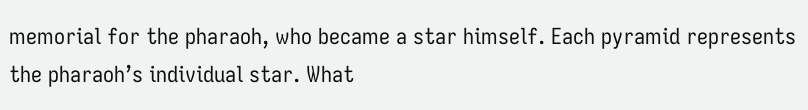memorial for the pharaoh, who became a star himself. Each pyramid represents the pharaoh’s individual star. What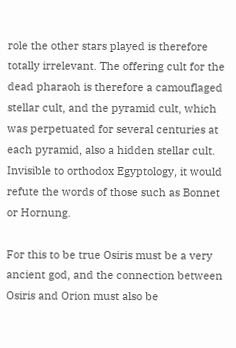role the other stars played is therefore totally irrelevant. The offering cult for the dead pharaoh is therefore a camouflaged stellar cult, and the pyramid cult, which was perpetuated for several centuries at each pyramid, also a hidden stellar cult. Invisible to orthodox Egyptology, it would refute the words of those such as Bonnet or Hornung.

For this to be true Osiris must be a very ancient god, and the connection between Osiris and Orion must also be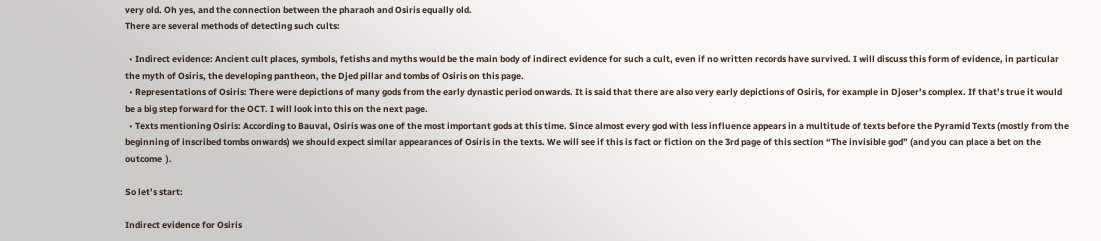very old. Oh yes, and the connection between the pharaoh and Osiris equally old.
There are several methods of detecting such cults:

  • Indirect evidence: Ancient cult places, symbols, fetishs and myths would be the main body of indirect evidence for such a cult, even if no written records have survived. I will discuss this form of evidence, in particular the myth of Osiris, the developing pantheon, the Djed pillar and tombs of Osiris on this page.
  • Representations of Osiris: There were depictions of many gods from the early dynastic period onwards. It is said that there are also very early depictions of Osiris, for example in Djoser’s complex. If that’s true it would be a big step forward for the OCT. I will look into this on the next page.
  • Texts mentioning Osiris: According to Bauval, Osiris was one of the most important gods at this time. Since almost every god with less influence appears in a multitude of texts before the Pyramid Texts (mostly from the beginning of inscribed tombs onwards) we should expect similar appearances of Osiris in the texts. We will see if this is fact or fiction on the 3rd page of this section “The invisible god” (and you can place a bet on the outcome  ).

So let’s start:

Indirect evidence for Osiris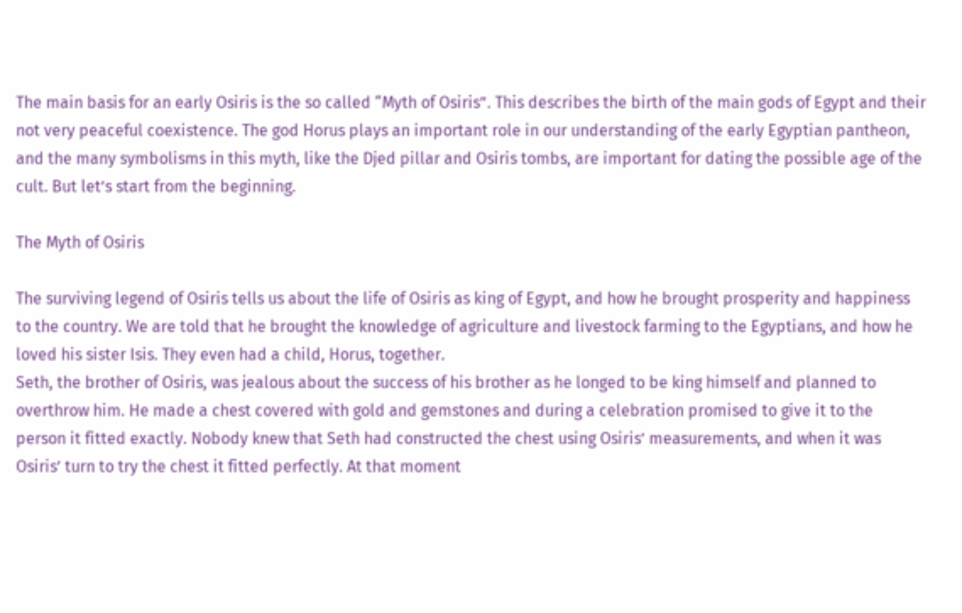The main basis for an early Osiris is the so called “Myth of Osiris”. This describes the birth of the main gods of Egypt and their not very peaceful coexistence. The god Horus plays an important role in our understanding of the early Egyptian pantheon, and the many symbolisms in this myth, like the Djed pillar and Osiris tombs, are important for dating the possible age of the cult. But let’s start from the beginning.

The Myth of Osiris

The surviving legend of Osiris tells us about the life of Osiris as king of Egypt, and how he brought prosperity and happiness to the country. We are told that he brought the knowledge of agriculture and livestock farming to the Egyptians, and how he loved his sister Isis. They even had a child, Horus, together.
Seth, the brother of Osiris, was jealous about the success of his brother as he longed to be king himself and planned to overthrow him. He made a chest covered with gold and gemstones and during a celebration promised to give it to the person it fitted exactly. Nobody knew that Seth had constructed the chest using Osiris’ measurements, and when it was Osiris’ turn to try the chest it fitted perfectly. At that moment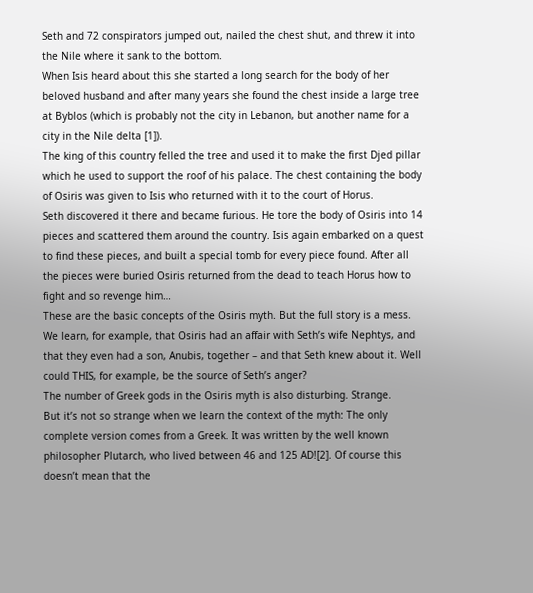Seth and 72 conspirators jumped out, nailed the chest shut, and threw it into the Nile where it sank to the bottom.
When Isis heard about this she started a long search for the body of her beloved husband and after many years she found the chest inside a large tree at Byblos (which is probably not the city in Lebanon, but another name for a city in the Nile delta [1]).
The king of this country felled the tree and used it to make the first Djed pillar which he used to support the roof of his palace. The chest containing the body of Osiris was given to Isis who returned with it to the court of Horus.
Seth discovered it there and became furious. He tore the body of Osiris into 14 pieces and scattered them around the country. Isis again embarked on a quest to find these pieces, and built a special tomb for every piece found. After all the pieces were buried Osiris returned from the dead to teach Horus how to fight and so revenge him…
These are the basic concepts of the Osiris myth. But the full story is a mess. We learn, for example, that Osiris had an affair with Seth’s wife Nephtys, and that they even had a son, Anubis, together – and that Seth knew about it. Well could THIS, for example, be the source of Seth’s anger?
The number of Greek gods in the Osiris myth is also disturbing. Strange.
But it’s not so strange when we learn the context of the myth: The only complete version comes from a Greek. It was written by the well known philosopher Plutarch, who lived between 46 and 125 AD![2]. Of course this doesn’t mean that the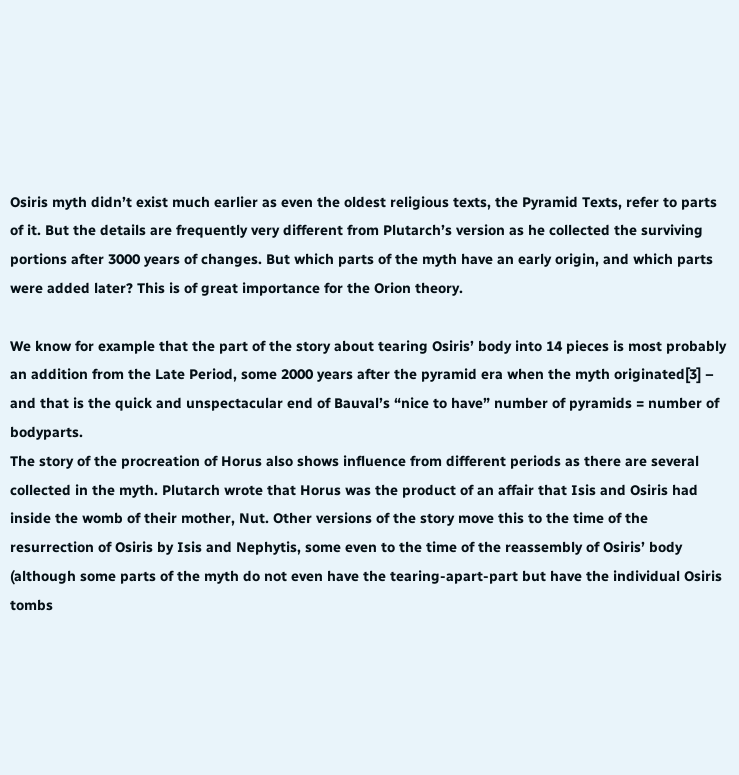Osiris myth didn’t exist much earlier as even the oldest religious texts, the Pyramid Texts, refer to parts of it. But the details are frequently very different from Plutarch’s version as he collected the surviving portions after 3000 years of changes. But which parts of the myth have an early origin, and which parts were added later? This is of great importance for the Orion theory.

We know for example that the part of the story about tearing Osiris’ body into 14 pieces is most probably an addition from the Late Period, some 2000 years after the pyramid era when the myth originated[3] – and that is the quick and unspectacular end of Bauval’s “nice to have” number of pyramids = number of bodyparts.
The story of the procreation of Horus also shows influence from different periods as there are several collected in the myth. Plutarch wrote that Horus was the product of an affair that Isis and Osiris had inside the womb of their mother, Nut. Other versions of the story move this to the time of the resurrection of Osiris by Isis and Nephytis, some even to the time of the reassembly of Osiris’ body (although some parts of the myth do not even have the tearing-apart-part but have the individual Osiris tombs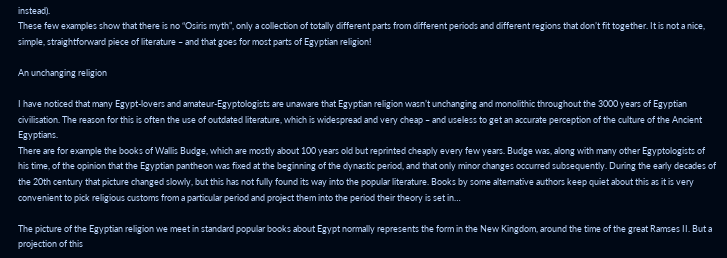instead).
These few examples show that there is no “Osiris myth”, only a collection of totally different parts from different periods and different regions that don’t fit together. It is not a nice, simple, straightforward piece of literature – and that goes for most parts of Egyptian religion!

An unchanging religion

I have noticed that many Egypt-lovers and amateur-Egyptologists are unaware that Egyptian religion wasn’t unchanging and monolithic throughout the 3000 years of Egyptian civilisation. The reason for this is often the use of outdated literature, which is widespread and very cheap – and useless to get an accurate perception of the culture of the Ancient Egyptians.
There are for example the books of Wallis Budge, which are mostly about 100 years old but reprinted cheaply every few years. Budge was, along with many other Egyptologists of his time, of the opinion that the Egyptian pantheon was fixed at the beginning of the dynastic period, and that only minor changes occurred subsequently. During the early decades of the 20th century that picture changed slowly, but this has not fully found its way into the popular literature. Books by some alternative authors keep quiet about this as it is very convenient to pick religious customs from a particular period and project them into the period their theory is set in…

The picture of the Egyptian religion we meet in standard popular books about Egypt normally represents the form in the New Kingdom, around the time of the great Ramses II. But a projection of this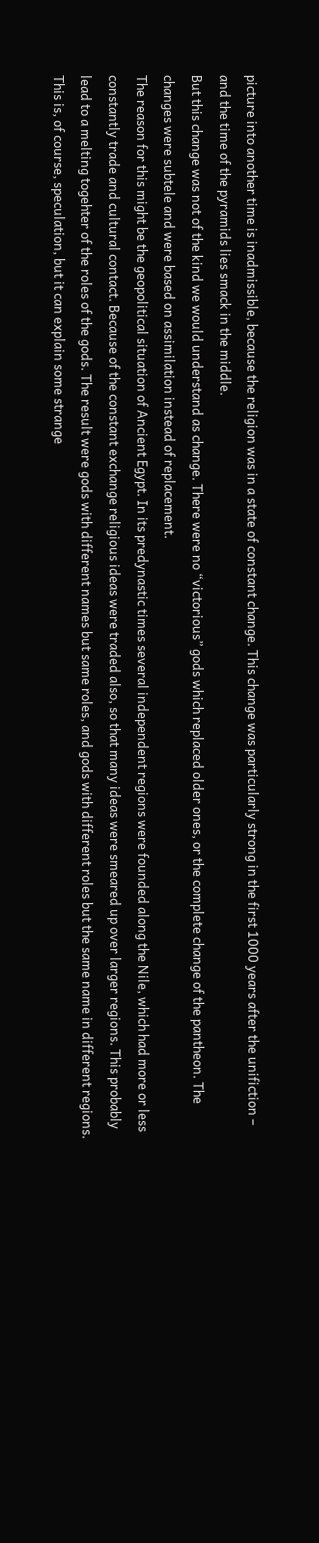picture into another time is inadmissible, because the religion was in a state of constant change. This change was particularly strong in the first 1000 years after the unifiction – and the time of the pyramids lies smack in the middle.
But this change was not of the kind we would understand as change. There were no “victorious” gods which replaced older ones, or the complete change of the pantheon. The changes were subtele and were based on assimilation instead of replacement.
The reason for this might be the geopolitical situation of Ancient Egypt. In its predynastic times several independent regions were founded along the Nile, which had more or less constantly trade and cultural contact. Because of the constant exchange religious ideas were traded also, so that many ideas were smeared up over larger regions. This probably lead to a melting togehter of the roles of the gods. The result were gods with different names but same roles, and gods with different roles but the same name in different regions. This is, of course, speculation, but it can explain some strange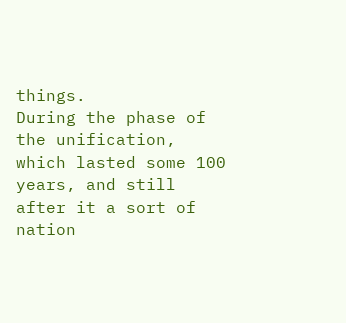things.
During the phase of the unification, which lasted some 100 years, and still after it a sort of nation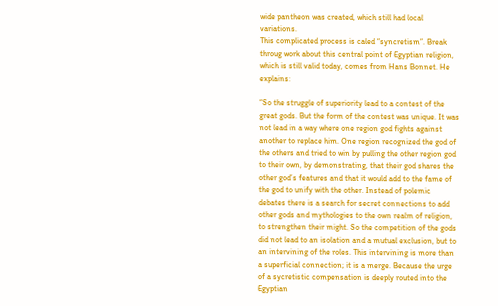wide pantheon was created, which still had local variations.
This complicated process is caled “syncretism”. Break throug work about this central point of Egyptian religion, which is still valid today, comes from Hans Bonnet. He explains:

“So the struggle of superiority lead to a contest of the great gods. But the form of the contest was unique. It was not lead in a way where one region god fights against another to replace him. One region recognized the god of the others and tried to win by pulling the other region god to their own, by demonstrating, that their god shares the other god’s features and that it would add to the fame of the god to unify with the other. Instead of polemic debates there is a search for secret connections to add other gods and mythologies to the own realm of religion, to strengthen their might. So the competition of the gods did not lead to an isolation and a mutual exclusion, but to an intervining of the roles. This intervining is more than a superficial connection; it is a merge. Because the urge of a sycretistic compensation is deeply routed into the Egyptian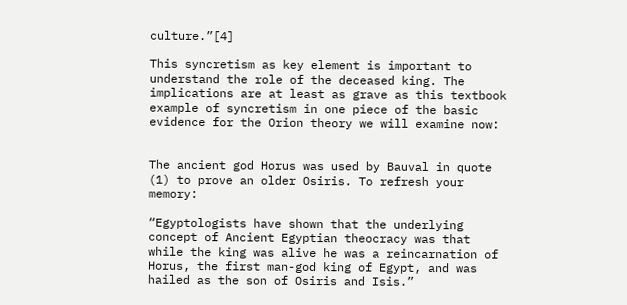culture.”[4]

This syncretism as key element is important to understand the role of the deceased king. The implications are at least as grave as this textbook example of syncretism in one piece of the basic evidence for the Orion theory we will examine now:


The ancient god Horus was used by Bauval in quote (1) to prove an older Osiris. To refresh your memory:

“Egyptologists have shown that the underlying concept of Ancient Egyptian theocracy was that while the king was alive he was a reincarnation of Horus, the first man-god king of Egypt, and was hailed as the son of Osiris and Isis.”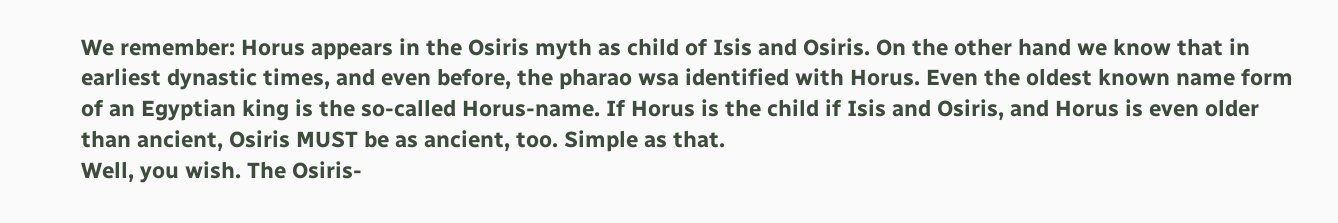We remember: Horus appears in the Osiris myth as child of Isis and Osiris. On the other hand we know that in earliest dynastic times, and even before, the pharao wsa identified with Horus. Even the oldest known name form of an Egyptian king is the so-called Horus-name. If Horus is the child if Isis and Osiris, and Horus is even older than ancient, Osiris MUST be as ancient, too. Simple as that.
Well, you wish. The Osiris-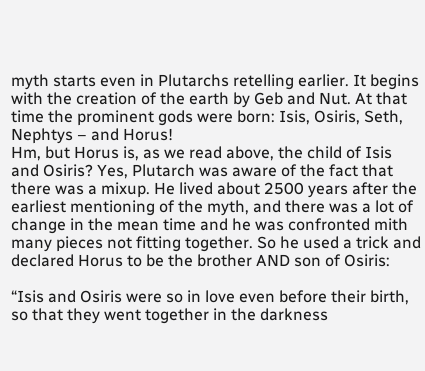myth starts even in Plutarchs retelling earlier. It begins with the creation of the earth by Geb and Nut. At that time the prominent gods were born: Isis, Osiris, Seth, Nephtys – and Horus!
Hm, but Horus is, as we read above, the child of Isis and Osiris? Yes, Plutarch was aware of the fact that there was a mixup. He lived about 2500 years after the earliest mentioning of the myth, and there was a lot of change in the mean time and he was confronted mith many pieces not fitting together. So he used a trick and declared Horus to be the brother AND son of Osiris:

“Isis and Osiris were so in love even before their birth, so that they went together in the darkness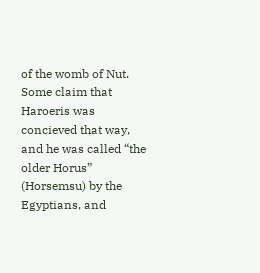of the womb of Nut. Some claim that Haroeris was concieved that way, and he was called “the older Horus” (Horsemsu) by the Egyptians, and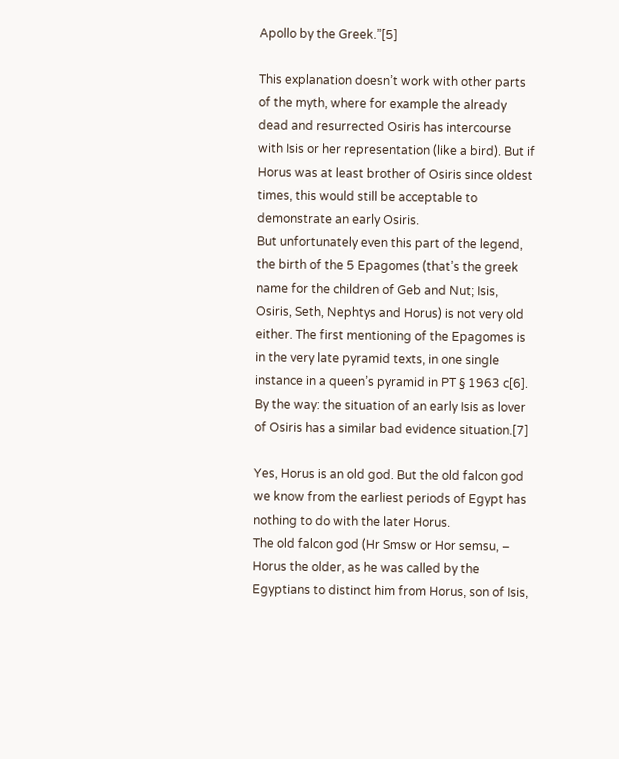Apollo by the Greek.”[5]

This explanation doesn’t work with other parts of the myth, where for example the already dead and resurrected Osiris has intercourse with Isis or her representation (like a bird). But if Horus was at least brother of Osiris since oldest times, this would still be acceptable to demonstrate an early Osiris.
But unfortunately even this part of the legend, the birth of the 5 Epagomes (that’s the greek name for the children of Geb and Nut; Isis, Osiris, Seth, Nephtys and Horus) is not very old either. The first mentioning of the Epagomes is in the very late pyramid texts, in one single instance in a queen’s pyramid in PT § 1963 c[6]. By the way: the situation of an early Isis as lover of Osiris has a similar bad evidence situation.[7]

Yes, Horus is an old god. But the old falcon god we know from the earliest periods of Egypt has nothing to do with the later Horus.
The old falcon god (Hr Smsw or Hor semsu, – Horus the older, as he was called by the Egyptians to distinct him from Horus, son of Isis,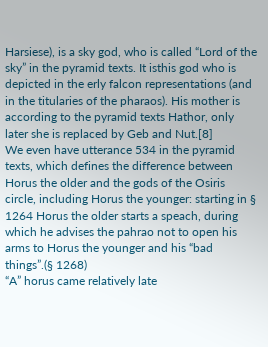Harsiese), is a sky god, who is called “Lord of the sky” in the pyramid texts. It isthis god who is depicted in the erly falcon representations (and in the titularies of the pharaos). His mother is according to the pyramid texts Hathor, only later she is replaced by Geb and Nut.[8]
We even have utterance 534 in the pyramid texts, which defines the difference between Horus the older and the gods of the Osiris circle, including Horus the younger: starting in § 1264 Horus the older starts a speach, during which he advises the pahrao not to open his arms to Horus the younger and his “bad things”.(§ 1268)
“A” horus came relatively late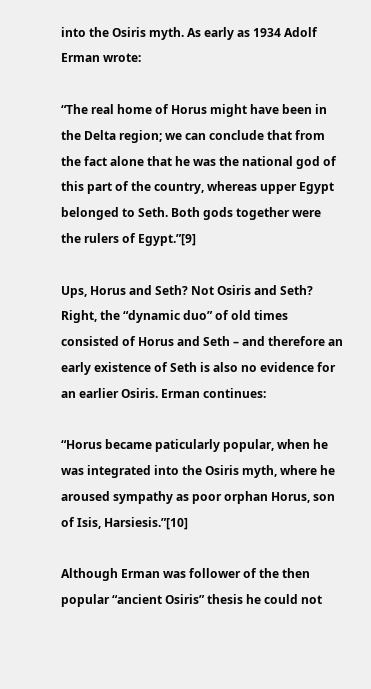into the Osiris myth. As early as 1934 Adolf Erman wrote:

“The real home of Horus might have been in the Delta region; we can conclude that from the fact alone that he was the national god of this part of the country, whereas upper Egypt belonged to Seth. Both gods together were the rulers of Egypt.”[9]

Ups, Horus and Seth? Not Osiris and Seth? Right, the “dynamic duo” of old times consisted of Horus and Seth – and therefore an early existence of Seth is also no evidence for an earlier Osiris. Erman continues:

“Horus became paticularly popular, when he was integrated into the Osiris myth, where he aroused sympathy as poor orphan Horus, son of Isis, Harsiesis.”[10]

Although Erman was follower of the then popular “ancient Osiris” thesis he could not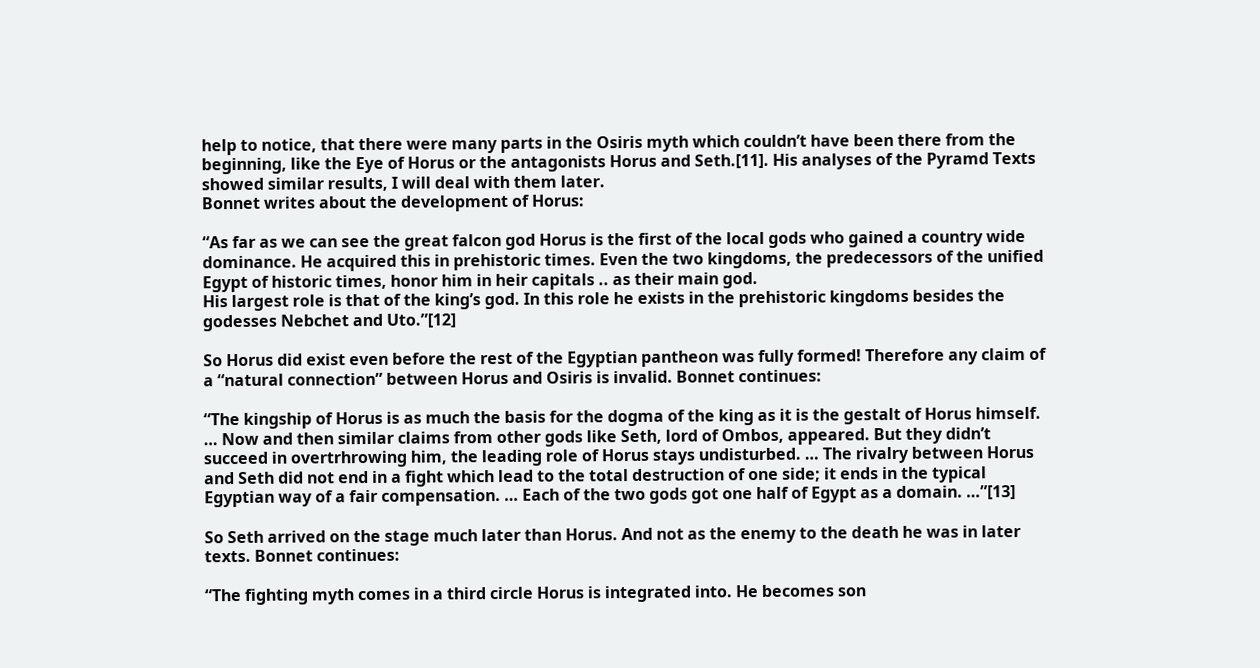help to notice, that there were many parts in the Osiris myth which couldn’t have been there from the beginning, like the Eye of Horus or the antagonists Horus and Seth.[11]. His analyses of the Pyramd Texts showed similar results, I will deal with them later.
Bonnet writes about the development of Horus:

“As far as we can see the great falcon god Horus is the first of the local gods who gained a country wide dominance. He acquired this in prehistoric times. Even the two kingdoms, the predecessors of the unified Egypt of historic times, honor him in heir capitals .. as their main god.
His largest role is that of the king’s god. In this role he exists in the prehistoric kingdoms besides the godesses Nebchet and Uto.”[12]

So Horus did exist even before the rest of the Egyptian pantheon was fully formed! Therefore any claim of a “natural connection” between Horus and Osiris is invalid. Bonnet continues:

“The kingship of Horus is as much the basis for the dogma of the king as it is the gestalt of Horus himself. … Now and then similar claims from other gods like Seth, lord of Ombos, appeared. But they didn’t succeed in overtrhrowing him, the leading role of Horus stays undisturbed. … The rivalry between Horus and Seth did not end in a fight which lead to the total destruction of one side; it ends in the typical Egyptian way of a fair compensation. … Each of the two gods got one half of Egypt as a domain. …”[13]

So Seth arrived on the stage much later than Horus. And not as the enemy to the death he was in later texts. Bonnet continues:

“The fighting myth comes in a third circle Horus is integrated into. He becomes son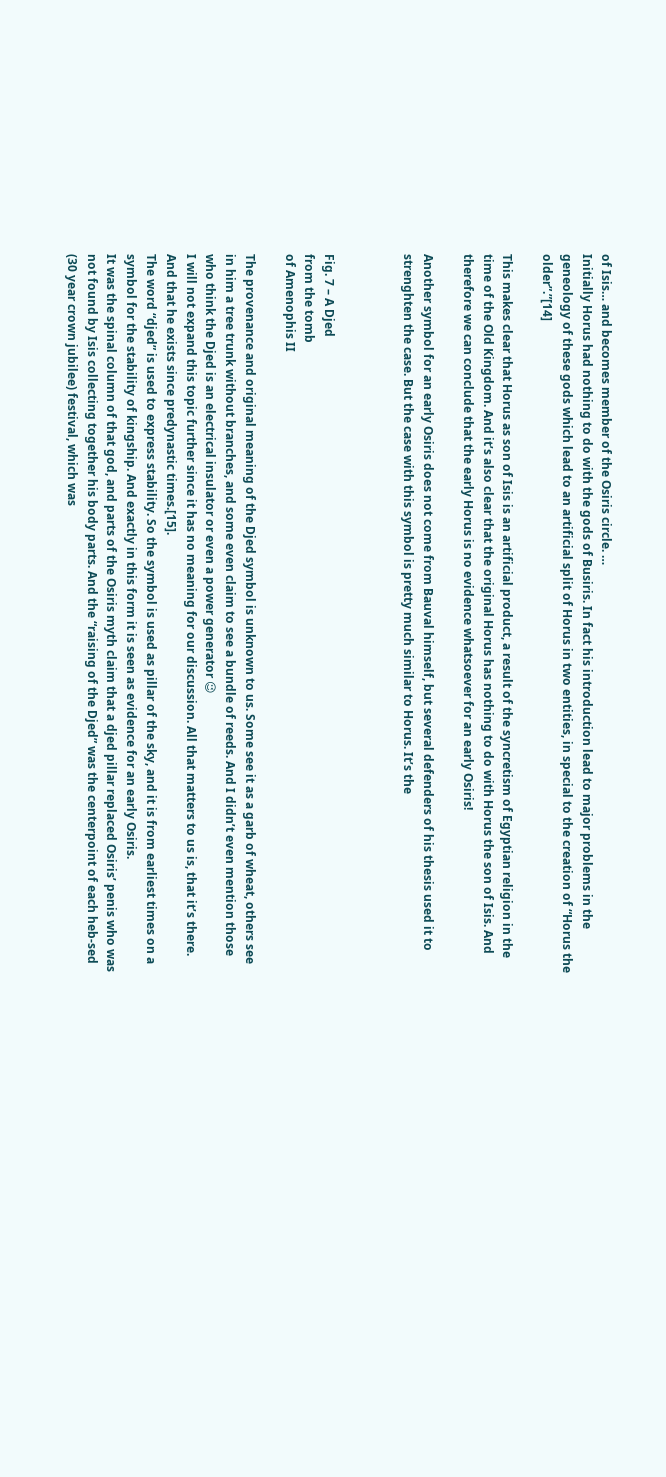of Isis… and becomes member of the Osiris circle. …
Initially Horus had nothing to do with the gods of Busiris. In fact his introduction lead to major problems in the geneology of these gods which lead to an artificial split of Horus in two entities, in special to the creation of “Horus the older”.”[14]

This makes clear that Horus as son of Isis is an artificial product, a result of the syncretism of Egyptian religion in the time of the Old Kingdom. And it’s also clear that the original Horus has nothing to do with Horus the son of Isis. And therefore we can conclude that the early Horus is no evidence whatsoever for an early Osiris!

Another symbol for an early Osiris does not come from Bauval himself, but several defenders of his thesis used it to strenghten the case. But the case with this symbol is pretty much similar to Horus. It’s the



Fig. 7 – A Djed
from the tomb
of Amenophis II

The provenance and original meaning of the Djed symbol is unknown to us. Some see it as a garb of wheat, others see in him a tree trunk without branches, and some even claim to see a bundle of reeds. And I didn’t even mention those who think the Djed is an electrical insulator or even a power generator 😉
I will not expand this topic further since it has no meaning for our discussion. All that matters to us is, that it’s there. And that he exists since predynastic times.[15].
The word “djed” is used to express stability. So the symbol is used as pillar of the sky, and it is from earliest times on a symbol for the stability of kingship. And exactly in this form it is seen as evidence for an early Osiris.
It was the spinal column of that god, and parts of the Osiris myth claim that a djed pillar replaced Osiris’ penis who was not found by Isis collecting together his body parts. And the “raising of the Djed” was the centerpoint of each heb-sed (30 year crown jubilee) festival, which was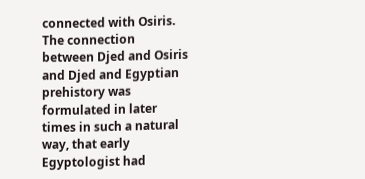connected with Osiris.
The connection between Djed and Osiris and Djed and Egyptian prehistory was formulated in later times in such a natural way, that early Egyptologist had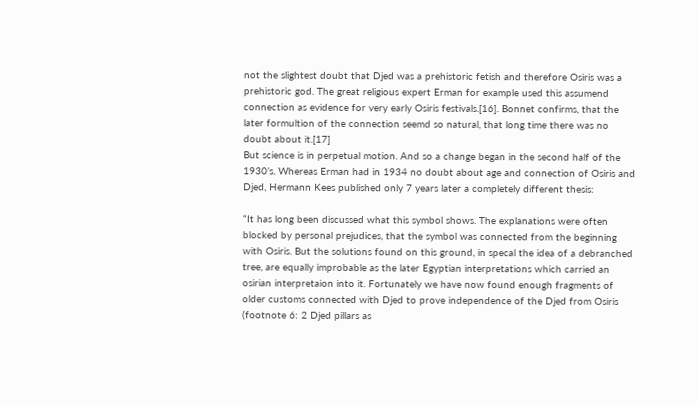not the slightest doubt that Djed was a prehistoric fetish and therefore Osiris was a prehistoric god. The great religious expert Erman for example used this assumend connection as evidence for very early Osiris festivals.[16]. Bonnet confirms, that the later formultion of the connection seemd so natural, that long time there was no doubt about it.[17]
But science is in perpetual motion. And so a change began in the second half of the 1930’s. Whereas Erman had in 1934 no doubt about age and connection of Osiris and Djed, Hermann Kees published only 7 years later a completely different thesis:

“It has long been discussed what this symbol shows. The explanations were often blocked by personal prejudices, that the symbol was connected from the beginning with Osiris. But the solutions found on this ground, in specal the idea of a debranched tree, are equally improbable as the later Egyptian interpretations which carried an osirian interpretaion into it. Fortunately we have now found enough fragments of older customs connected with Djed to prove independence of the Djed from Osiris (footnote 6: 2 Djed pillars as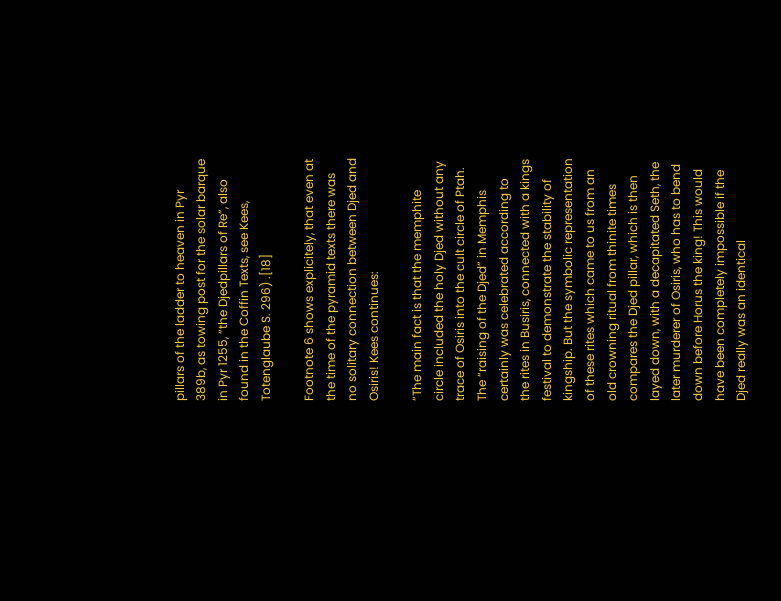pillars of the ladder to heaven in Pyr 389b, as towing post for the solar barque in Pyr 1255, “the Djedpillars of Re”, also found in the Coffin Texts, see Kees, Totenglaube S. 296) .[18]

Footnote 6 shows explicitely, that even at the time of the pyramid texts there was no solitary connection between Djed and Osiris! Kees continues:

“The main fact is that the memphite circle included the holy Djed without any trace of Osiris into the cult circle of Ptah. The “raising of the Djed” in Memphis certainly was celebrated according to the rites in Busiris, connected with a kings festival to demonstrate the stability of kingship. But the symbolic representation of these rites which came to us from an old crowning ritual from thinite times compares the Djed pillar, which is then layed down, with a decapitated Seth, the later murderer of Osiris, who has to bend down before Horus the king! This would have been completely impossible if the Djed really was an identical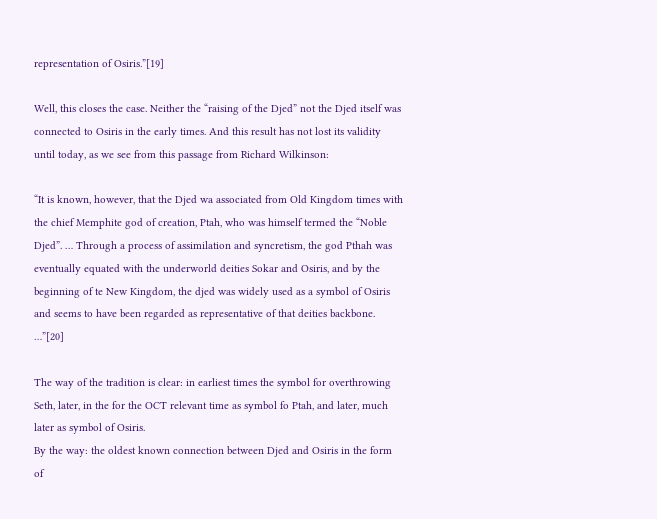representation of Osiris.”[19]

Well, this closes the case. Neither the “raising of the Djed” not the Djed itself was connected to Osiris in the early times. And this result has not lost its validity until today, as we see from this passage from Richard Wilkinson:

“It is known, however, that the Djed wa associated from Old Kingdom times with the chief Memphite god of creation, Ptah, who was himself termed the “Noble Djed”. … Through a process of assimilation and syncretism, the god Pthah was eventually equated with the underworld deities Sokar and Osiris, and by the beginning of te New Kingdom, the djed was widely used as a symbol of Osiris and seems to have been regarded as representative of that deities backbone. …”[20]

The way of the tradition is clear: in earliest times the symbol for overthrowing Seth, later, in the for the OCT relevant time as symbol fo Ptah, and later, much later as symbol of Osiris.
By the way: the oldest known connection between Djed and Osiris in the form of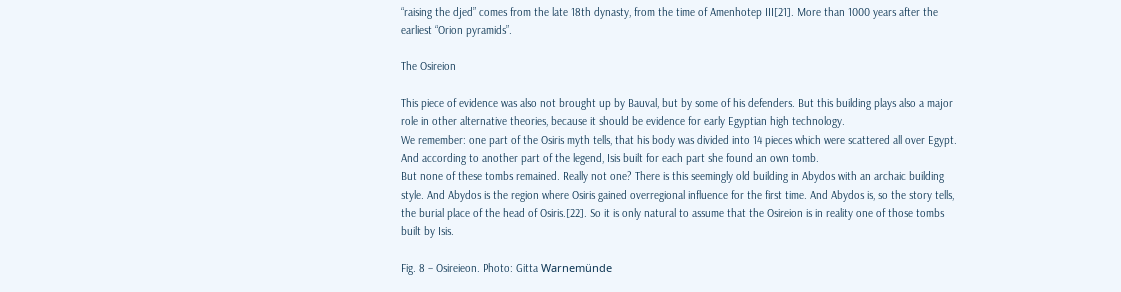“raising the djed” comes from the late 18th dynasty, from the time of Amenhotep III[21]. More than 1000 years after the earliest “Orion pyramids”.

The Osireion

This piece of evidence was also not brought up by Bauval, but by some of his defenders. But this building plays also a major role in other alternative theories, because it should be evidence for early Egyptian high technology.
We remember: one part of the Osiris myth tells, that his body was divided into 14 pieces which were scattered all over Egypt. And according to another part of the legend, Isis built for each part she found an own tomb.
But none of these tombs remained. Really not one? There is this seemingly old building in Abydos with an archaic building style. And Abydos is the region where Osiris gained overregional influence for the first time. And Abydos is, so the story tells, the burial place of the head of Osiris.[22]. So it is only natural to assume that the Osireion is in reality one of those tombs built by Isis.

Fig. 8 – Osireieon. Photo: Gitta Warnemünde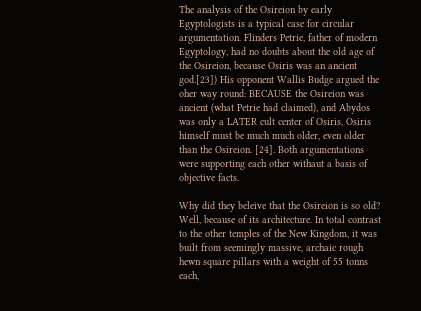The analysis of the Osireion by early Egyptologists is a typical case for circular argumentation. Flinders Petrie, father of modern Egyptology, had no doubts about the old age of the Osireion, because Osiris was an ancient god.[23]) His opponent Wallis Budge argued the oher way round: BECAUSE the Osireion was ancient (what Petrie had claimed), and Abydos was only a LATER cult center of Osiris, Osiris himself must be much much older, even older than the Osireion. [24]. Both argumentations were supporting each other withaut a basis of objective facts.

Why did they beleive that the Osireion is so old? Well, because of its architecture. In total contrast to the other temples of the New Kingdom, it was built from seemingly massive, archaic rough hewn square pillars with a weight of 55 tonns each,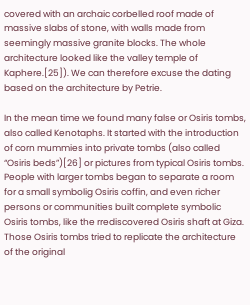covered with an archaic corbelled roof made of massive slabs of stone, with walls made from seemingly massive granite blocks. The whole architecture looked like the valley temple of Kaphere.[25]). We can therefore excuse the dating based on the architecture by Petrie.

In the mean time we found many false or Osiris tombs, also called Kenotaphs. It started with the introduction of corn mummies into private tombs (also called “Osiris beds”)[26] or pictures from typical Osiris tombs. People with larger tombs began to separate a room for a small symbolig Osiris coffin, and even richer persons or communities built complete symbolic Osiris tombs, like the rrediscovered Osiris shaft at Giza.
Those Osiris tombs tried to replicate the architecture of the original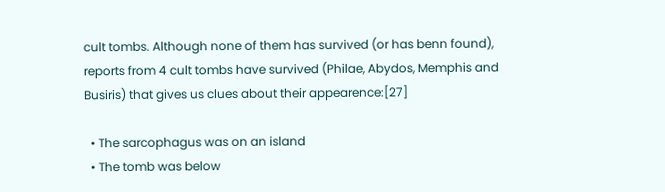cult tombs. Although none of them has survived (or has benn found), reports from 4 cult tombs have survived (Philae, Abydos, Memphis and Busiris) that gives us clues about their appearence:[27]

  • The sarcophagus was on an island
  • The tomb was below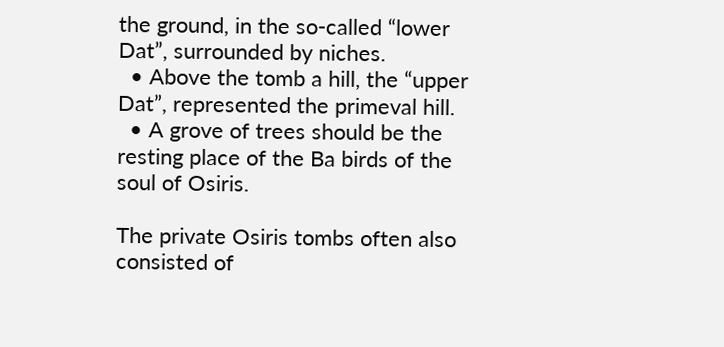the ground, in the so-called “lower Dat”, surrounded by niches.
  • Above the tomb a hill, the “upper Dat”, represented the primeval hill.
  • A grove of trees should be the resting place of the Ba birds of the soul of Osiris.

The private Osiris tombs often also consisted of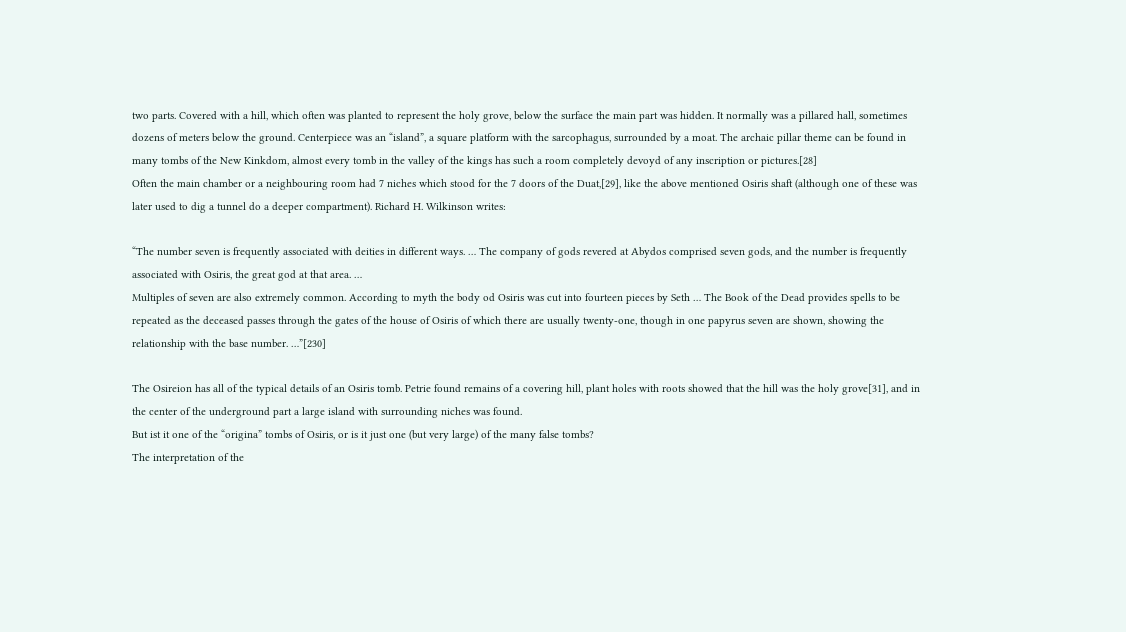two parts. Covered with a hill, which often was planted to represent the holy grove, below the surface the main part was hidden. It normally was a pillared hall, sometimes dozens of meters below the ground. Centerpiece was an “island”, a square platform with the sarcophagus, surrounded by a moat. The archaic pillar theme can be found in many tombs of the New Kinkdom, almost every tomb in the valley of the kings has such a room completely devoyd of any inscription or pictures.[28]
Often the main chamber or a neighbouring room had 7 niches which stood for the 7 doors of the Duat,[29], like the above mentioned Osiris shaft (although one of these was later used to dig a tunnel do a deeper compartment). Richard H. Wilkinson writes:

“The number seven is frequently associated with deities in different ways. … The company of gods revered at Abydos comprised seven gods, and the number is frequently associated with Osiris, the great god at that area. …
Multiples of seven are also extremely common. According to myth the body od Osiris was cut into fourteen pieces by Seth … The Book of the Dead provides spells to be repeated as the deceased passes through the gates of the house of Osiris of which there are usually twenty-one, though in one papyrus seven are shown, showing the relationship with the base number. …”[230]

The Osireion has all of the typical details of an Osiris tomb. Petrie found remains of a covering hill, plant holes with roots showed that the hill was the holy grove[31], and in the center of the underground part a large island with surrounding niches was found.
But ist it one of the “origina” tombs of Osiris, or is it just one (but very large) of the many false tombs?
The interpretation of the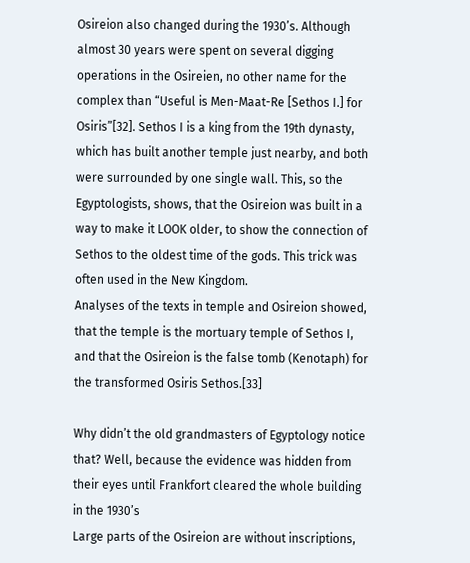Osireion also changed during the 1930’s. Although almost 30 years were spent on several digging operations in the Osireien, no other name for the complex than “Useful is Men-Maat-Re [Sethos I.] for Osiris”[32]. Sethos I is a king from the 19th dynasty, which has built another temple just nearby, and both were surrounded by one single wall. This, so the Egyptologists, shows, that the Osireion was built in a way to make it LOOK older, to show the connection of Sethos to the oldest time of the gods. This trick was often used in the New Kingdom.
Analyses of the texts in temple and Osireion showed, that the temple is the mortuary temple of Sethos I, and that the Osireion is the false tomb (Kenotaph) for the transformed Osiris Sethos.[33]

Why didn’t the old grandmasters of Egyptology notice that? Well, because the evidence was hidden from their eyes until Frankfort cleared the whole building in the 1930’s
Large parts of the Osireion are without inscriptions,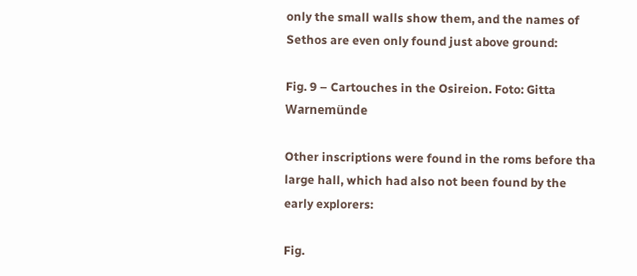only the small walls show them, and the names of Sethos are even only found just above ground:

Fig. 9 – Cartouches in the Osireion. Foto: Gitta Warnemünde

Other inscriptions were found in the roms before tha large hall, which had also not been found by the early explorers:

Fig.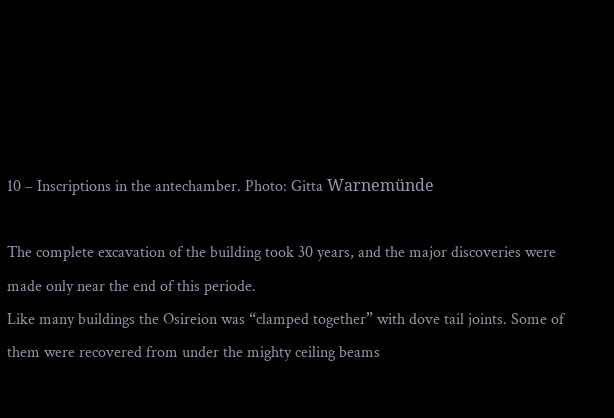10 – Inscriptions in the antechamber. Photo: Gitta Warnemünde

The complete excavation of the building took 30 years, and the major discoveries were made only near the end of this periode.
Like many buildings the Osireion was “clamped together” with dove tail joints. Some of them were recovered from under the mighty ceiling beams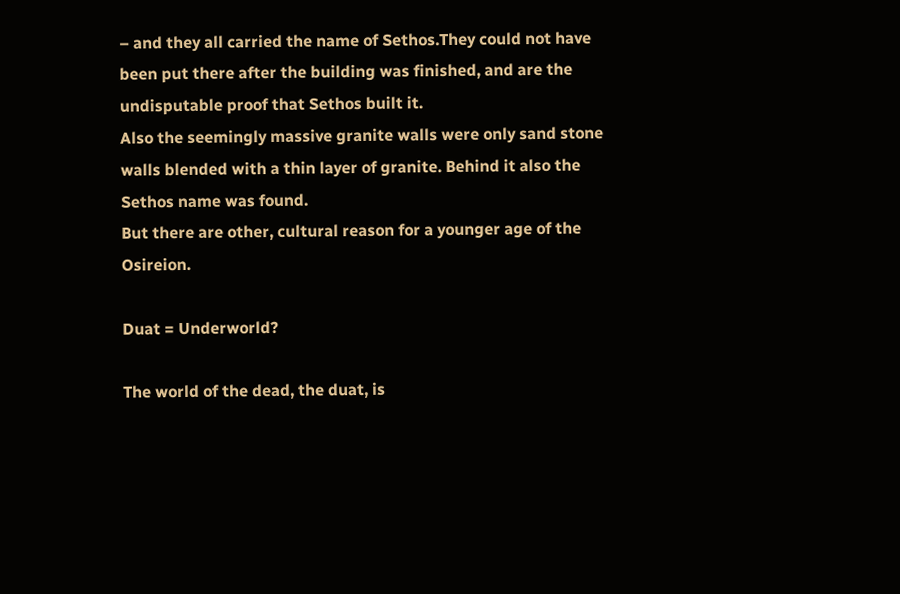– and they all carried the name of Sethos.They could not have been put there after the building was finished, and are the undisputable proof that Sethos built it.
Also the seemingly massive granite walls were only sand stone walls blended with a thin layer of granite. Behind it also the Sethos name was found.
But there are other, cultural reason for a younger age of the Osireion.

Duat = Underworld?

The world of the dead, the duat, is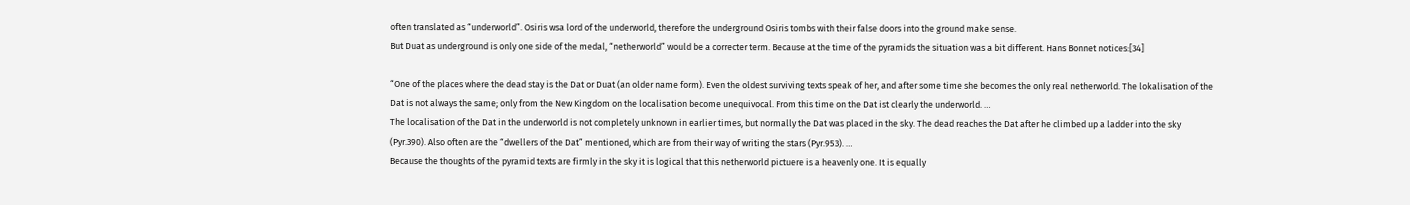often translated as “underworld”. Osiris wsa lord of the underworld, therefore the underground Osiris tombs with their false doors into the ground make sense.
But Duat as underground is only one side of the medal, “netherworld” would be a correcter term. Because at the time of the pyramids the situation was a bit different. Hans Bonnet notices:[34]

“One of the places where the dead stay is the Dat or Duat (an older name form). Even the oldest surviving texts speak of her, and after some time she becomes the only real netherworld. The lokalisation of the Dat is not always the same; only from the New Kingdom on the localisation become unequivocal. From this time on the Dat ist clearly the underworld. …
The localisation of the Dat in the underworld is not completely unknown in earlier times, but normally the Dat was placed in the sky. The dead reaches the Dat after he climbed up a ladder into the sky (Pyr.390). Also often are the “dwellers of the Dat” mentioned, which are from their way of writing the stars (Pyr.953). …
Because the thoughts of the pyramid texts are firmly in the sky it is logical that this netherworld pictuere is a heavenly one. It is equally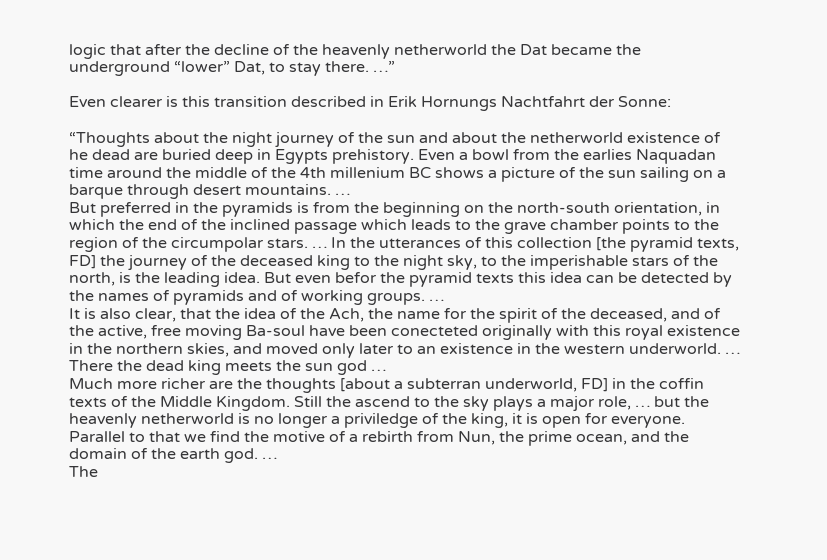logic that after the decline of the heavenly netherworld the Dat became the underground “lower” Dat, to stay there. …”

Even clearer is this transition described in Erik Hornungs Nachtfahrt der Sonne:

“Thoughts about the night journey of the sun and about the netherworld existence of he dead are buried deep in Egypts prehistory. Even a bowl from the earlies Naquadan time around the middle of the 4th millenium BC shows a picture of the sun sailing on a barque through desert mountains. …
But preferred in the pyramids is from the beginning on the north-south orientation, in which the end of the inclined passage which leads to the grave chamber points to the region of the circumpolar stars. … In the utterances of this collection [the pyramid texts, FD] the journey of the deceased king to the night sky, to the imperishable stars of the north, is the leading idea. But even befor the pyramid texts this idea can be detected by the names of pyramids and of working groups. …
It is also clear, that the idea of the Ach, the name for the spirit of the deceased, and of the active, free moving Ba-soul have been conecteted originally with this royal existence in the northern skies, and moved only later to an existence in the western underworld. …
There the dead king meets the sun god …
Much more richer are the thoughts [about a subterran underworld, FD] in the coffin texts of the Middle Kingdom. Still the ascend to the sky plays a major role, … but the heavenly netherworld is no longer a priviledge of the king, it is open for everyone. Parallel to that we find the motive of a rebirth from Nun, the prime ocean, and the domain of the earth god. …
The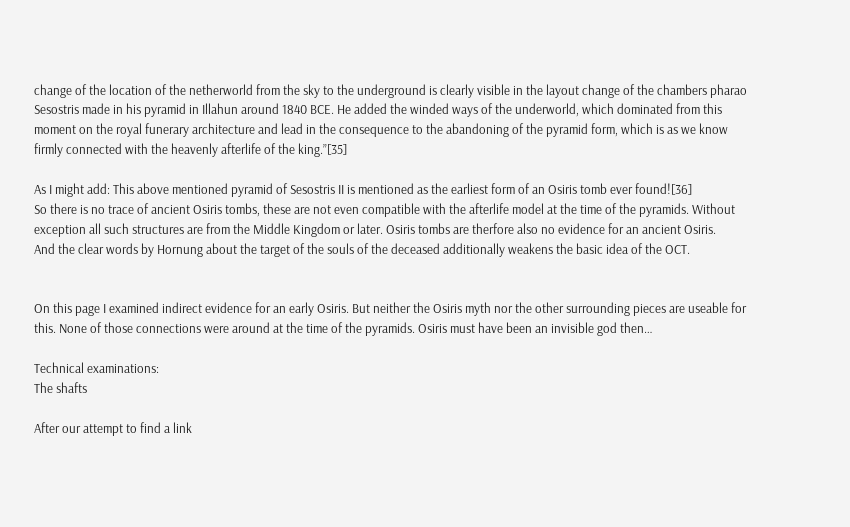change of the location of the netherworld from the sky to the underground is clearly visible in the layout change of the chambers pharao Sesostris made in his pyramid in Illahun around 1840 BCE. He added the winded ways of the underworld, which dominated from this moment on the royal funerary architecture and lead in the consequence to the abandoning of the pyramid form, which is as we know firmly connected with the heavenly afterlife of the king.”[35]

As I might add: This above mentioned pyramid of Sesostris II is mentioned as the earliest form of an Osiris tomb ever found![36]
So there is no trace of ancient Osiris tombs, these are not even compatible with the afterlife model at the time of the pyramids. Without exception all such structures are from the Middle Kingdom or later. Osiris tombs are therfore also no evidence for an ancient Osiris.
And the clear words by Hornung about the target of the souls of the deceased additionally weakens the basic idea of the OCT.


On this page I examined indirect evidence for an early Osiris. But neither the Osiris myth nor the other surrounding pieces are useable for this. None of those connections were around at the time of the pyramids. Osiris must have been an invisible god then…

Technical examinations:
The shafts

After our attempt to find a link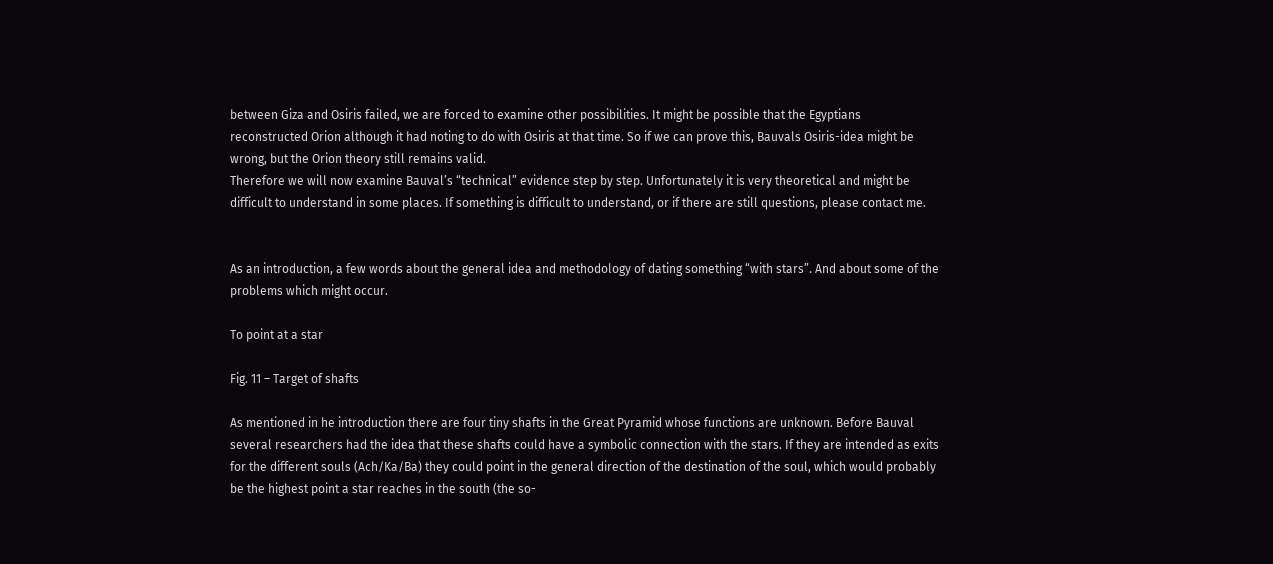between Giza and Osiris failed, we are forced to examine other possibilities. It might be possible that the Egyptians reconstructed Orion although it had noting to do with Osiris at that time. So if we can prove this, Bauvals Osiris-idea might be wrong, but the Orion theory still remains valid.
Therefore we will now examine Bauval’s “technical” evidence step by step. Unfortunately it is very theoretical and might be difficult to understand in some places. If something is difficult to understand, or if there are still questions, please contact me.


As an introduction, a few words about the general idea and methodology of dating something “with stars”. And about some of the problems which might occur.

To point at a star

Fig. 11 – Target of shafts

As mentioned in he introduction there are four tiny shafts in the Great Pyramid whose functions are unknown. Before Bauval several researchers had the idea that these shafts could have a symbolic connection with the stars. If they are intended as exits for the different souls (Ach/Ka/Ba) they could point in the general direction of the destination of the soul, which would probably be the highest point a star reaches in the south (the so-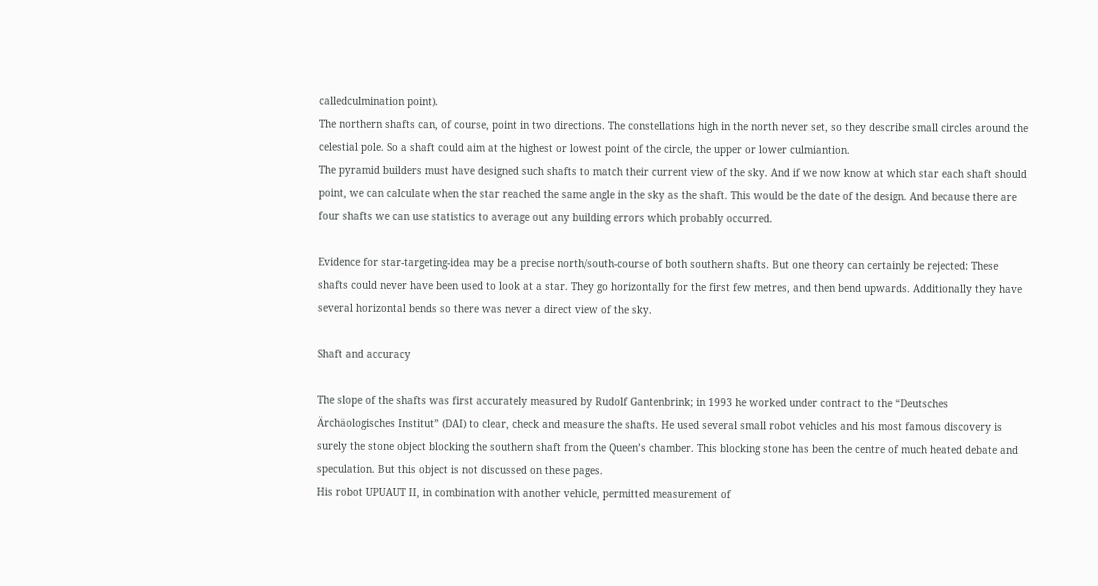calledculmination point).
The northern shafts can, of course, point in two directions. The constellations high in the north never set, so they describe small circles around the celestial pole. So a shaft could aim at the highest or lowest point of the circle, the upper or lower culmiantion.
The pyramid builders must have designed such shafts to match their current view of the sky. And if we now know at which star each shaft should point, we can calculate when the star reached the same angle in the sky as the shaft. This would be the date of the design. And because there are four shafts we can use statistics to average out any building errors which probably occurred.

Evidence for star-targeting-idea may be a precise north/south-course of both southern shafts. But one theory can certainly be rejected: These shafts could never have been used to look at a star. They go horizontally for the first few metres, and then bend upwards. Additionally they have several horizontal bends so there was never a direct view of the sky.

Shaft and accuracy

The slope of the shafts was first accurately measured by Rudolf Gantenbrink; in 1993 he worked under contract to the “Deutsches Ärchäologisches Institut” (DAI) to clear, check and measure the shafts. He used several small robot vehicles and his most famous discovery is surely the stone object blocking the southern shaft from the Queen’s chamber. This blocking stone has been the centre of much heated debate and speculation. But this object is not discussed on these pages.
His robot UPUAUT II, in combination with another vehicle, permitted measurement of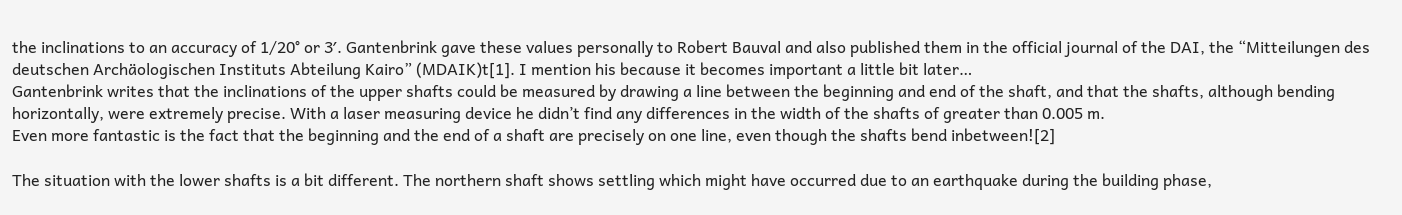the inclinations to an accuracy of 1/20° or 3′. Gantenbrink gave these values personally to Robert Bauval and also published them in the official journal of the DAI, the “Mitteilungen des deutschen Archäologischen Instituts Abteilung Kairo” (MDAIK)t[1]. I mention his because it becomes important a little bit later…
Gantenbrink writes that the inclinations of the upper shafts could be measured by drawing a line between the beginning and end of the shaft, and that the shafts, although bending horizontally, were extremely precise. With a laser measuring device he didn’t find any differences in the width of the shafts of greater than 0.005 m.
Even more fantastic is the fact that the beginning and the end of a shaft are precisely on one line, even though the shafts bend inbetween![2]

The situation with the lower shafts is a bit different. The northern shaft shows settling which might have occurred due to an earthquake during the building phase,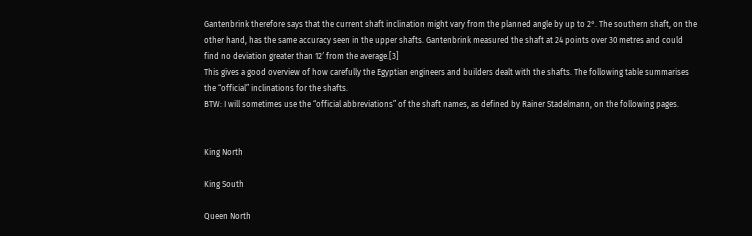Gantenbrink therefore says that the current shaft inclination might vary from the planned angle by up to 2°. The southern shaft, on the other hand, has the same accuracy seen in the upper shafts. Gantenbrink measured the shaft at 24 points over 30 metres and could find no deviation greater than 12′ from the average.[3]
This gives a good overview of how carefully the Egyptian engineers and builders dealt with the shafts. The following table summarises the “official” inclinations for the shafts.
BTW: I will sometimes use the “official abbreviations” of the shaft names, as defined by Rainer Stadelmann, on the following pages.


King North

King South

Queen North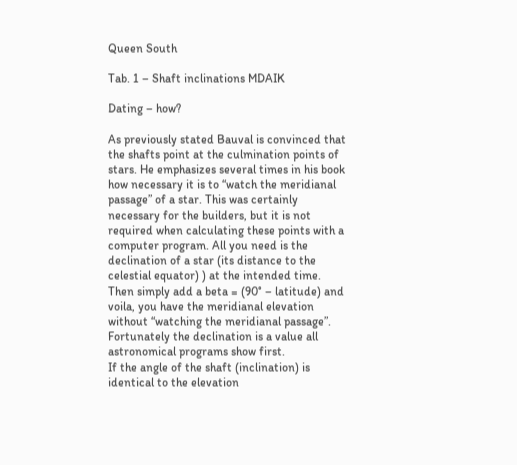Queen South

Tab. 1 – Shaft inclinations MDAIK

Dating – how?

As previously stated Bauval is convinced that the shafts point at the culmination points of stars. He emphasizes several times in his book how necessary it is to “watch the meridianal passage” of a star. This was certainly necessary for the builders, but it is not required when calculating these points with a computer program. All you need is the declination of a star (its distance to the celestial equator) ) at the intended time. Then simply add a beta = (90° – latitude) and voila, you have the meridianal elevation without “watching the meridianal passage”. Fortunately the declination is a value all astronomical programs show first.
If the angle of the shaft (inclination) is identical to the elevation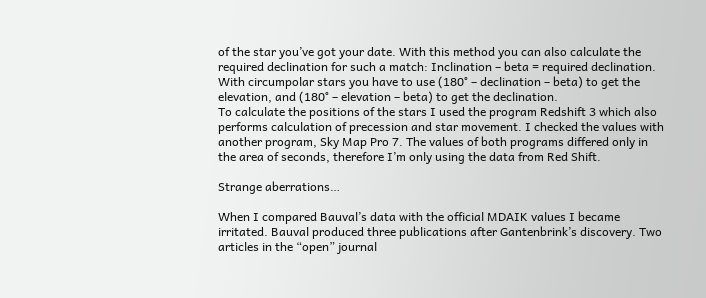of the star you’ve got your date. With this method you can also calculate the required declination for such a match: Inclination – beta = required declination.
With circumpolar stars you have to use (180° – declination – beta) to get the elevation, and (180° – elevation – beta) to get the declination.
To calculate the positions of the stars I used the program Redshift 3 which also performs calculation of precession and star movement. I checked the values with another program, Sky Map Pro 7. The values of both programs differed only in the area of seconds, therefore I’m only using the data from Red Shift.

Strange aberrations…

When I compared Bauval’s data with the official MDAIK values I became irritated. Bauval produced three publications after Gantenbrink’s discovery. Two articles in the “open” journal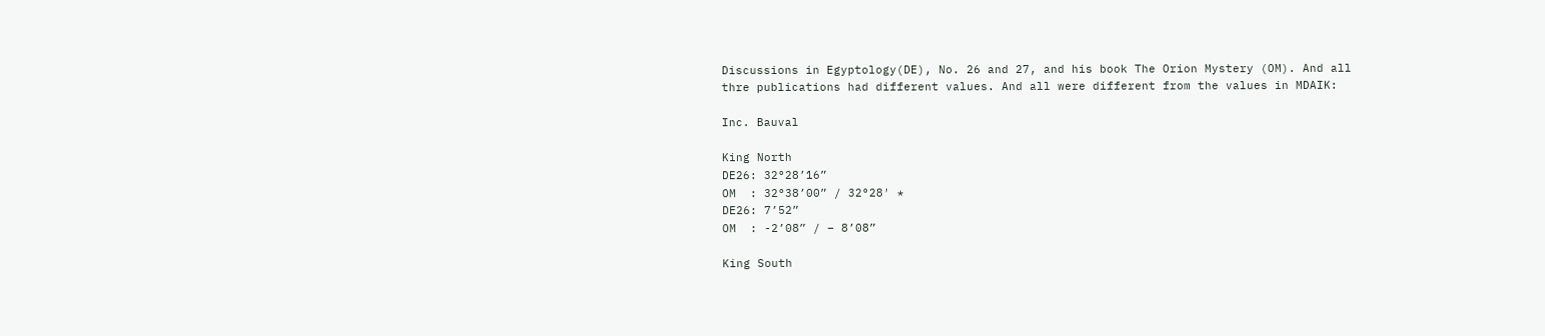Discussions in Egyptology(DE), No. 26 and 27, and his book The Orion Mystery (OM). And all thre publications had different values. And all were different from the values in MDAIK:

Inc. Bauval

King North
DE26: 32°28’16”
OM  : 32°38’00” / 32°28′ *
DE26: 7’52”
OM  : -2’08” / – 8’08”

King South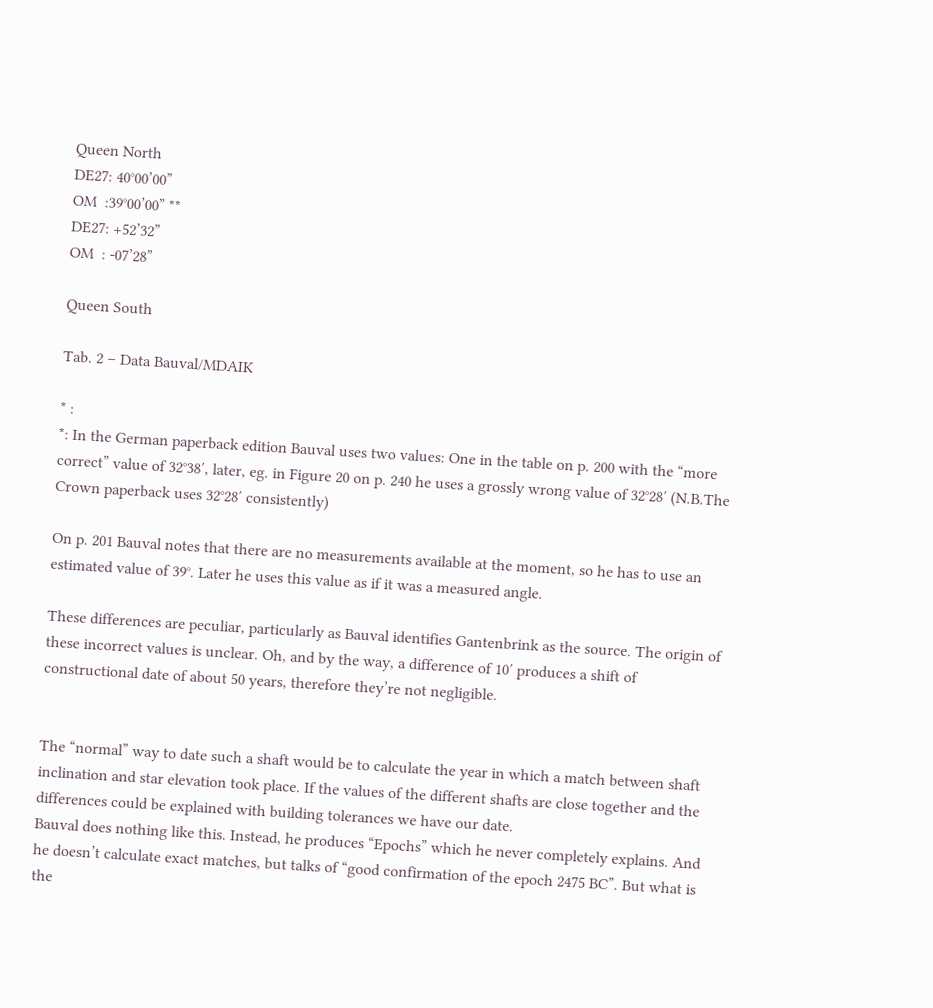Queen North
DE27: 40°00’00”
OM  :39°00’00” **
DE27: +52’32”
OM  : -07’28”

Queen South

Tab. 2 – Data Bauval/MDAIK

* :
*: In the German paperback edition Bauval uses two values: One in the table on p. 200 with the “more correct” value of 32°38′, later, eg. in Figure 20 on p. 240 he uses a grossly wrong value of 32°28′ (N.B.The Crown paperback uses 32°28′ consistently)

On p. 201 Bauval notes that there are no measurements available at the moment, so he has to use an estimated value of 39°. Later he uses this value as if it was a measured angle.

These differences are peculiar, particularly as Bauval identifies Gantenbrink as the source. The origin of these incorrect values is unclear. Oh, and by the way, a difference of 10′ produces a shift of constructional date of about 50 years, therefore they’re not negligible.


The “normal” way to date such a shaft would be to calculate the year in which a match between shaft inclination and star elevation took place. If the values of the different shafts are close together and the differences could be explained with building tolerances we have our date.
Bauval does nothing like this. Instead, he produces “Epochs” which he never completely explains. And he doesn’t calculate exact matches, but talks of “good confirmation of the epoch 2475 BC”. But what is the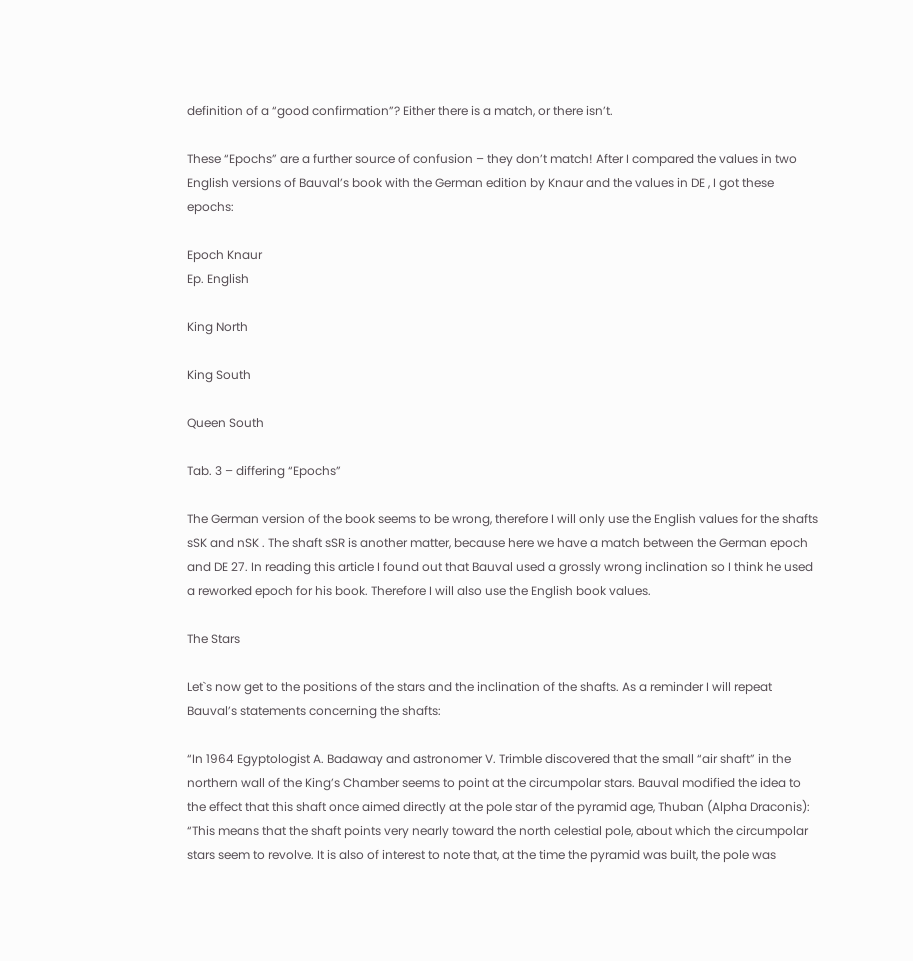definition of a “good confirmation”? Either there is a match, or there isn’t.

These “Epochs” are a further source of confusion – they don’t match! After I compared the values in two English versions of Bauval’s book with the German edition by Knaur and the values in DE , I got these epochs:

Epoch Knaur
Ep. English

King North

King South

Queen South

Tab. 3 – differing “Epochs”

The German version of the book seems to be wrong, therefore I will only use the English values for the shafts sSK and nSK . The shaft sSR is another matter, because here we have a match between the German epoch and DE 27. In reading this article I found out that Bauval used a grossly wrong inclination so I think he used a reworked epoch for his book. Therefore I will also use the English book values.

The Stars

Let`s now get to the positions of the stars and the inclination of the shafts. As a reminder I will repeat Bauval’s statements concerning the shafts:

“In 1964 Egyptologist A. Badaway and astronomer V. Trimble discovered that the small “air shaft” in the northern wall of the King’s Chamber seems to point at the circumpolar stars. Bauval modified the idea to the effect that this shaft once aimed directly at the pole star of the pyramid age, Thuban (Alpha Draconis): “This means that the shaft points very nearly toward the north celestial pole, about which the circumpolar stars seem to revolve. It is also of interest to note that, at the time the pyramid was built, the pole was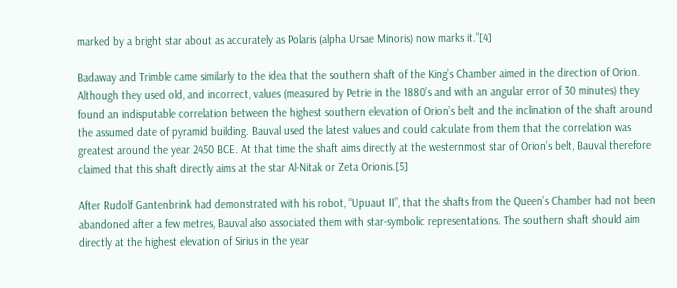marked by a bright star about as accurately as Polaris (alpha Ursae Minoris) now marks it.”[4]

Badaway and Trimble came similarly to the idea that the southern shaft of the King’s Chamber aimed in the direction of Orion. Although they used old, and incorrect, values (measured by Petrie in the 1880’s and with an angular error of 30 minutes) they found an indisputable correlation between the highest southern elevation of Orion’s belt and the inclination of the shaft around the assumed date of pyramid building. Bauval used the latest values and could calculate from them that the correlation was greatest around the year 2450 BCE. At that time the shaft aims directly at the westernmost star of Orion’s belt, Bauval therefore claimed that this shaft directly aims at the star Al-Nitak or Zeta Orionis.[5]

After Rudolf Gantenbrink had demonstrated with his robot, “Upuaut II”, that the shafts from the Queen’s Chamber had not been abandoned after a few metres, Bauval also associated them with star-symbolic representations. The southern shaft should aim directly at the highest elevation of Sirius in the year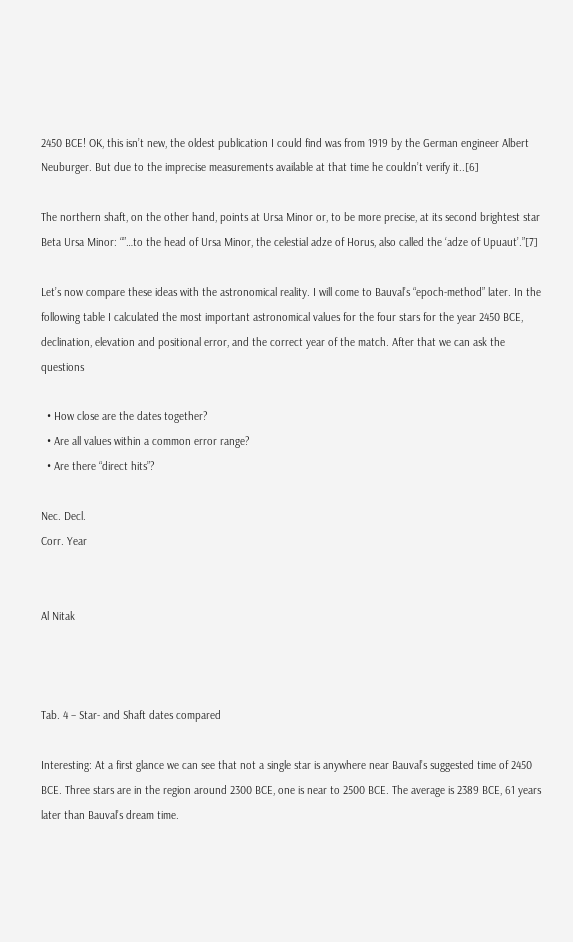2450 BCE! OK, this isn’t new, the oldest publication I could find was from 1919 by the German engineer Albert Neuburger. But due to the imprecise measurements available at that time he couldn’t verify it..[6]

The northern shaft, on the other hand, points at Ursa Minor or, to be more precise, at its second brightest star Beta Ursa Minor: “”…to the head of Ursa Minor, the celestial adze of Horus, also called the ‘adze of Upuaut’.”[7]

Let’s now compare these ideas with the astronomical reality. I will come to Bauval’s “epoch-method” later. In the following table I calculated the most important astronomical values for the four stars for the year 2450 BCE, declination, elevation and positional error, and the correct year of the match. After that we can ask the questions

  • How close are the dates together?
  • Are all values within a common error range?
  • Are there “direct hits”?

Nec. Decl.
Corr. Year


Al Nitak



Tab. 4 – Star- and Shaft dates compared

Interesting: At a first glance we can see that not a single star is anywhere near Bauval’s suggested time of 2450 BCE. Three stars are in the region around 2300 BCE, one is near to 2500 BCE. The average is 2389 BCE, 61 years later than Bauval’s dream time.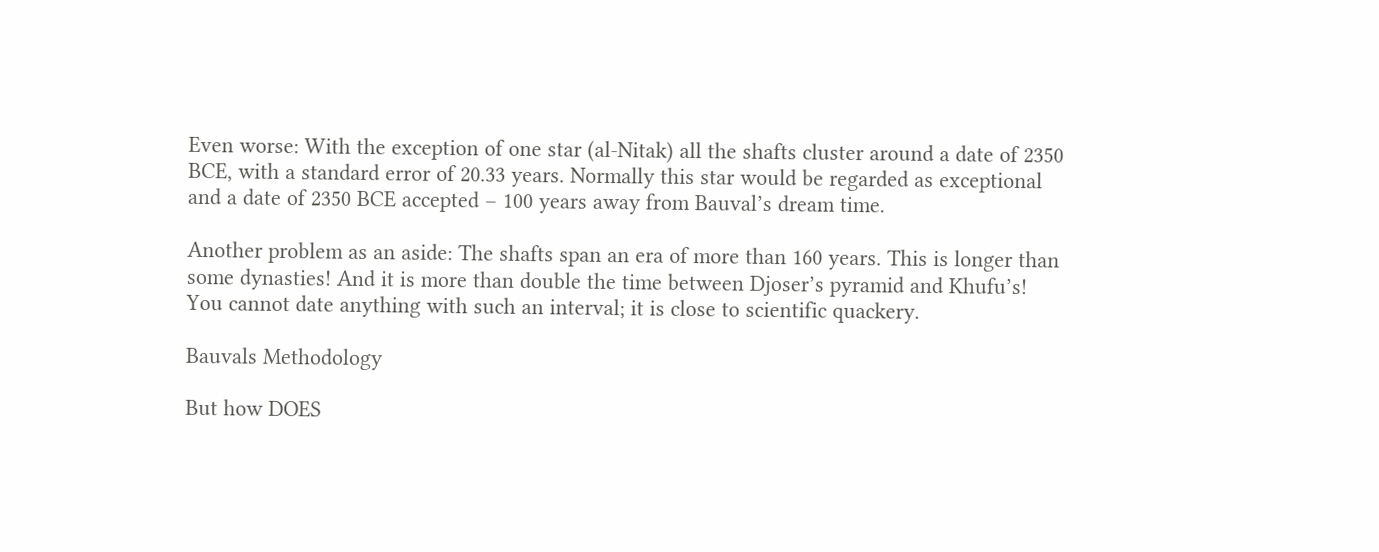Even worse: With the exception of one star (al-Nitak) all the shafts cluster around a date of 2350 BCE, with a standard error of 20.33 years. Normally this star would be regarded as exceptional and a date of 2350 BCE accepted – 100 years away from Bauval’s dream time.

Another problem as an aside: The shafts span an era of more than 160 years. This is longer than some dynasties! And it is more than double the time between Djoser’s pyramid and Khufu’s! You cannot date anything with such an interval; it is close to scientific quackery.

Bauvals Methodology

But how DOES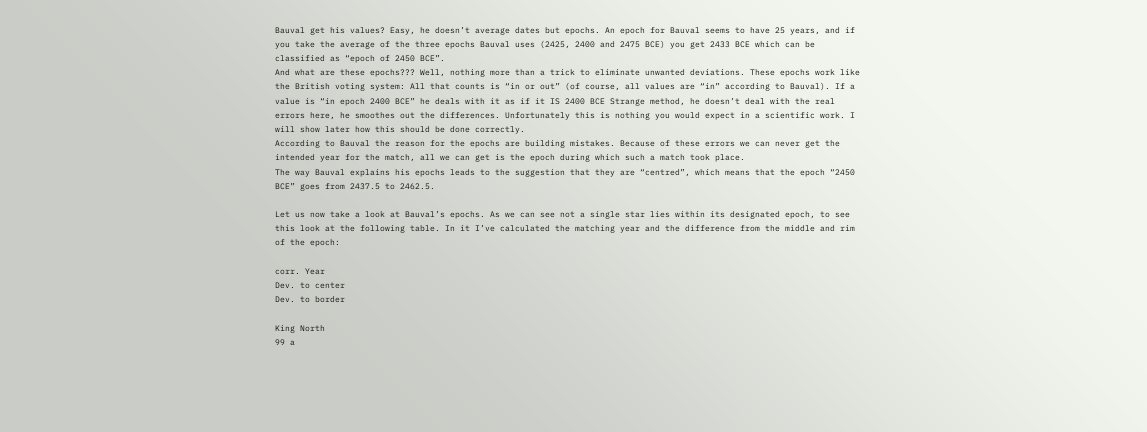Bauval get his values? Easy, he doesn’t average dates but epochs. An epoch for Bauval seems to have 25 years, and if you take the average of the three epochs Bauval uses (2425, 2400 and 2475 BCE) you get 2433 BCE which can be classified as “epoch of 2450 BCE”.
And what are these epochs??? Well, nothing more than a trick to eliminate unwanted deviations. These epochs work like the British voting system: All that counts is “in or out” (of course, all values are “in” according to Bauval). If a value is “in epoch 2400 BCE” he deals with it as if it IS 2400 BCE Strange method, he doesn’t deal with the real errors here, he smoothes out the differences. Unfortunately this is nothing you would expect in a scientific work. I will show later how this should be done correctly.
According to Bauval the reason for the epochs are building mistakes. Because of these errors we can never get the intended year for the match, all we can get is the epoch during which such a match took place.
The way Bauval explains his epochs leads to the suggestion that they are “centred”, which means that the epoch “2450 BCE” goes from 2437.5 to 2462.5.

Let us now take a look at Bauval’s epochs. As we can see not a single star lies within its designated epoch, to see this look at the following table. In it I’ve calculated the matching year and the difference from the middle and rim of the epoch:

corr. Year
Dev. to center
Dev. to border

King North
99 a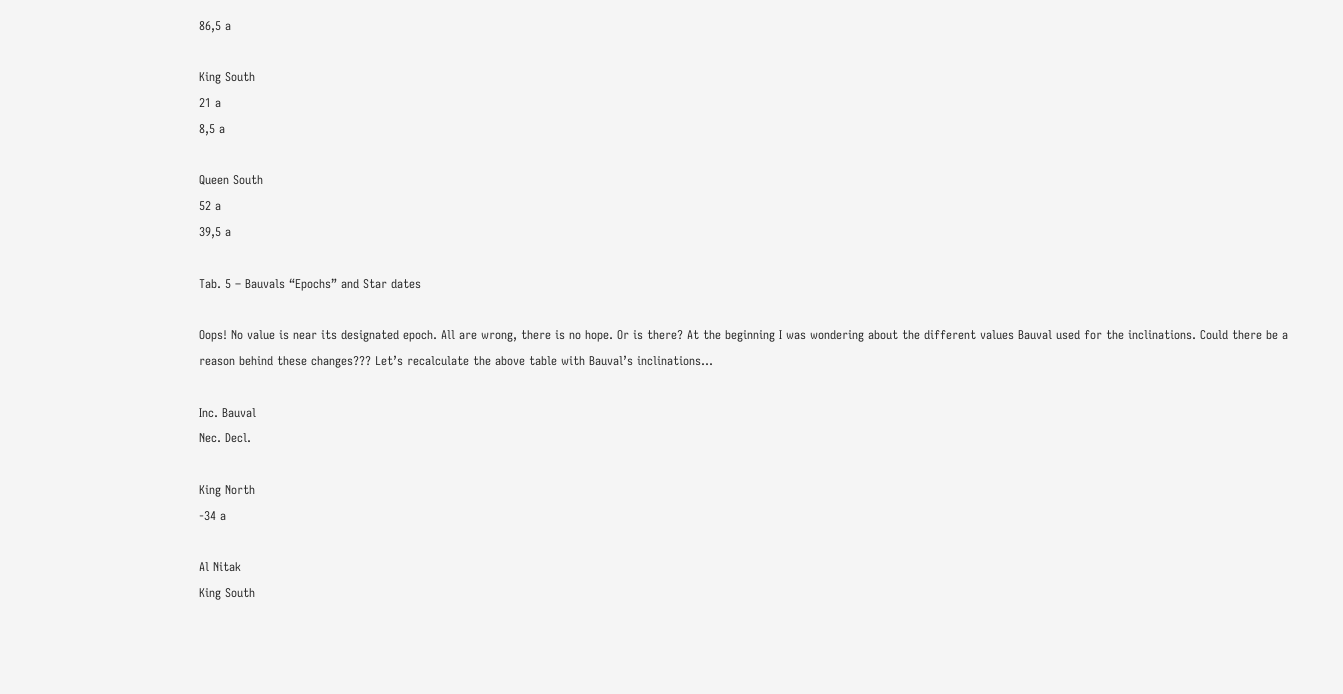86,5 a

King South
21 a
8,5 a

Queen South
52 a
39,5 a

Tab. 5 – Bauvals “Epochs” and Star dates

Oops! No value is near its designated epoch. All are wrong, there is no hope. Or is there? At the beginning I was wondering about the different values Bauval used for the inclinations. Could there be a reason behind these changes??? Let’s recalculate the above table with Bauval’s inclinations…

Inc. Bauval
Nec. Decl.

King North
-34 a

Al Nitak
King South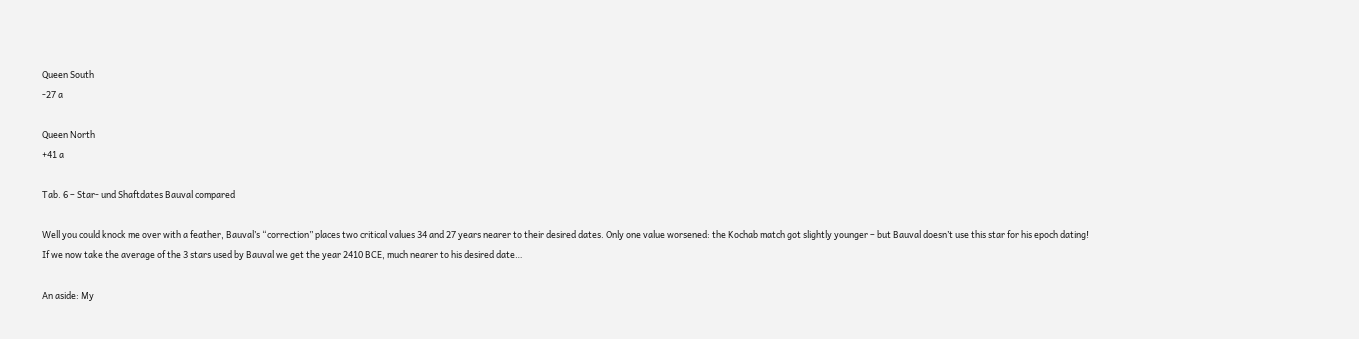Queen South
-27 a

Queen North
+41 a

Tab. 6 – Star- und Shaftdates Bauval compared

Well you could knock me over with a feather, Bauval’s “correction” places two critical values 34 and 27 years nearer to their desired dates. Only one value worsened: the Kochab match got slightly younger – but Bauval doesn’t use this star for his epoch dating!
If we now take the average of the 3 stars used by Bauval we get the year 2410 BCE, much nearer to his desired date…

An aside: My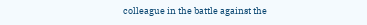colleague in the battle against the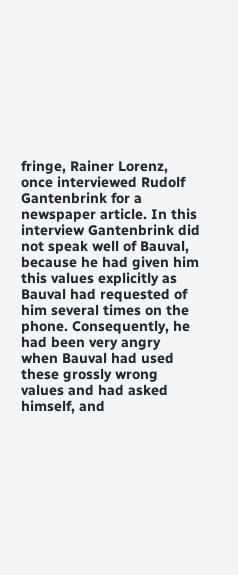fringe, Rainer Lorenz, once interviewed Rudolf Gantenbrink for a newspaper article. In this interview Gantenbrink did not speak well of Bauval, because he had given him this values explicitly as Bauval had requested of him several times on the phone. Consequently, he had been very angry when Bauval had used these grossly wrong values and had asked himself, and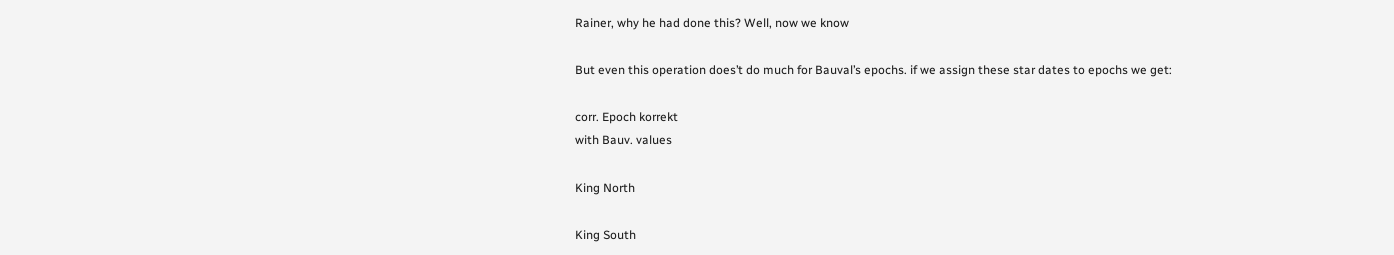Rainer, why he had done this? Well, now we know

But even this operation does’t do much for Bauval’s epochs. if we assign these star dates to epochs we get:

corr. Epoch korrekt
with Bauv. values

King North

King South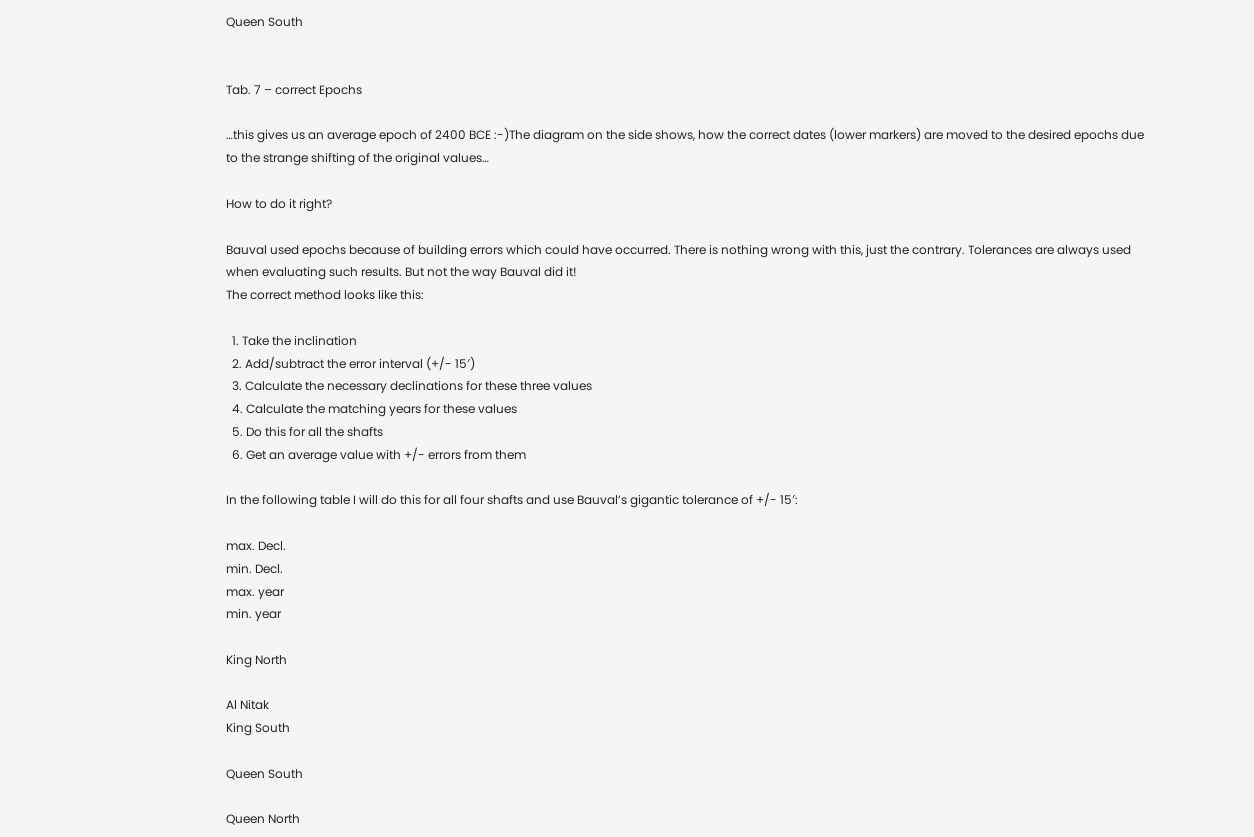Queen South


Tab. 7 – correct Epochs

…this gives us an average epoch of 2400 BCE :-)The diagram on the side shows, how the correct dates (lower markers) are moved to the desired epochs due to the strange shifting of the original values…

How to do it right?

Bauval used epochs because of building errors which could have occurred. There is nothing wrong with this, just the contrary. Tolerances are always used when evaluating such results. But not the way Bauval did it!
The correct method looks like this:

  1. Take the inclination
  2. Add/subtract the error interval (+/- 15′)
  3. Calculate the necessary declinations for these three values
  4. Calculate the matching years for these values
  5. Do this for all the shafts
  6. Get an average value with +/- errors from them

In the following table I will do this for all four shafts and use Bauval’s gigantic tolerance of +/- 15′:

max. Decl.
min. Decl.
max. year
min. year

King North

Al Nitak
King South

Queen South

Queen North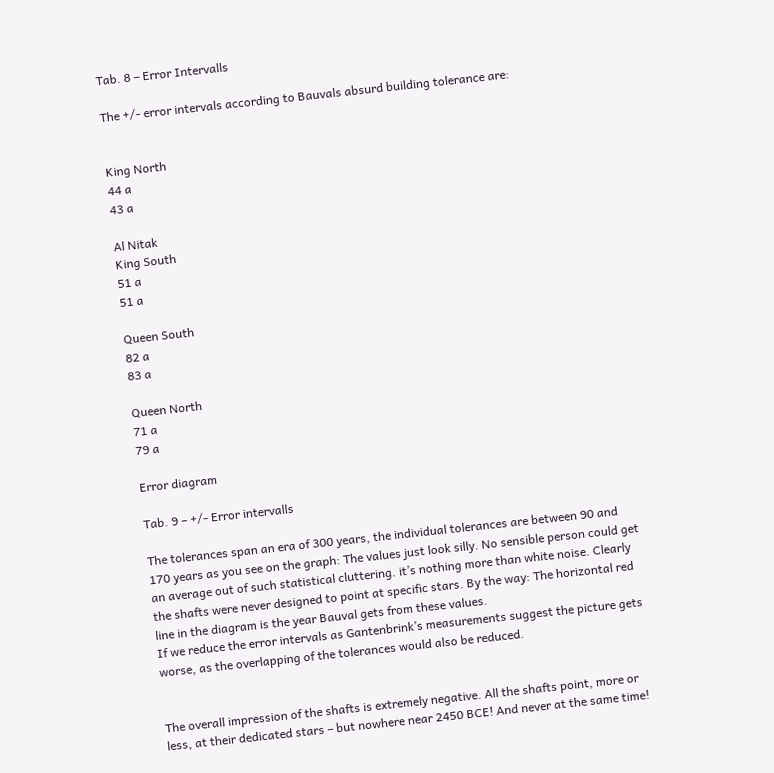Tab. 8 – Error Intervalls

The +/- error intervals according to Bauvals absurd building tolerance are:


King North
44 a
43 a

Al Nitak
King South
51 a
51 a

Queen South
82 a
83 a

Queen North
71 a
79 a

Error diagram

Tab. 9 – +/- Error intervalls

The tolerances span an era of 300 years, the individual tolerances are between 90 and 170 years as you see on the graph: The values just look silly. No sensible person could get an average out of such statistical cluttering. it’s nothing more than white noise. Clearly the shafts were never designed to point at specific stars. By the way: The horizontal red line in the diagram is the year Bauval gets from these values.
If we reduce the error intervals as Gantenbrink’s measurements suggest the picture gets worse, as the overlapping of the tolerances would also be reduced.


The overall impression of the shafts is extremely negative. All the shafts point, more or less, at their dedicated stars – but nowhere near 2450 BCE! And never at the same time!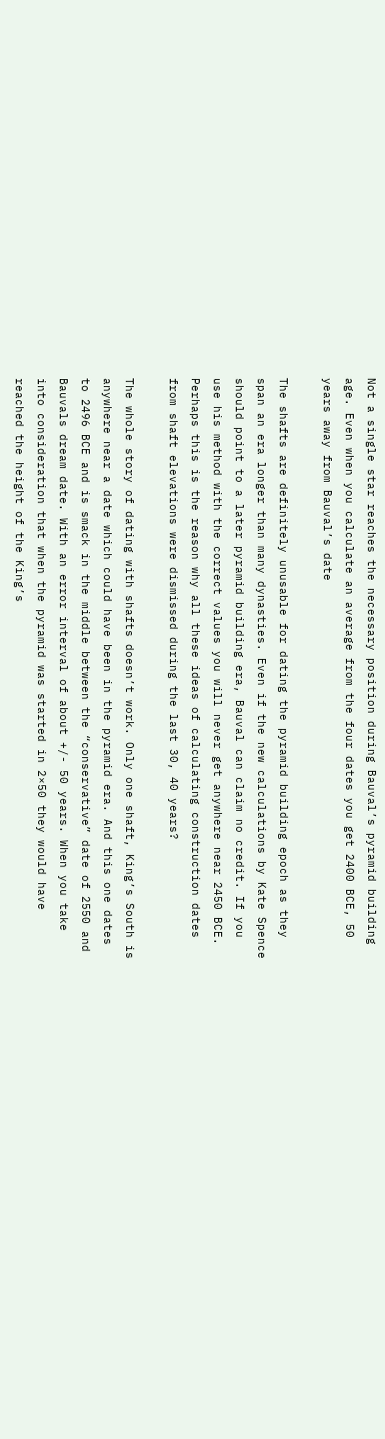Not a single star reaches the necessary position during Bauval’s pyramid building age. Even when you calculate an average from the four dates you get 2400 BCE, 50 years away from Bauval’s date

The shafts are definitely unusable for dating the pyramid building epoch as they span an era longer than many dynasties. Even if the new calculations by Kate Spence should point to a later pyramid building era, Bauval can claim no credit. If you use his method with the correct values you will never get anywhere near 2450 BCE. Perhaps this is the reason why all these ideas of calculating construction dates from shaft elevations were dismissed during the last 30, 40 years?

The whole story of dating with shafts doesn’t work. Only one shaft, King’s South is anywhere near a date which could have been in the pyramid era. And this one dates to 2496 BCE and is smack in the middle between the “conservative” date of 2550 and Bauvals dream date. With an error interval of about +/- 50 years. When you take into consideration that when the pyramid was started in 2×50 they would have reached the height of the King’s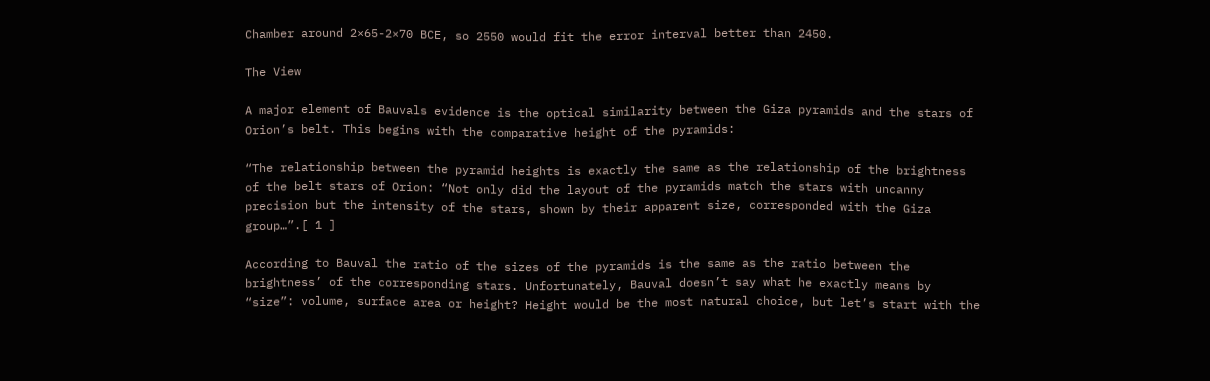Chamber around 2×65-2×70 BCE, so 2550 would fit the error interval better than 2450.

The View

A major element of Bauvals evidence is the optical similarity between the Giza pyramids and the stars of Orion’s belt. This begins with the comparative height of the pyramids:

“The relationship between the pyramid heights is exactly the same as the relationship of the brightness of the belt stars of Orion: “Not only did the layout of the pyramids match the stars with uncanny precision but the intensity of the stars, shown by their apparent size, corresponded with the Giza group…”.[ 1 ]

According to Bauval the ratio of the sizes of the pyramids is the same as the ratio between the brightness’ of the corresponding stars. Unfortunately, Bauval doesn’t say what he exactly means by “size”: volume, surface area or height? Height would be the most natural choice, but let’s start with the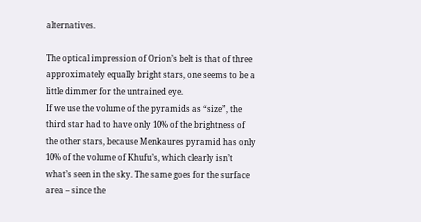alternatives.

The optical impression of Orion’s belt is that of three approximately equally bright stars, one seems to be a little dimmer for the untrained eye.
If we use the volume of the pyramids as “size”, the third star had to have only 10% of the brightness of the other stars, because Menkaures pyramid has only 10% of the volume of Khufu’s, which clearly isn’t what’s seen in the sky. The same goes for the surface area – since the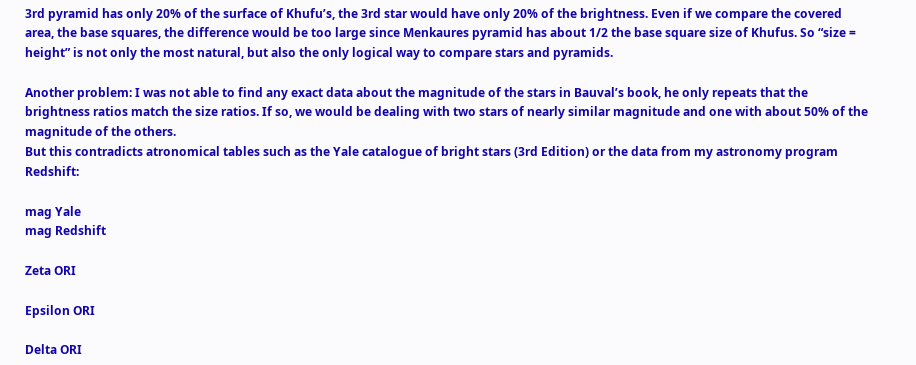3rd pyramid has only 20% of the surface of Khufu’s, the 3rd star would have only 20% of the brightness. Even if we compare the covered area, the base squares, the difference would be too large since Menkaures pyramid has about 1/2 the base square size of Khufus. So “size = height” is not only the most natural, but also the only logical way to compare stars and pyramids.

Another problem: I was not able to find any exact data about the magnitude of the stars in Bauval’s book, he only repeats that the brightness ratios match the size ratios. If so, we would be dealing with two stars of nearly similar magnitude and one with about 50% of the magnitude of the others.
But this contradicts atronomical tables such as the Yale catalogue of bright stars (3rd Edition) or the data from my astronomy program Redshift:

mag Yale
mag Redshift

Zeta ORI

Epsilon ORI

Delta ORI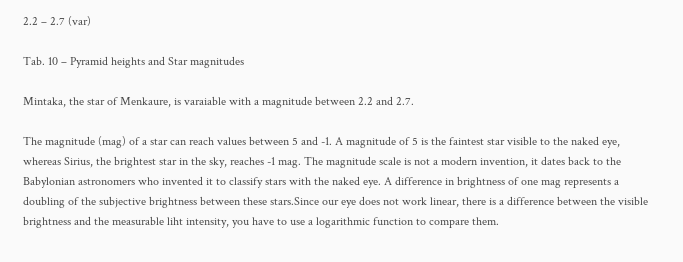2.2 – 2.7 (var)

Tab. 10 – Pyramid heights and Star magnitudes

Mintaka, the star of Menkaure, is varaiable with a magnitude between 2.2 and 2.7.

The magnitude (mag) of a star can reach values between 5 and -1. A magnitude of 5 is the faintest star visible to the naked eye, whereas Sirius, the brightest star in the sky, reaches -1 mag. The magnitude scale is not a modern invention, it dates back to the Babylonian astronomers who invented it to classify stars with the naked eye. A difference in brightness of one mag represents a doubling of the subjective brightness between these stars.Since our eye does not work linear, there is a difference between the visible brightness and the measurable liht intensity, you have to use a logarithmic function to compare them.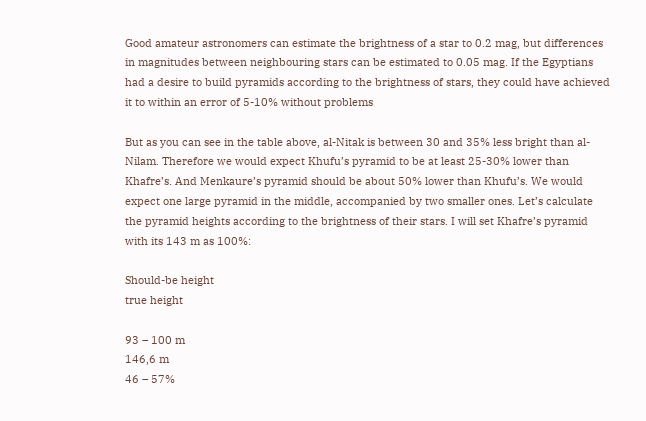Good amateur astronomers can estimate the brightness of a star to 0.2 mag, but differences in magnitudes between neighbouring stars can be estimated to 0.05 mag. If the Egyptians had a desire to build pyramids according to the brightness of stars, they could have achieved it to within an error of 5-10% without problems

But as you can see in the table above, al-Nitak is between 30 and 35% less bright than al-Nilam. Therefore we would expect Khufu’s pyramid to be at least 25-30% lower than Khafre’s. And Menkaure’s pyramid should be about 50% lower than Khufu’s. We would expect one large pyramid in the middle, accompanied by two smaller ones. Let’s calculate the pyramid heights according to the brightness of their stars. I will set Khafre’s pyramid with its 143 m as 100%:

Should-be height
true height

93 – 100 m
146,6 m
46 – 57%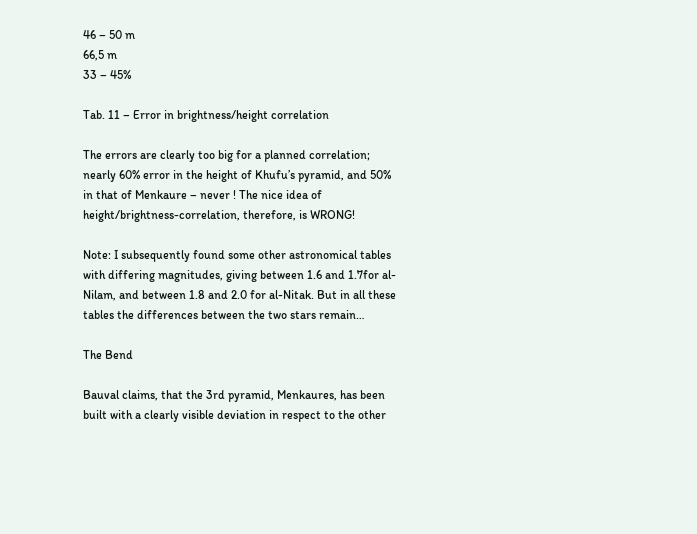46 – 50 m
66,5 m
33 – 45%

Tab. 11 – Error in brightness/height correlation

The errors are clearly too big for a planned correlation; nearly 60% error in the height of Khufu’s pyramid, and 50% in that of Menkaure – never ! The nice idea of height/brightness-correlation, therefore, is WRONG!

Note: I subsequently found some other astronomical tables with differing magnitudes, giving between 1.6 and 1.7for al-Nilam, and between 1.8 and 2.0 for al-Nitak. But in all these tables the differences between the two stars remain…

The Bend

Bauval claims, that the 3rd pyramid, Menkaures, has been built with a clearly visible deviation in respect to the other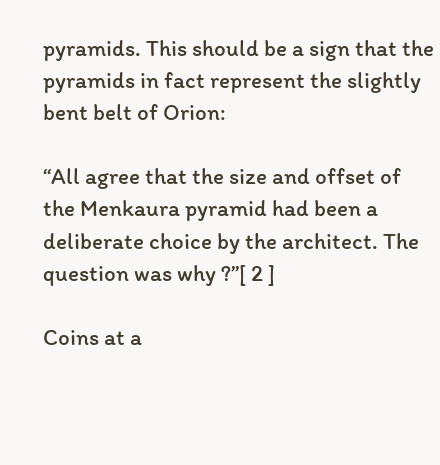pyramids. This should be a sign that the pyramids in fact represent the slightly bent belt of Orion:

“All agree that the size and offset of the Menkaura pyramid had been a deliberate choice by the architect. The question was why ?”[ 2 ]

Coins at a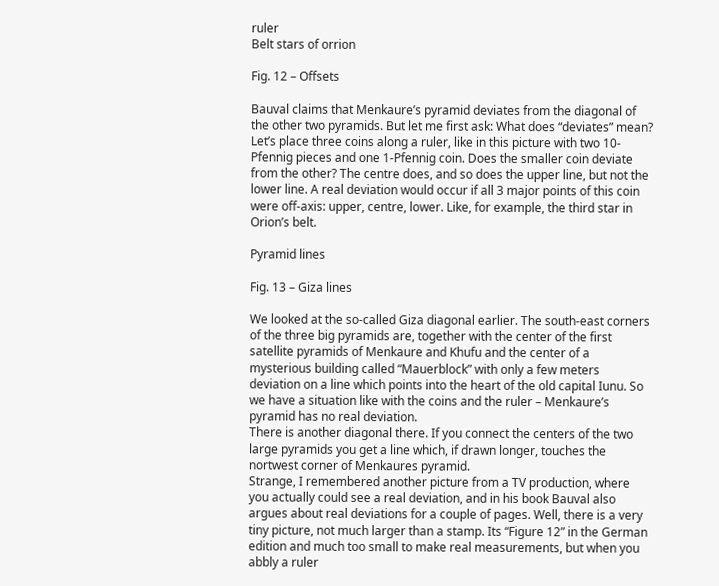ruler
Belt stars of orrion

Fig. 12 – Offsets

Bauval claims that Menkaure’s pyramid deviates from the diagonal of the other two pyramids. But let me first ask: What does “deviates” mean? Let’s place three coins along a ruler, like in this picture with two 10-Pfennig pieces and one 1-Pfennig coin. Does the smaller coin deviate from the other? The centre does, and so does the upper line, but not the lower line. A real deviation would occur if all 3 major points of this coin were off-axis: upper, centre, lower. Like, for example, the third star in Orion’s belt.

Pyramid lines

Fig. 13 – Giza lines

We looked at the so-called Giza diagonal earlier. The south-east corners of the three big pyramids are, together with the center of the first satellite pyramids of Menkaure and Khufu and the center of a mysterious building called “Mauerblock” with only a few meters deviation on a line which points into the heart of the old capital Iunu. So we have a situation like with the coins and the ruler – Menkaure’s pyramid has no real deviation.
There is another diagonal there. If you connect the centers of the two large pyramids you get a line which, if drawn longer, touches the nortwest corner of Menkaures pyramid.
Strange, I remembered another picture from a TV production, where you actually could see a real deviation, and in his book Bauval also argues about real deviations for a couple of pages. Well, there is a very tiny picture, not much larger than a stamp. Its “Figure 12” in the German edition and much too small to make real measurements, but when you abbly a ruler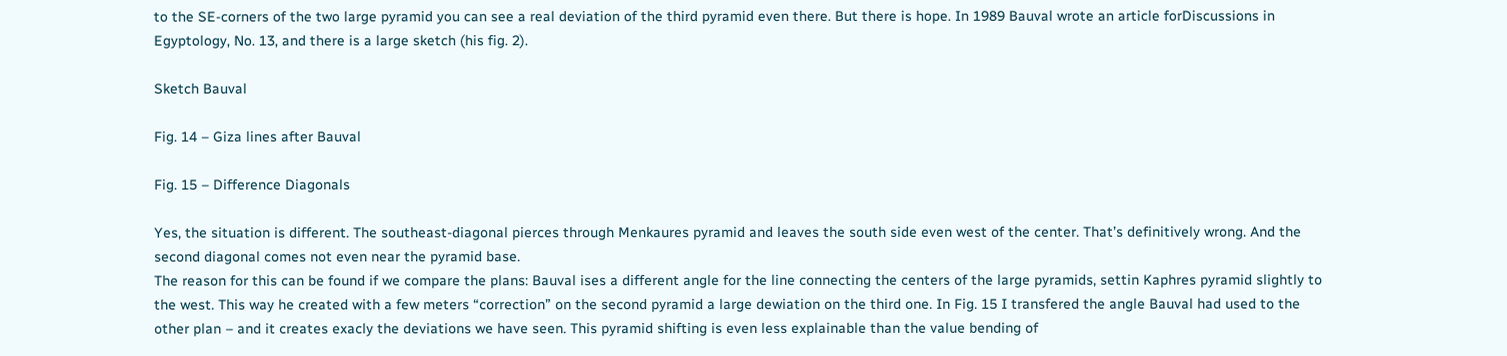to the SE-corners of the two large pyramid you can see a real deviation of the third pyramid even there. But there is hope. In 1989 Bauval wrote an article forDiscussions in Egyptology, No. 13, and there is a large sketch (his fig. 2).

Sketch Bauval

Fig. 14 – Giza lines after Bauval

Fig. 15 – Difference Diagonals

Yes, the situation is different. The southeast-diagonal pierces through Menkaures pyramid and leaves the south side even west of the center. That’s definitively wrong. And the second diagonal comes not even near the pyramid base.
The reason for this can be found if we compare the plans: Bauval ises a different angle for the line connecting the centers of the large pyramids, settin Kaphres pyramid slightly to the west. This way he created with a few meters “correction” on the second pyramid a large dewiation on the third one. In Fig. 15 I transfered the angle Bauval had used to the other plan – and it creates exacly the deviations we have seen. This pyramid shifting is even less explainable than the value bending of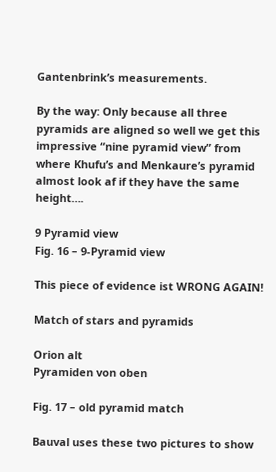Gantenbrink’s measurements.

By the way: Only because all three pyramids are aligned so well we get this impressive “nine pyramid view” from where Khufu’s and Menkaure’s pyramid almost look af if they have the same height….

9 Pyramid view
Fig. 16 – 9-Pyramid view

This piece of evidence ist WRONG AGAIN!

Match of stars and pyramids

Orion alt
Pyramiden von oben

Fig. 17 – old pyramid match

Bauval uses these two pictures to show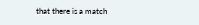that there is a match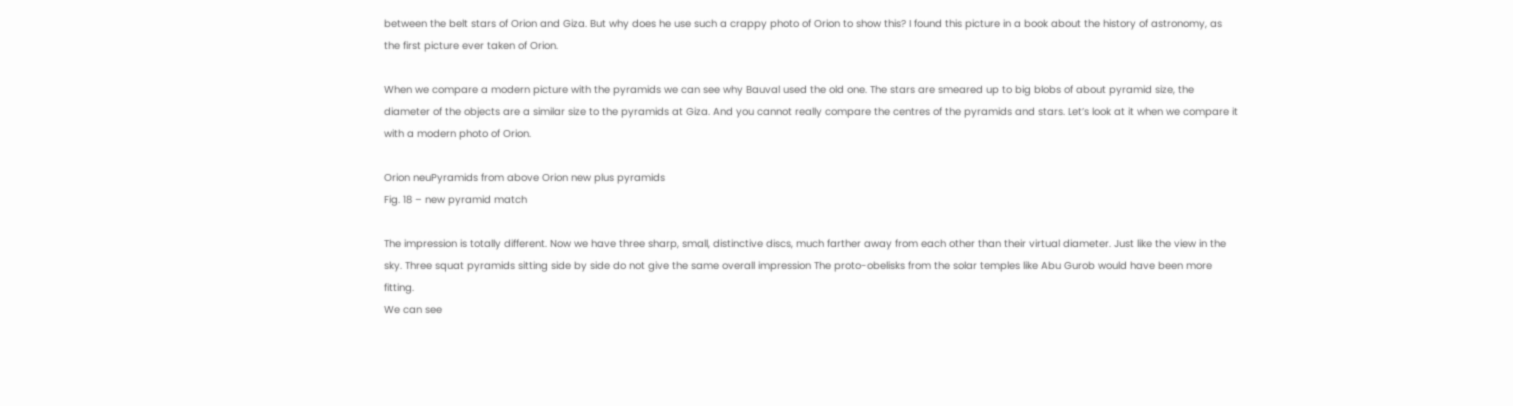between the belt stars of Orion and Giza. But why does he use such a crappy photo of Orion to show this? I found this picture in a book about the history of astronomy, as the first picture ever taken of Orion.

When we compare a modern picture with the pyramids we can see why Bauval used the old one. The stars are smeared up to big blobs of about pyramid size, the diameter of the objects are a similar size to the pyramids at Giza. And you cannot really compare the centres of the pyramids and stars. Let’s look at it when we compare it with a modern photo of Orion.

Orion neuPyramids from above Orion new plus pyramids
Fig. 18 – new pyramid match

The impression is totally different. Now we have three sharp, small, distinctive discs, much farther away from each other than their virtual diameter. Just like the view in the sky. Three squat pyramids sitting side by side do not give the same overall impression The proto-obelisks from the solar temples like Abu Gurob would have been more fitting.
We can see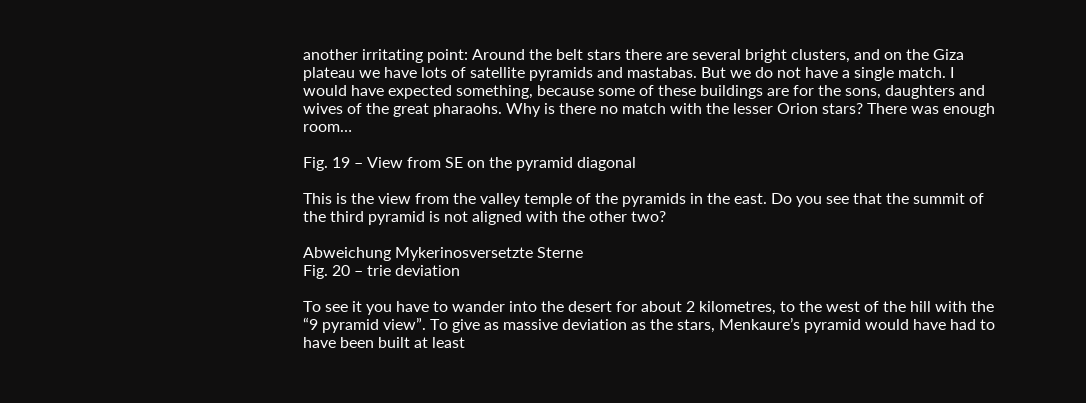another irritating point: Around the belt stars there are several bright clusters, and on the Giza plateau we have lots of satellite pyramids and mastabas. But we do not have a single match. I would have expected something, because some of these buildings are for the sons, daughters and wives of the great pharaohs. Why is there no match with the lesser Orion stars? There was enough room…

Fig. 19 – View from SE on the pyramid diagonal

This is the view from the valley temple of the pyramids in the east. Do you see that the summit of the third pyramid is not aligned with the other two?

Abweichung Mykerinosversetzte Sterne
Fig. 20 – trie deviation

To see it you have to wander into the desert for about 2 kilometres, to the west of the hill with the “9 pyramid view”. To give as massive deviation as the stars, Menkaure’s pyramid would have had to have been built at least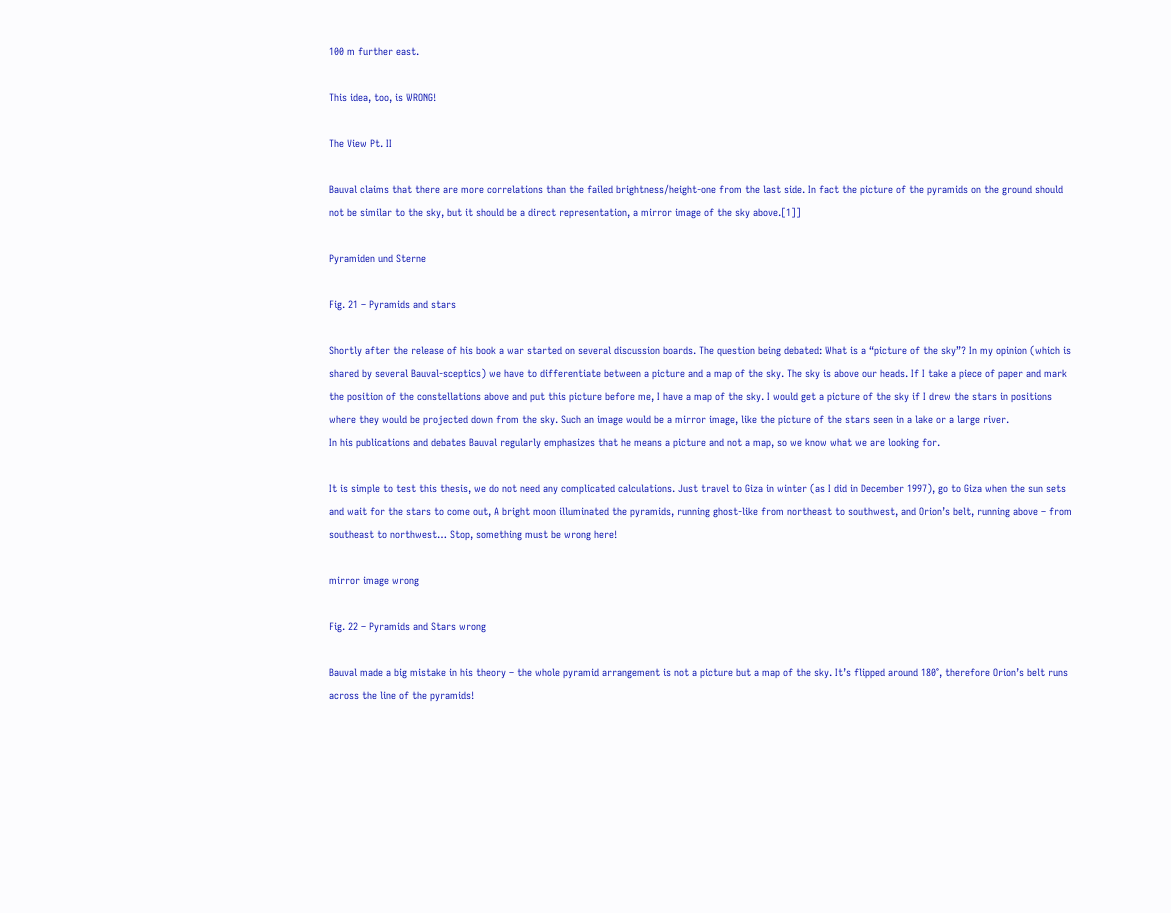100 m further east.

This idea, too, is WRONG!

The View Pt. II

Bauval claims that there are more correlations than the failed brightness/height-one from the last side. In fact the picture of the pyramids on the ground should not be similar to the sky, but it should be a direct representation, a mirror image of the sky above.[1]]

Pyramiden und Sterne

Fig. 21 – Pyramids and stars

Shortly after the release of his book a war started on several discussion boards. The question being debated: What is a “picture of the sky”? In my opinion (which is shared by several Bauval-sceptics) we have to differentiate between a picture and a map of the sky. The sky is above our heads. If I take a piece of paper and mark the position of the constellations above and put this picture before me, I have a map of the sky. I would get a picture of the sky if I drew the stars in positions where they would be projected down from the sky. Such an image would be a mirror image, like the picture of the stars seen in a lake or a large river.
In his publications and debates Bauval regularly emphasizes that he means a picture and not a map, so we know what we are looking for.

It is simple to test this thesis, we do not need any complicated calculations. Just travel to Giza in winter (as I did in December 1997), go to Giza when the sun sets and wait for the stars to come out, A bright moon illuminated the pyramids, running ghost-like from northeast to southwest, and Orion’s belt, running above – from southeast to northwest… Stop, something must be wrong here!

mirror image wrong

Fig. 22 – Pyramids and Stars wrong

Bauval made a big mistake in his theory – the whole pyramid arrangement is not a picture but a map of the sky. It’s flipped around 180°, therefore Orion’s belt runs across the line of the pyramids!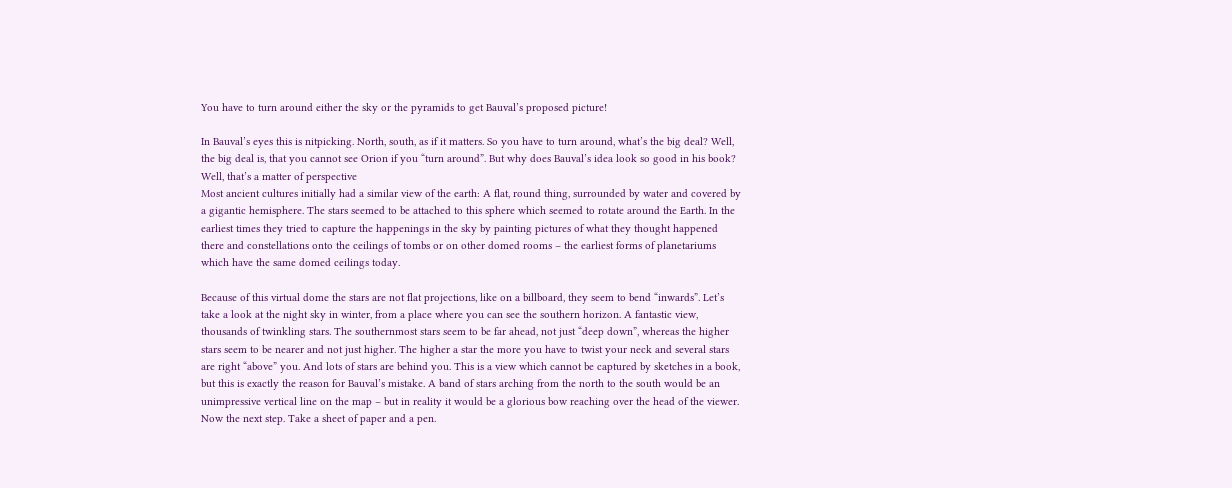You have to turn around either the sky or the pyramids to get Bauval’s proposed picture!

In Bauval’s eyes this is nitpicking. North, south, as if it matters. So you have to turn around, what’s the big deal? Well, the big deal is, that you cannot see Orion if you “turn around”. But why does Bauval’s idea look so good in his book? Well, that’s a matter of perspective
Most ancient cultures initially had a similar view of the earth: A flat, round thing, surrounded by water and covered by a gigantic hemisphere. The stars seemed to be attached to this sphere which seemed to rotate around the Earth. In the earliest times they tried to capture the happenings in the sky by painting pictures of what they thought happened there and constellations onto the ceilings of tombs or on other domed rooms – the earliest forms of planetariums which have the same domed ceilings today.

Because of this virtual dome the stars are not flat projections, like on a billboard, they seem to bend “inwards”. Let’s take a look at the night sky in winter, from a place where you can see the southern horizon. A fantastic view, thousands of twinkling stars. The southernmost stars seem to be far ahead, not just “deep down”, whereas the higher stars seem to be nearer and not just higher. The higher a star the more you have to twist your neck and several stars are right “above” you. And lots of stars are behind you. This is a view which cannot be captured by sketches in a book, but this is exactly the reason for Bauval’s mistake. A band of stars arching from the north to the south would be an unimpressive vertical line on the map – but in reality it would be a glorious bow reaching over the head of the viewer.
Now the next step. Take a sheet of paper and a pen.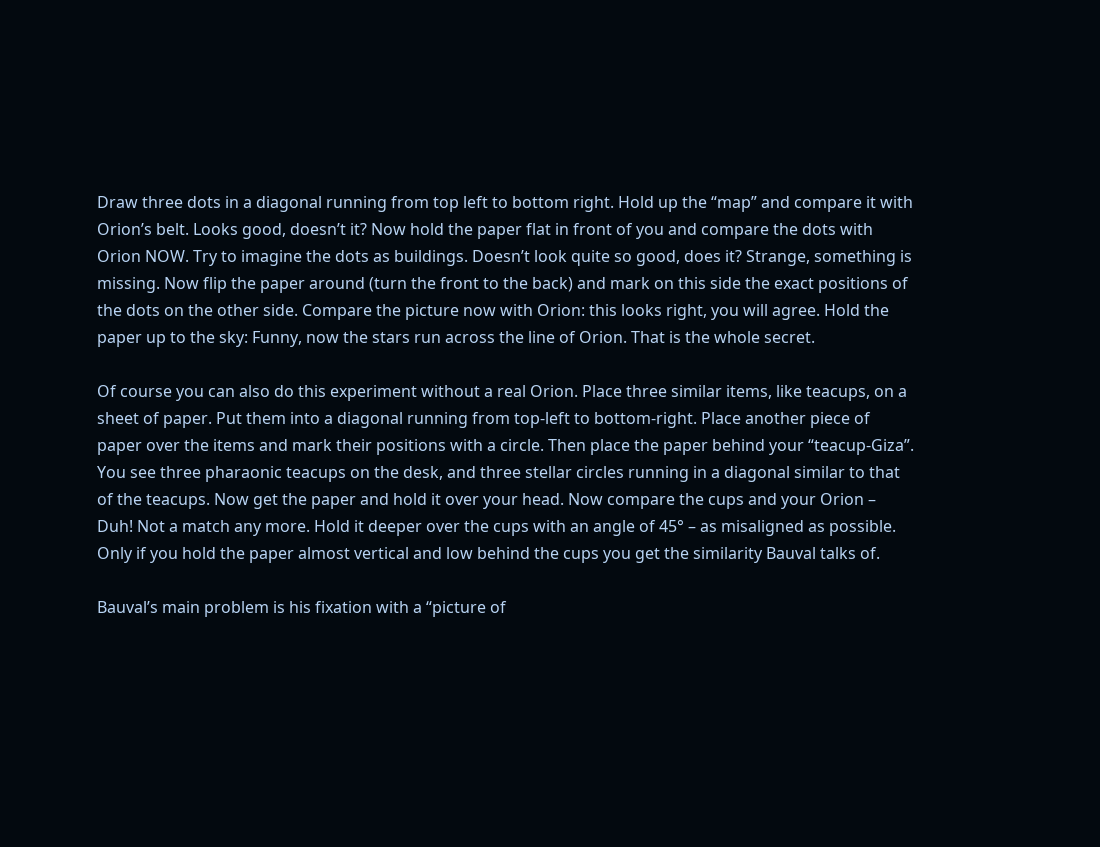Draw three dots in a diagonal running from top left to bottom right. Hold up the “map” and compare it with Orion’s belt. Looks good, doesn’t it? Now hold the paper flat in front of you and compare the dots with Orion NOW. Try to imagine the dots as buildings. Doesn’t look quite so good, does it? Strange, something is missing. Now flip the paper around (turn the front to the back) and mark on this side the exact positions of the dots on the other side. Compare the picture now with Orion: this looks right, you will agree. Hold the paper up to the sky: Funny, now the stars run across the line of Orion. That is the whole secret.

Of course you can also do this experiment without a real Orion. Place three similar items, like teacups, on a sheet of paper. Put them into a diagonal running from top-left to bottom-right. Place another piece of paper over the items and mark their positions with a circle. Then place the paper behind your “teacup-Giza”. You see three pharaonic teacups on the desk, and three stellar circles running in a diagonal similar to that of the teacups. Now get the paper and hold it over your head. Now compare the cups and your Orion – Duh! Not a match any more. Hold it deeper over the cups with an angle of 45° – as misaligned as possible. Only if you hold the paper almost vertical and low behind the cups you get the similarity Bauval talks of.

Bauval’s main problem is his fixation with a “picture of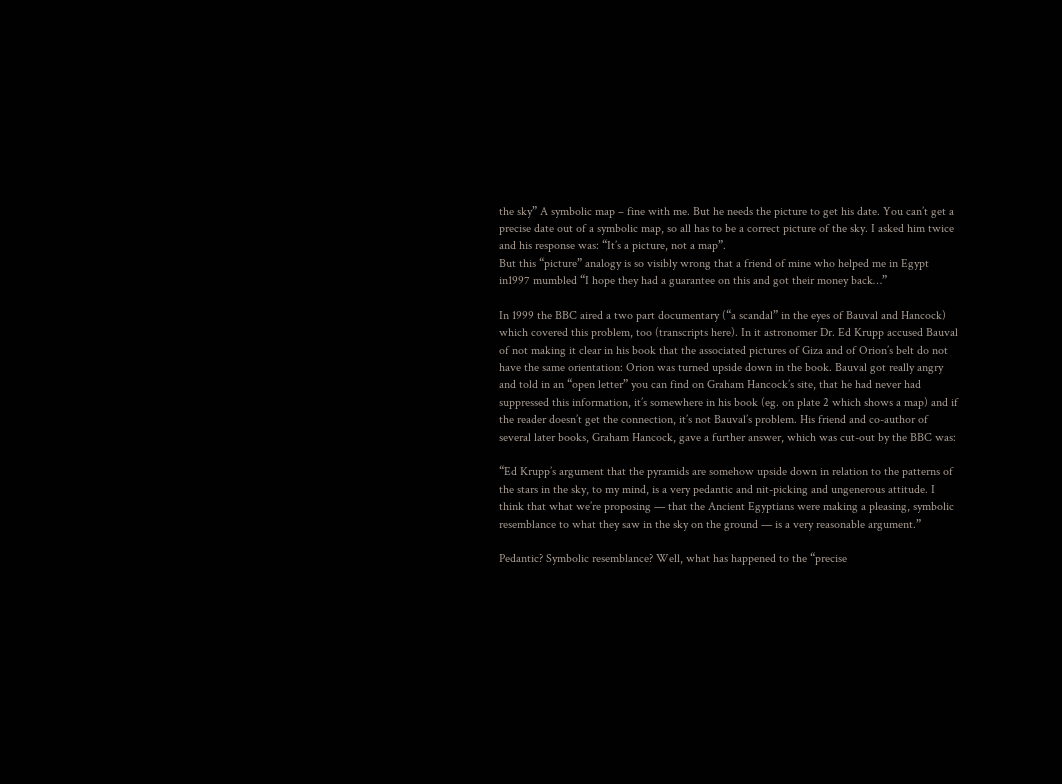the sky” A symbolic map – fine with me. But he needs the picture to get his date. You can’t get a precise date out of a symbolic map, so all has to be a correct picture of the sky. I asked him twice and his response was: “It’s a picture, not a map”.
But this “picture” analogy is so visibly wrong that a friend of mine who helped me in Egypt in1997 mumbled “I hope they had a guarantee on this and got their money back…”

In 1999 the BBC aired a two part documentary (“a scandal” in the eyes of Bauval and Hancock) which covered this problem, too (transcripts here). In it astronomer Dr. Ed Krupp accused Bauval of not making it clear in his book that the associated pictures of Giza and of Orion’s belt do not have the same orientation: Orion was turned upside down in the book. Bauval got really angry and told in an “open letter” you can find on Graham Hancock’s site, that he had never had suppressed this information, it’s somewhere in his book (eg. on plate 2 which shows a map) and if the reader doesn’t get the connection, it’s not Bauval’s problem. His friend and co-author of several later books, Graham Hancock, gave a further answer, which was cut-out by the BBC was:

“Ed Krupp’s argument that the pyramids are somehow upside down in relation to the patterns of the stars in the sky, to my mind, is a very pedantic and nit-picking and ungenerous attitude. I think that what we’re proposing — that the Ancient Egyptians were making a pleasing, symbolic resemblance to what they saw in the sky on the ground — is a very reasonable argument.”

Pedantic? Symbolic resemblance? Well, what has happened to the “precise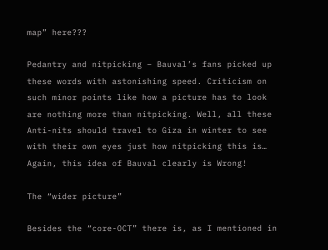map” here???

Pedantry and nitpicking – Bauval’s fans picked up these words with astonishing speed. Criticism on such minor points like how a picture has to look are nothing more than nitpicking. Well, all these Anti-nits should travel to Giza in winter to see with their own eyes just how nitpicking this is…
Again, this idea of Bauval clearly is Wrong!

The “wider picture”

Besides the “core-OCT” there is, as I mentioned in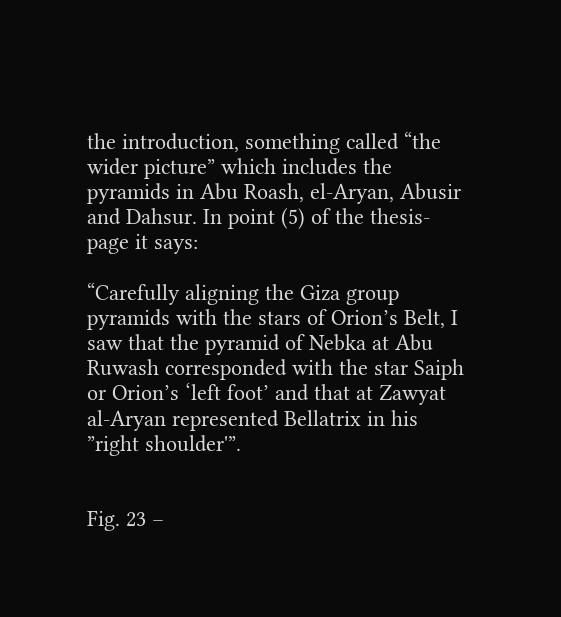the introduction, something called “the wider picture” which includes the pyramids in Abu Roash, el-Aryan, Abusir and Dahsur. In point (5) of the thesis-page it says:

“Carefully aligning the Giza group pyramids with the stars of Orion’s Belt, I saw that the pyramid of Nebka at Abu Ruwash corresponded with the star Saiph or Orion’s ‘left foot’ and that at Zawyat al-Aryan represented Bellatrix in his ”right shoulder'”.


Fig. 23 –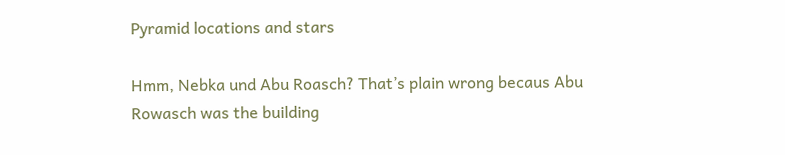Pyramid locations and stars

Hmm, Nebka und Abu Roasch? That’s plain wrong becaus Abu Rowasch was the building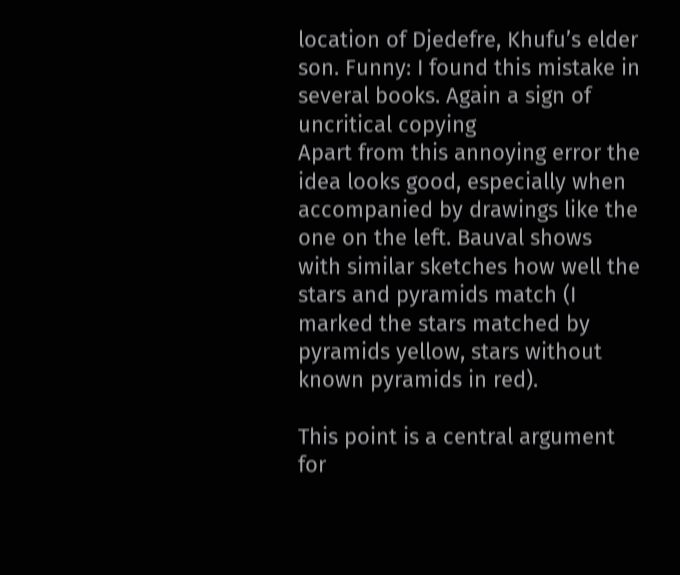location of Djedefre, Khufu’s elder son. Funny: I found this mistake in several books. Again a sign of uncritical copying
Apart from this annoying error the idea looks good, especially when accompanied by drawings like the one on the left. Bauval shows with similar sketches how well the stars and pyramids match (I marked the stars matched by pyramids yellow, stars without known pyramids in red).

This point is a central argument for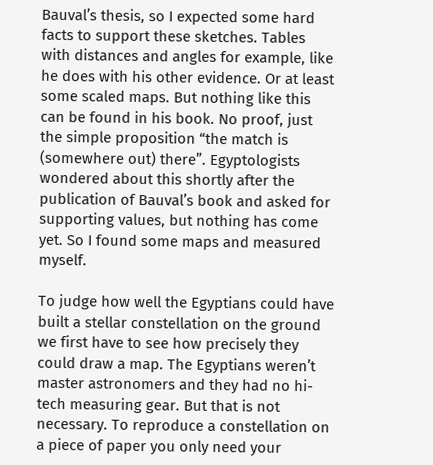Bauval’s thesis, so I expected some hard facts to support these sketches. Tables with distances and angles for example, like he does with his other evidence. Or at least some scaled maps. But nothing like this can be found in his book. No proof, just the simple proposition “the match is (somewhere out) there”. Egyptologists wondered about this shortly after the publication of Bauval’s book and asked for supporting values, but nothing has come yet. So I found some maps and measured myself.

To judge how well the Egyptians could have built a stellar constellation on the ground we first have to see how precisely they could draw a map. The Egyptians weren’t master astronomers and they had no hi-tech measuring gear. But that is not necessary. To reproduce a constellation on a piece of paper you only need your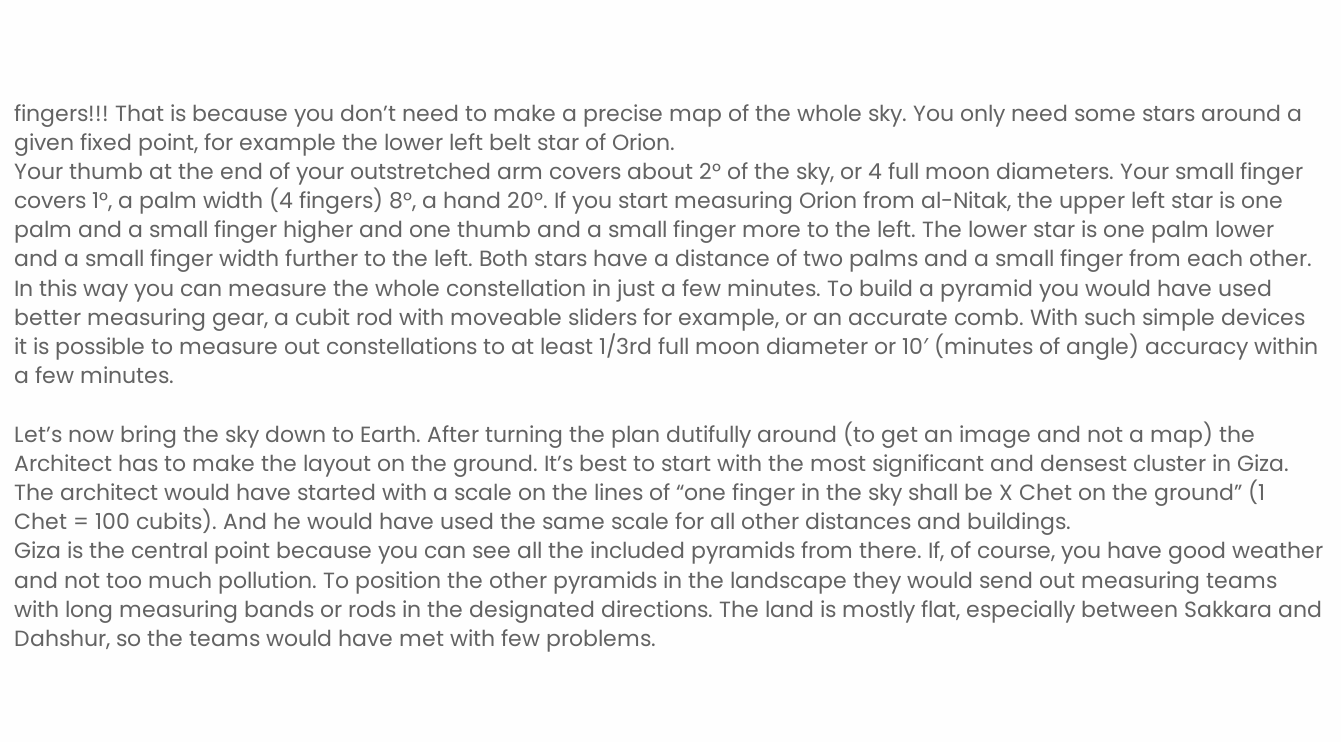fingers!!! That is because you don’t need to make a precise map of the whole sky. You only need some stars around a given fixed point, for example the lower left belt star of Orion.
Your thumb at the end of your outstretched arm covers about 2° of the sky, or 4 full moon diameters. Your small finger covers 1°, a palm width (4 fingers) 8°, a hand 20°. If you start measuring Orion from al-Nitak, the upper left star is one palm and a small finger higher and one thumb and a small finger more to the left. The lower star is one palm lower and a small finger width further to the left. Both stars have a distance of two palms and a small finger from each other. In this way you can measure the whole constellation in just a few minutes. To build a pyramid you would have used better measuring gear, a cubit rod with moveable sliders for example, or an accurate comb. With such simple devices it is possible to measure out constellations to at least 1/3rd full moon diameter or 10′ (minutes of angle) accuracy within a few minutes.

Let’s now bring the sky down to Earth. After turning the plan dutifully around (to get an image and not a map) the Architect has to make the layout on the ground. It’s best to start with the most significant and densest cluster in Giza. The architect would have started with a scale on the lines of “one finger in the sky shall be X Chet on the ground” (1 Chet = 100 cubits). And he would have used the same scale for all other distances and buildings.
Giza is the central point because you can see all the included pyramids from there. If, of course, you have good weather and not too much pollution. To position the other pyramids in the landscape they would send out measuring teams with long measuring bands or rods in the designated directions. The land is mostly flat, especially between Sakkara and Dahshur, so the teams would have met with few problems.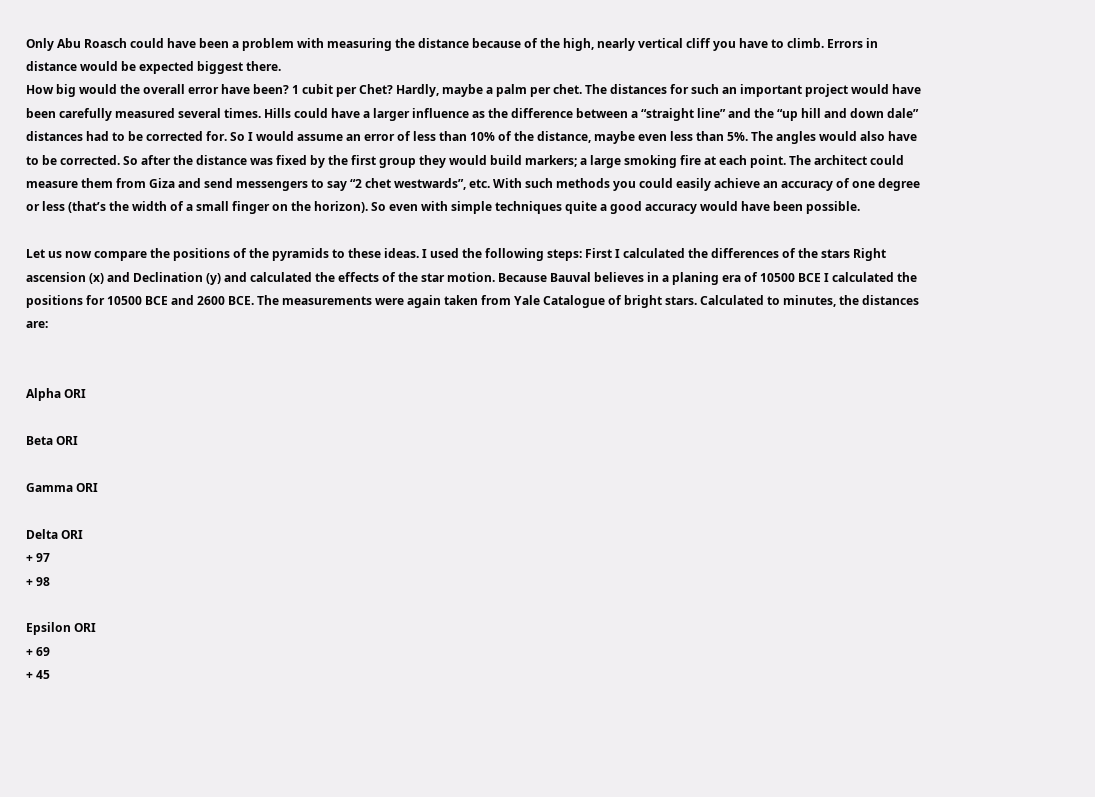Only Abu Roasch could have been a problem with measuring the distance because of the high, nearly vertical cliff you have to climb. Errors in distance would be expected biggest there.
How big would the overall error have been? 1 cubit per Chet? Hardly, maybe a palm per chet. The distances for such an important project would have been carefully measured several times. Hills could have a larger influence as the difference between a “straight line” and the “up hill and down dale” distances had to be corrected for. So I would assume an error of less than 10% of the distance, maybe even less than 5%. The angles would also have to be corrected. So after the distance was fixed by the first group they would build markers; a large smoking fire at each point. The architect could measure them from Giza and send messengers to say “2 chet westwards”, etc. With such methods you could easily achieve an accuracy of one degree or less (that’s the width of a small finger on the horizon). So even with simple techniques quite a good accuracy would have been possible.

Let us now compare the positions of the pyramids to these ideas. I used the following steps: First I calculated the differences of the stars Right ascension (x) and Declination (y) and calculated the effects of the star motion. Because Bauval believes in a planing era of 10500 BCE I calculated the positions for 10500 BCE and 2600 BCE. The measurements were again taken from Yale Catalogue of bright stars. Calculated to minutes, the distances are:


Alpha ORI

Beta ORI

Gamma ORI

Delta ORI
+ 97
+ 98

Epsilon ORI
+ 69
+ 45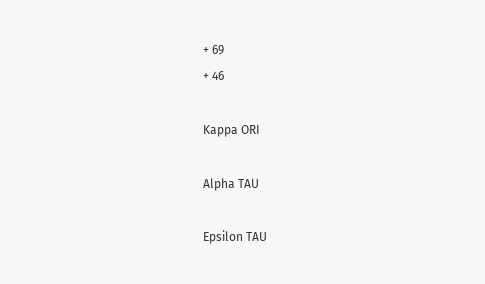+ 69
+ 46

Kappa ORI

Alpha TAU

Epsilon TAU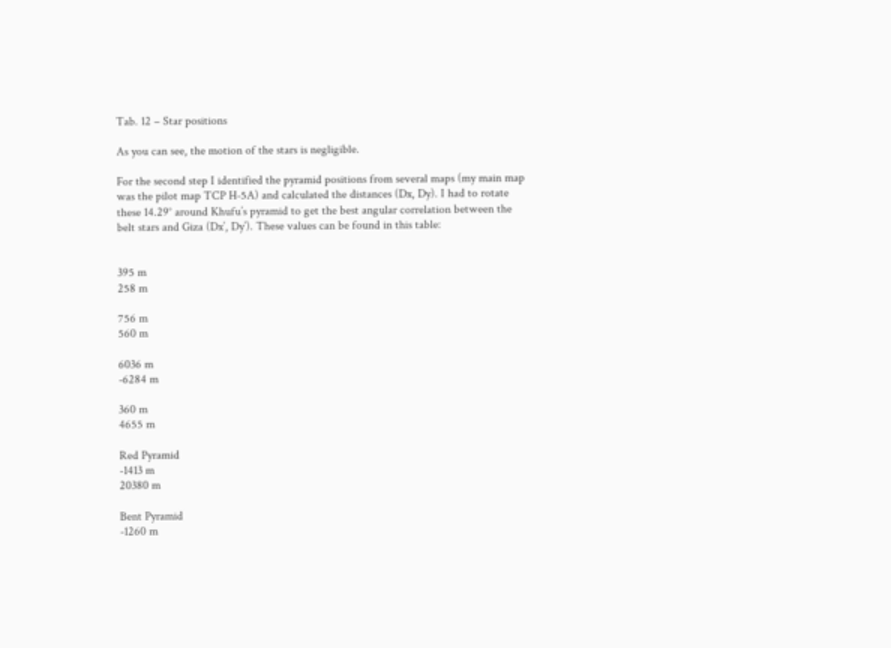Tab. 12 – Star positions

As you can see, the motion of the stars is negligible.

For the second step I identified the pyramid positions from several maps (my main map was the pilot map TCP H-5A) and calculated the distances (Dx, Dy). I had to rotate these 14.29° around Khufu’s pyramid to get the best angular correlation between the belt stars and Giza (Dx’, Dy’). These values can be found in this table:


395 m
258 m

756 m
560 m

6036 m
-6284 m

360 m
4655 m

Red Pyramid
-1413 m
20380 m

Bent Pyramid
-1260 m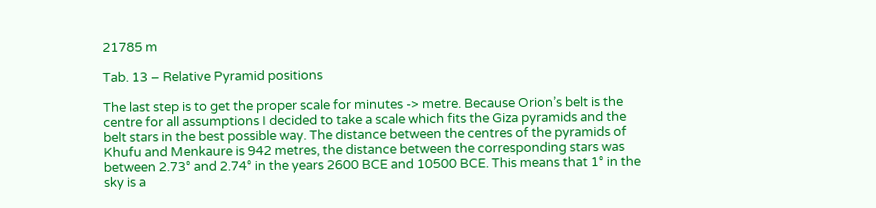21785 m

Tab. 13 – Relative Pyramid positions

The last step is to get the proper scale for minutes -> metre. Because Orion’s belt is the centre for all assumptions I decided to take a scale which fits the Giza pyramids and the belt stars in the best possible way. The distance between the centres of the pyramids of Khufu and Menkaure is 942 metres, the distance between the corresponding stars was between 2.73° and 2.74° in the years 2600 BCE and 10500 BCE. This means that 1° in the sky is a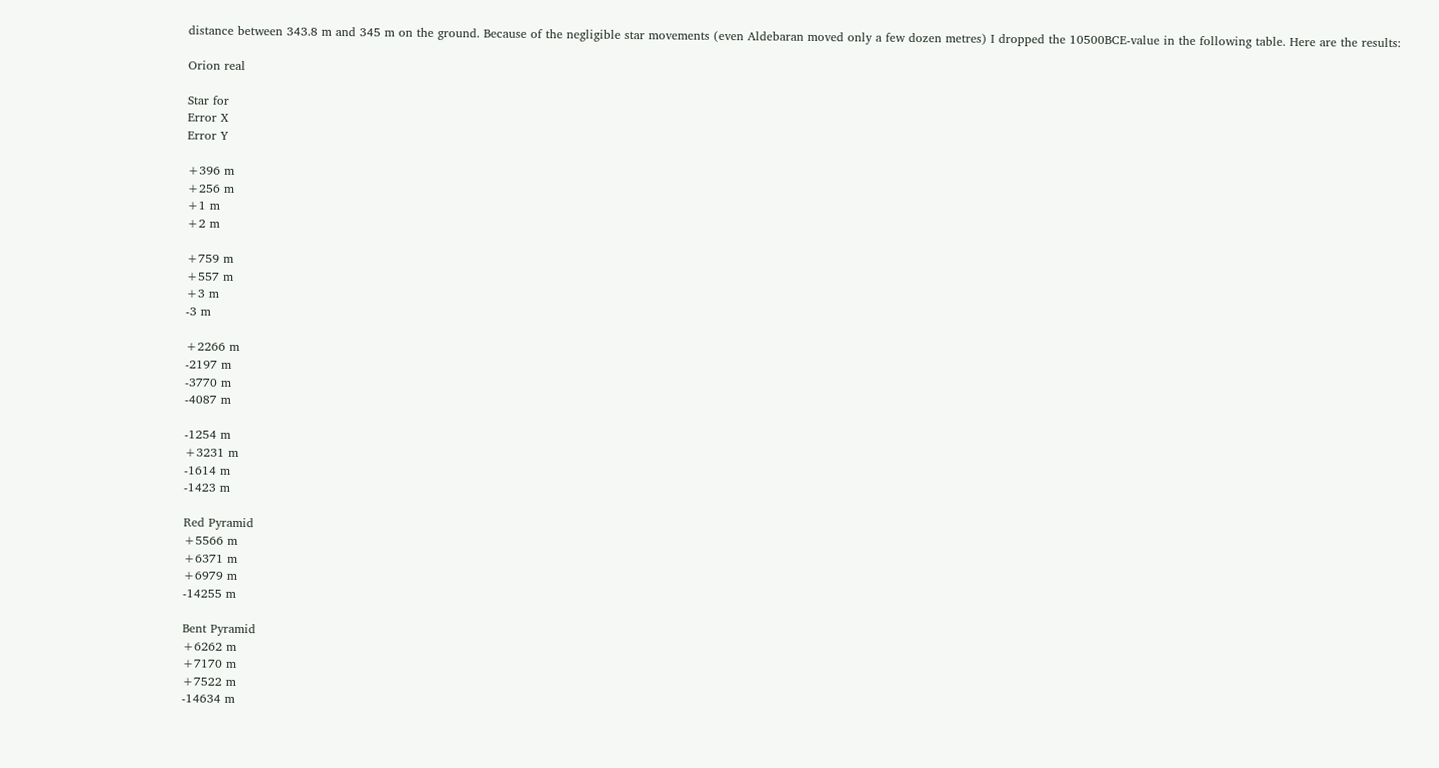distance between 343.8 m and 345 m on the ground. Because of the negligible star movements (even Aldebaran moved only a few dozen metres) I dropped the 10500BCE-value in the following table. Here are the results:

Orion real

Star for
Error X
Error Y

+396 m
+256 m
+1 m
+2 m

+759 m
+557 m
+3 m
-3 m

+2266 m
-2197 m
-3770 m
-4087 m

-1254 m
+3231 m
-1614 m
-1423 m

Red Pyramid
+5566 m
+6371 m
+6979 m
-14255 m

Bent Pyramid
+6262 m
+7170 m
+7522 m
-14634 m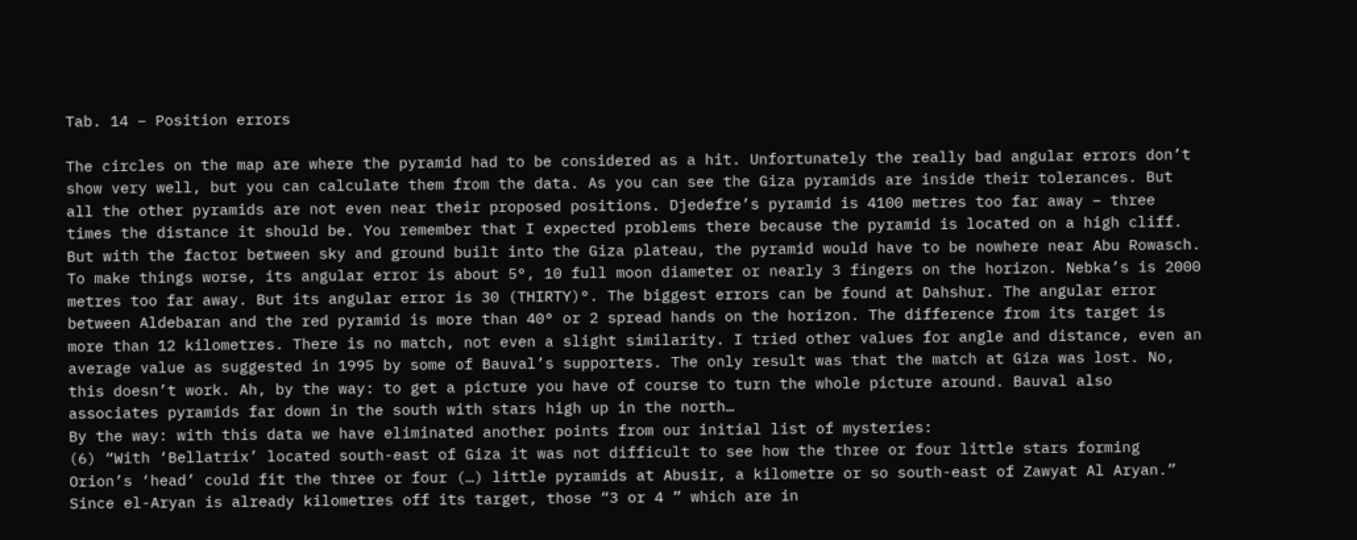Tab. 14 – Position errors

The circles on the map are where the pyramid had to be considered as a hit. Unfortunately the really bad angular errors don’t show very well, but you can calculate them from the data. As you can see the Giza pyramids are inside their tolerances. But all the other pyramids are not even near their proposed positions. Djedefre’s pyramid is 4100 metres too far away – three times the distance it should be. You remember that I expected problems there because the pyramid is located on a high cliff. But with the factor between sky and ground built into the Giza plateau, the pyramid would have to be nowhere near Abu Rowasch.
To make things worse, its angular error is about 5°, 10 full moon diameter or nearly 3 fingers on the horizon. Nebka’s is 2000 metres too far away. But its angular error is 30 (THIRTY)°. The biggest errors can be found at Dahshur. The angular error between Aldebaran and the red pyramid is more than 40° or 2 spread hands on the horizon. The difference from its target is more than 12 kilometres. There is no match, not even a slight similarity. I tried other values for angle and distance, even an average value as suggested in 1995 by some of Bauval’s supporters. The only result was that the match at Giza was lost. No, this doesn’t work. Ah, by the way: to get a picture you have of course to turn the whole picture around. Bauval also associates pyramids far down in the south with stars high up in the north…
By the way: with this data we have eliminated another points from our initial list of mysteries:
(6) “With ‘Bellatrix’ located south-east of Giza it was not difficult to see how the three or four little stars forming Orion’s ‘head’ could fit the three or four (…) little pyramids at Abusir, a kilometre or so south-east of Zawyat Al Aryan.”
Since el-Aryan is already kilometres off its target, those “3 or 4 ” which are in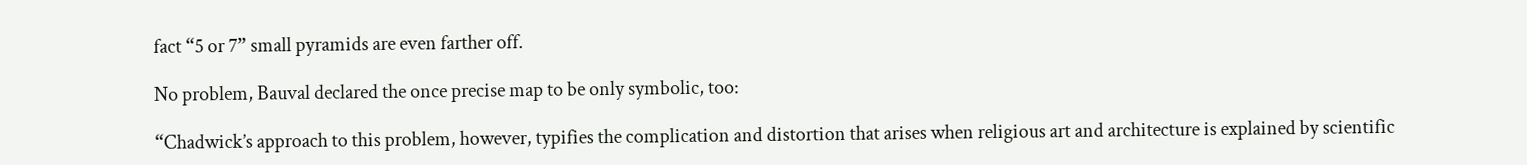fact “5 or 7” small pyramids are even farther off.

No problem, Bauval declared the once precise map to be only symbolic, too:

“Chadwick’s approach to this problem, however, typifies the complication and distortion that arises when religious art and architecture is explained by scientific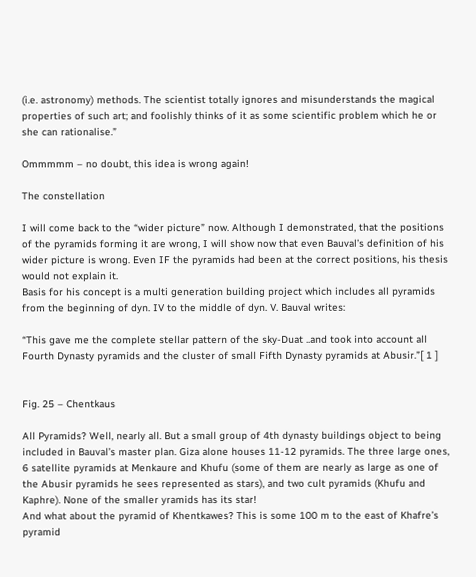(i.e. astronomy) methods. The scientist totally ignores and misunderstands the magical properties of such art; and foolishly thinks of it as some scientific problem which he or she can rationalise.”

Ommmmm – no doubt, this idea is wrong again!

The constellation

I will come back to the “wider picture” now. Although I demonstrated, that the positions of the pyramids forming it are wrong, I will show now that even Bauval’s definition of his wider picture is wrong. Even IF the pyramids had been at the correct positions, his thesis would not explain it.
Basis for his concept is a multi generation building project which includes all pyramids from the beginning of dyn. IV to the middle of dyn. V. Bauval writes:

“This gave me the complete stellar pattern of the sky-Duat ..and took into account all Fourth Dynasty pyramids and the cluster of small Fifth Dynasty pyramids at Abusir.”[ 1 ]


Fig. 25 – Chentkaus

All Pyramids? Well, nearly all. But a small group of 4th dynasty buildings object to being included in Bauval’s master plan. Giza alone houses 11-12 pyramids. The three large ones, 6 satellite pyramids at Menkaure and Khufu (some of them are nearly as large as one of the Abusir pyramids he sees represented as stars), and two cult pyramids (Khufu and Kaphre). None of the smaller yramids has its star!
And what about the pyramid of Khentkawes? This is some 100 m to the east of Khafre’s pyramid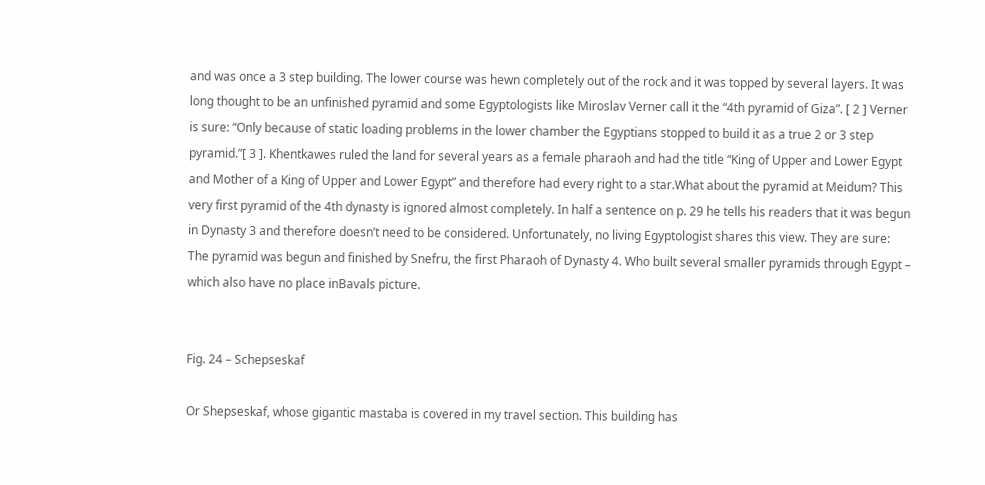and was once a 3 step building. The lower course was hewn completely out of the rock and it was topped by several layers. It was long thought to be an unfinished pyramid and some Egyptologists like Miroslav Verner call it the “4th pyramid of Giza”. [ 2 ] Verner is sure: “Only because of static loading problems in the lower chamber the Egyptians stopped to build it as a true 2 or 3 step pyramid.”[ 3 ]. Khentkawes ruled the land for several years as a female pharaoh and had the title “King of Upper and Lower Egypt and Mother of a King of Upper and Lower Egypt” and therefore had every right to a star.What about the pyramid at Meidum? This very first pyramid of the 4th dynasty is ignored almost completely. In half a sentence on p. 29 he tells his readers that it was begun in Dynasty 3 and therefore doesn’t need to be considered. Unfortunately, no living Egyptologist shares this view. They are sure: The pyramid was begun and finished by Snefru, the first Pharaoh of Dynasty 4. Who built several smaller pyramids through Egypt – which also have no place inBavals picture.


Fig. 24 – Schepseskaf

Or Shepseskaf, whose gigantic mastaba is covered in my travel section. This building has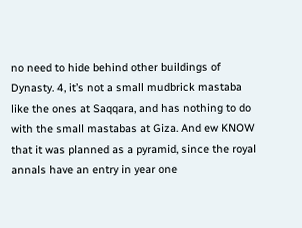no need to hide behind other buildings of Dynasty. 4, it’s not a small mudbrick mastaba like the ones at Saqqara, and has nothing to do with the small mastabas at Giza. And ew KNOW that it was planned as a pyramid, since the royal annals have an entry in year one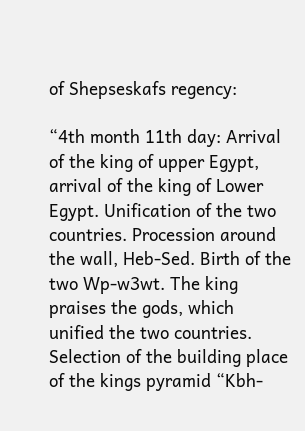of Shepseskafs regency:

“4th month 11th day: Arrival of the king of upper Egypt, arrival of the king of Lower Egypt. Unification of the two countries. Procession around the wall, Heb-Sed. Birth of the two Wp-w3wt. The king praises the gods, which unified the two countries. Selection of the building place of the kings pyramid “Kbh-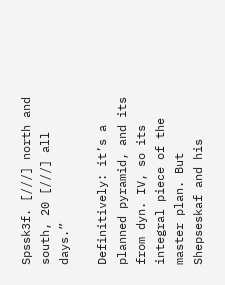Spssk3f. [///] north and south, 20 [///] all days.”

Definitively: it’s a planned pyramid, and its from dyn. IV, so its integral piece of the master plan. But Shepseskaf and his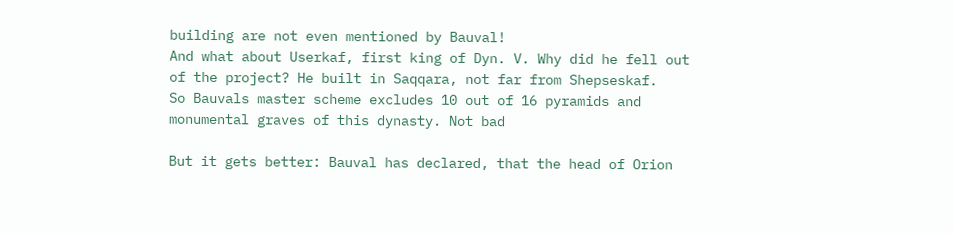building are not even mentioned by Bauval!
And what about Userkaf, first king of Dyn. V. Why did he fell out of the project? He built in Saqqara, not far from Shepseskaf.
So Bauvals master scheme excludes 10 out of 16 pyramids and monumental graves of this dynasty. Not bad

But it gets better: Bauval has declared, that the head of Orion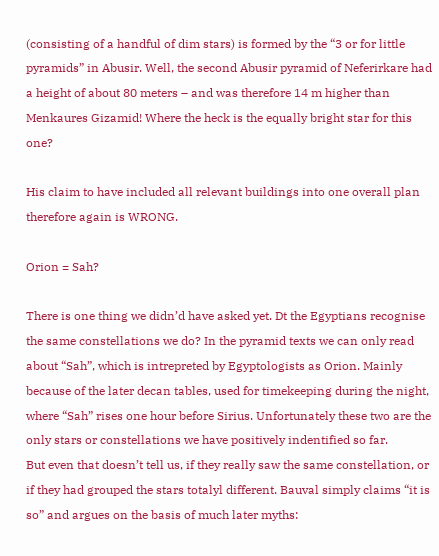(consisting of a handful of dim stars) is formed by the “3 or for little pyramids” in Abusir. Well, the second Abusir pyramid of Neferirkare had a height of about 80 meters – and was therefore 14 m higher than Menkaures Gizamid! Where the heck is the equally bright star for this one?

His claim to have included all relevant buildings into one overall plan therefore again is WRONG.

Orion = Sah?

There is one thing we didn’d have asked yet. Dt the Egyptians recognise the same constellations we do? In the pyramid texts we can only read about “Sah”, which is intrepreted by Egyptologists as Orion. Mainly because of the later decan tables, used for timekeeping during the night, where “Sah” rises one hour before Sirius. Unfortunately these two are the only stars or constellations we have positively indentified so far.
But even that doesn’t tell us, if they really saw the same constellation, or if they had grouped the stars totalyl different. Bauval simply claims “it is so” and argues on the basis of much later myths: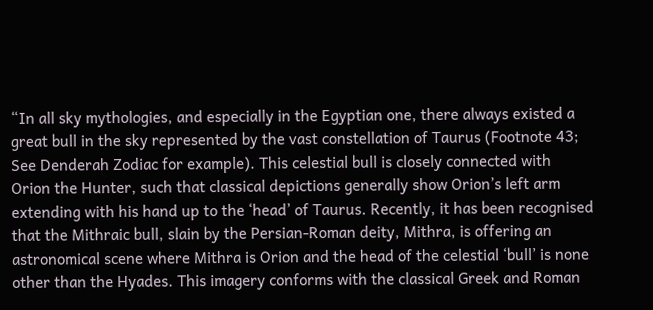“In all sky mythologies, and especially in the Egyptian one, there always existed a great bull in the sky represented by the vast constellation of Taurus (Footnote 43; See Denderah Zodiac for example). This celestial bull is closely connected with Orion the Hunter, such that classical depictions generally show Orion’s left arm extending with his hand up to the ‘head’ of Taurus. Recently, it has been recognised that the Mithraic bull, slain by the Persian-Roman deity, Mithra, is offering an astronomical scene where Mithra is Orion and the head of the celestial ‘bull’ is none other than the Hyades. This imagery conforms with the classical Greek and Roman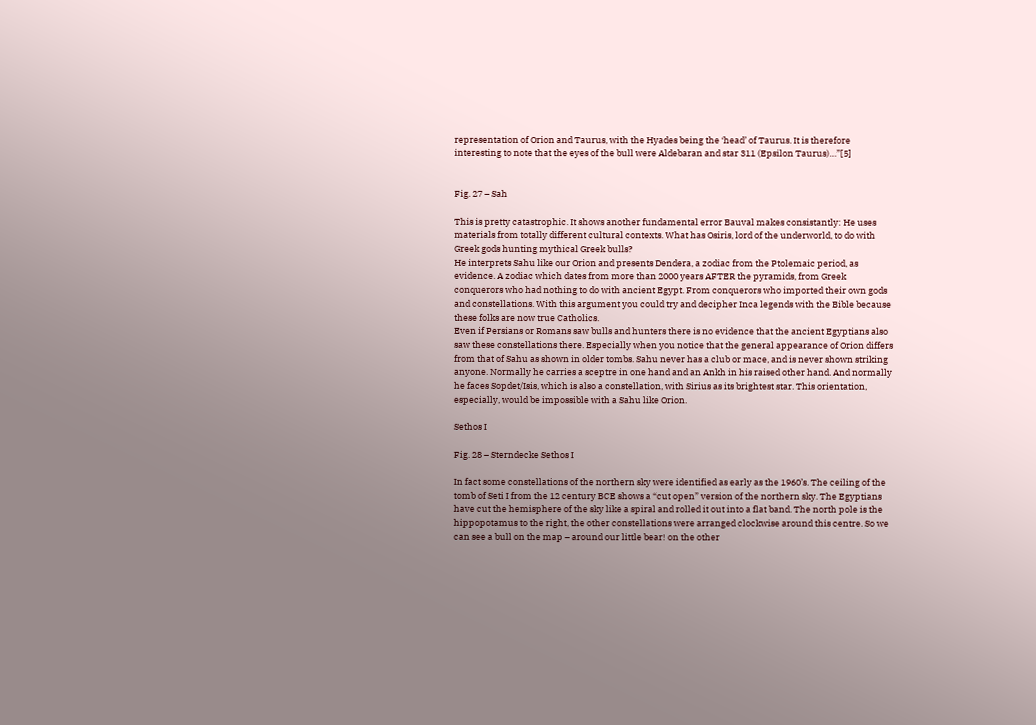representation of Orion and Taurus, with the Hyades being the ‘head’ of Taurus. It is therefore interesting to note that the eyes of the bull were Aldebaran and star 311 (Epsilon Taurus)…”[5]


Fig. 27 – Sah

This is pretty catastrophic. It shows another fundamental error Bauval makes consistantly: He uses materials from totally different cultural contexts. What has Osiris, lord of the underworld, to do with Greek gods hunting mythical Greek bulls?
He interprets Sahu like our Orion and presents Dendera, a zodiac from the Ptolemaic period, as evidence. A zodiac which dates from more than 2000 years AFTER the pyramids, from Greek conquerors who had nothing to do with ancient Egypt. From conquerors who imported their own gods and constellations. With this argument you could try and decipher Inca legends with the Bible because these folks are now true Catholics.
Even if Persians or Romans saw bulls and hunters there is no evidence that the ancient Egyptians also saw these constellations there. Especially when you notice that the general appearance of Orion differs from that of Sahu as shown in older tombs. Sahu never has a club or mace, and is never shown striking anyone. Normally he carries a sceptre in one hand and an Ankh in his raised other hand. And normally he faces Sopdet/Isis, which is also a constellation, with Sirius as its brightest star. This orientation, especially, would be impossible with a Sahu like Orion.

Sethos I

Fig. 28 – Sterndecke Sethos I

In fact some constellations of the northern sky were identified as early as the 1960’s. The ceiling of the tomb of Seti I from the 12 century BCE shows a “cut open” version of the northern sky. The Egyptians have cut the hemisphere of the sky like a spiral and rolled it out into a flat band. The north pole is the hippopotamus to the right, the other constellations were arranged clockwise around this centre. So we can see a bull on the map – around our little bear! on the other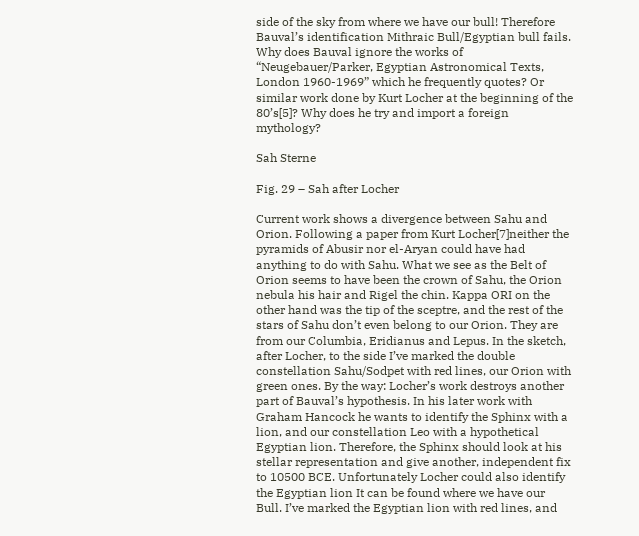side of the sky from where we have our bull! Therefore Bauval’s identification Mithraic Bull/Egyptian bull fails. Why does Bauval ignore the works of “Neugebauer/Parker, Egyptian Astronomical Texts, London 1960-1969” which he frequently quotes? Or similar work done by Kurt Locher at the beginning of the 80’s[5]? Why does he try and import a foreign mythology?

Sah Sterne

Fig. 29 – Sah after Locher

Current work shows a divergence between Sahu and Orion. Following a paper from Kurt Locher[7]neither the pyramids of Abusir nor el-Aryan could have had anything to do with Sahu. What we see as the Belt of Orion seems to have been the crown of Sahu, the Orion nebula his hair and Rigel the chin. Kappa ORI on the other hand was the tip of the sceptre, and the rest of the stars of Sahu don’t even belong to our Orion. They are from our Columbia, Eridianus and Lepus. In the sketch, after Locher, to the side I’ve marked the double constellation Sahu/Sodpet with red lines, our Orion with green ones. By the way: Locher’s work destroys another part of Bauval’s hypothesis. In his later work with Graham Hancock he wants to identify the Sphinx with a lion, and our constellation Leo with a hypothetical Egyptian lion. Therefore, the Sphinx should look at his stellar representation and give another, independent fix to 10500 BCE. Unfortunately Locher could also identify the Egyptian lion It can be found where we have our Bull. I’ve marked the Egyptian lion with red lines, and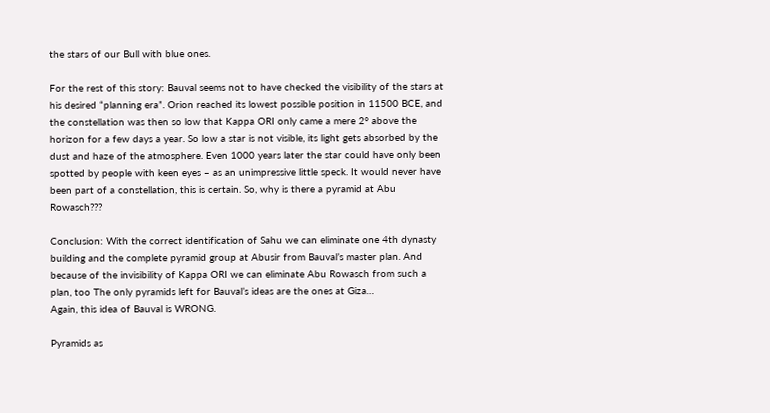the stars of our Bull with blue ones.

For the rest of this story: Bauval seems not to have checked the visibility of the stars at his desired “planning era”. Orion reached its lowest possible position in 11500 BCE, and the constellation was then so low that Kappa ORI only came a mere 2° above the horizon for a few days a year. So low a star is not visible, its light gets absorbed by the dust and haze of the atmosphere. Even 1000 years later the star could have only been spotted by people with keen eyes – as an unimpressive little speck. It would never have been part of a constellation, this is certain. So, why is there a pyramid at Abu Rowasch???

Conclusion: With the correct identification of Sahu we can eliminate one 4th dynasty building and the complete pyramid group at Abusir from Bauval’s master plan. And because of the invisibility of Kappa ORI we can eliminate Abu Rowasch from such a plan, too The only pyramids left for Bauval’s ideas are the ones at Giza…
Again, this idea of Bauval is WRONG.

Pyramids as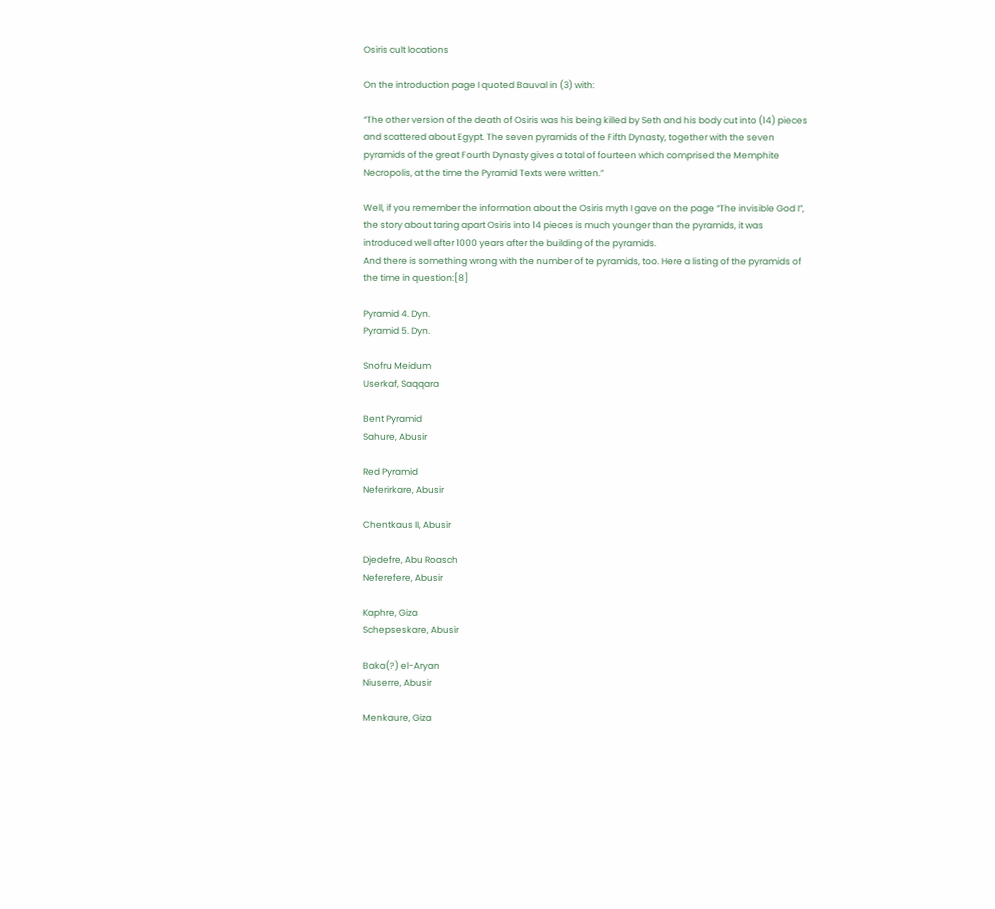Osiris cult locations

On the introduction page I quoted Bauval in (3) with:

“The other version of the death of Osiris was his being killed by Seth and his body cut into (14) pieces and scattered about Egypt. The seven pyramids of the Fifth Dynasty, together with the seven pyramids of the great Fourth Dynasty gives a total of fourteen which comprised the Memphite Necropolis, at the time the Pyramid Texts were written.”

Well, if you remember the information about the Osiris myth I gave on the page “The invisible God I”, the story about taring apart Osiris into 14 pieces is much younger than the pyramids, it was introduced well after 1000 years after the building of the pyramids.
And there is something wrong with the number of te pyramids, too. Here a listing of the pyramids of the time in question:[8]

Pyramid 4. Dyn.
Pyramid 5. Dyn.

Snofru Meidum
Userkaf, Saqqara

Bent Pyramid
Sahure, Abusir

Red Pyramid
Neferirkare, Abusir

Chentkaus II, Abusir

Djedefre, Abu Roasch
Neferefere, Abusir

Kaphre, Giza
Schepseskare, Abusir

Baka(?) el-Aryan
Niuserre, Abusir

Menkaure, Giza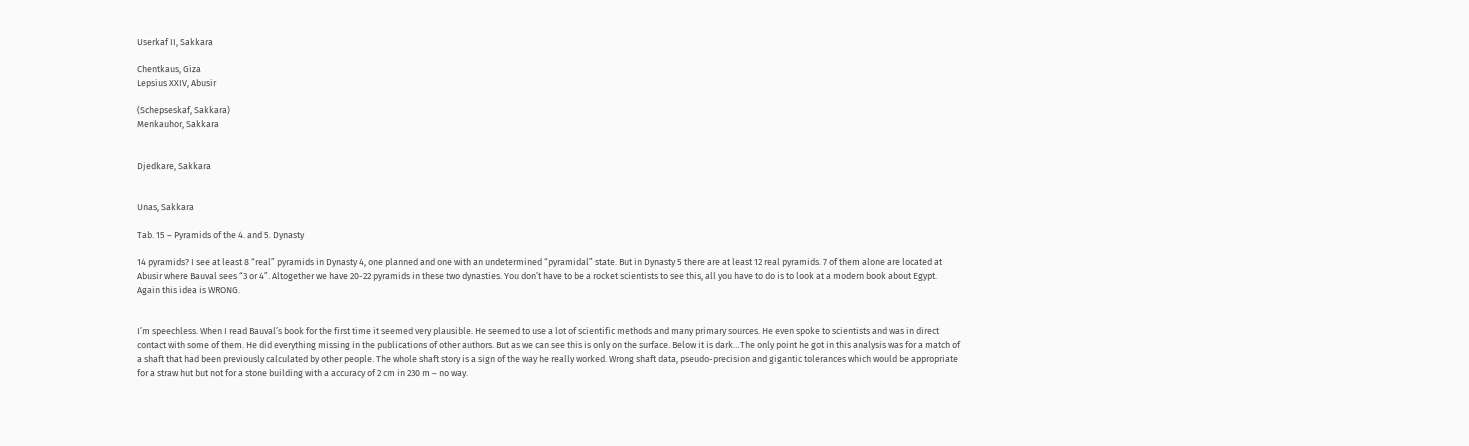Userkaf II, Sakkara

Chentkaus, Giza
Lepsius XXIV, Abusir

(Schepseskaf, Sakkara)
Menkauhor, Sakkara


Djedkare, Sakkara


Unas, Sakkara

Tab. 15 – Pyramids of the 4. and 5. Dynasty

14 pyramids? I see at least 8 “real” pyramids in Dynasty 4, one planned and one with an undetermined “pyramidal” state. But in Dynasty 5 there are at least 12 real pyramids. 7 of them alone are located at Abusir where Bauval sees “3 or 4”. Altogether we have 20-22 pyramids in these two dynasties. You don’t have to be a rocket scientists to see this, all you have to do is to look at a modern book about Egypt. Again this idea is WRONG.


I’m speechless. When I read Bauval’s book for the first time it seemed very plausible. He seemed to use a lot of scientific methods and many primary sources. He even spoke to scientists and was in direct contact with some of them. He did everything missing in the publications of other authors. But as we can see this is only on the surface. Below it is dark…The only point he got in this analysis was for a match of a shaft that had been previously calculated by other people. The whole shaft story is a sign of the way he really worked. Wrong shaft data, pseudo-precision and gigantic tolerances which would be appropriate for a straw hut but not for a stone building with a accuracy of 2 cm in 230 m – no way.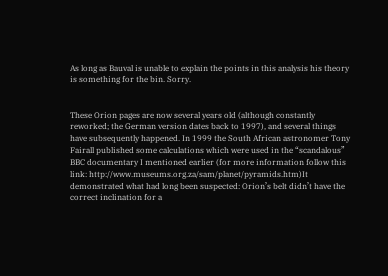As long as Bauval is unable to explain the points in this analysis his theory is something for the bin. Sorry.


These Orion pages are now several years old (although constantly reworked; the German version dates back to 1997), and several things have subsequently happened. In 1999 the South African astronomer Tony Fairall published some calculations which were used in the “scandalous” BBC documentary I mentioned earlier (for more information follow this link: http://www.museums.org.za/sam/planet/pyramids.htm)It demonstrated what had long been suspected: Orion’s belt didn’t have the correct inclination for a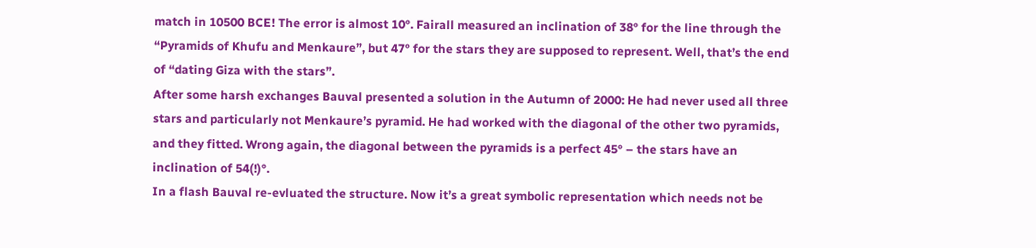match in 10500 BCE! The error is almost 10°. Fairall measured an inclination of 38° for the line through the “Pyramids of Khufu and Menkaure”, but 47° for the stars they are supposed to represent. Well, that’s the end of “dating Giza with the stars”.
After some harsh exchanges Bauval presented a solution in the Autumn of 2000: He had never used all three stars and particularly not Menkaure’s pyramid. He had worked with the diagonal of the other two pyramids, and they fitted. Wrong again, the diagonal between the pyramids is a perfect 45° – the stars have an inclination of 54(!)°.
In a flash Bauval re-evluated the structure. Now it’s a great symbolic representation which needs not be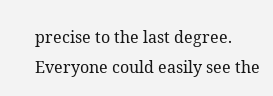precise to the last degree. Everyone could easily see the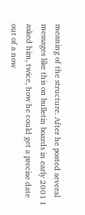meaning of the structure. After he posted several messages like this on bulletin boards in early 2001 I asked him, twice, how he could get a precise date out of a now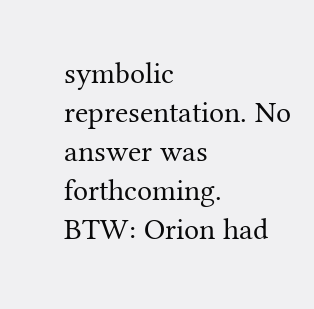symbolic representation. No answer was forthcoming.
BTW: Orion had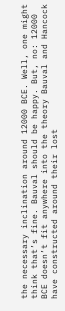the necessary inclination around 12000 BCE. Well, one might think that’s fine. Bauval should be happy. But, no: 12000 BCE doesn’t fit anywhere into the theory Bauval and Hancock have constructed around their lost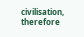civilisation, therefore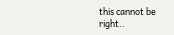this cannot be right..